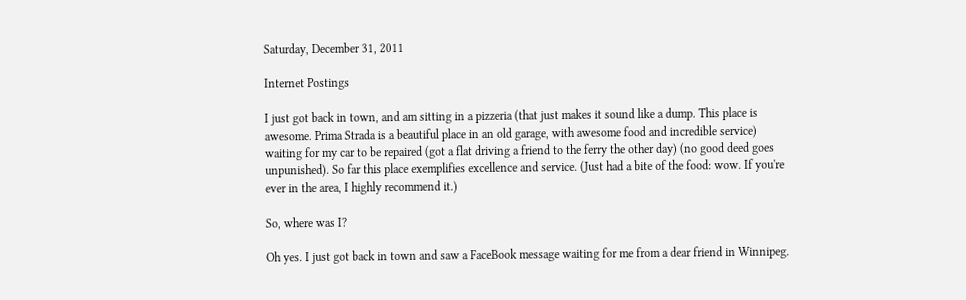Saturday, December 31, 2011

Internet Postings

I just got back in town, and am sitting in a pizzeria (that just makes it sound like a dump. This place is awesome. Prima Strada is a beautiful place in an old garage, with awesome food and incredible service) waiting for my car to be repaired (got a flat driving a friend to the ferry the other day) (no good deed goes unpunished). So far this place exemplifies excellence and service. (Just had a bite of the food: wow. If you're ever in the area, I highly recommend it.)

So, where was I?

Oh yes. I just got back in town and saw a FaceBook message waiting for me from a dear friend in Winnipeg.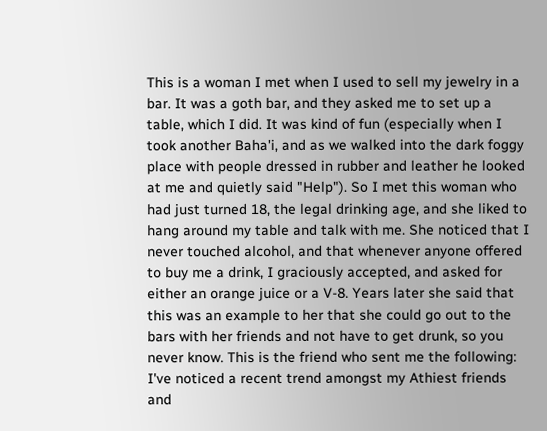This is a woman I met when I used to sell my jewelry in a bar. It was a goth bar, and they asked me to set up a table, which I did. It was kind of fun (especially when I took another Baha'i, and as we walked into the dark foggy place with people dressed in rubber and leather he looked at me and quietly said "Help"). So I met this woman who had just turned 18, the legal drinking age, and she liked to hang around my table and talk with me. She noticed that I never touched alcohol, and that whenever anyone offered to buy me a drink, I graciously accepted, and asked for either an orange juice or a V-8. Years later she said that this was an example to her that she could go out to the bars with her friends and not have to get drunk, so you never know. This is the friend who sent me the following:
I've noticed a recent trend amongst my Athiest friends and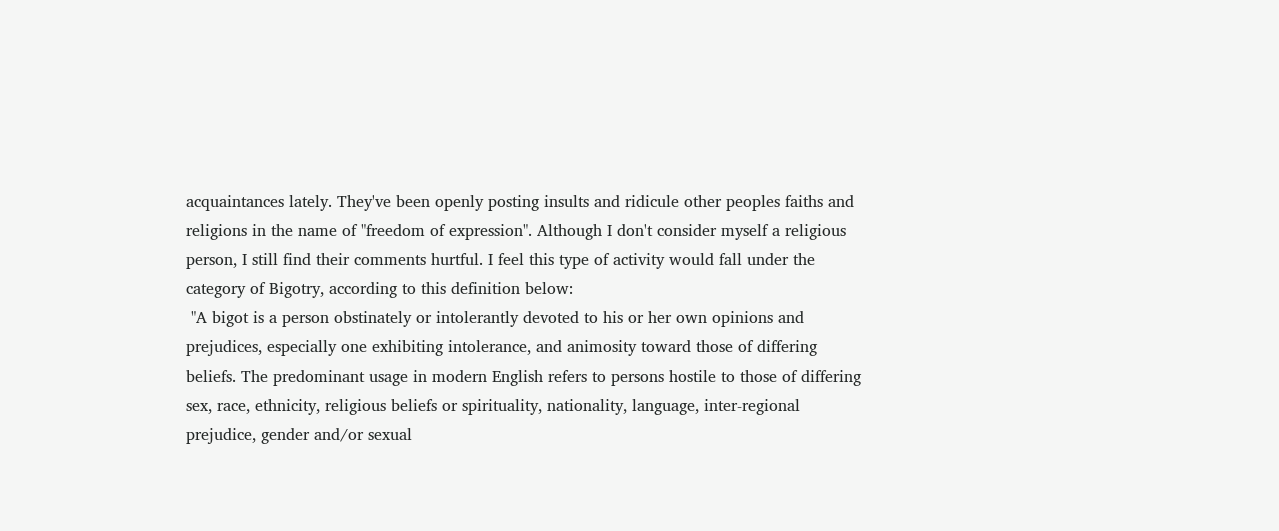acquaintances lately. They've been openly posting insults and ridicule other peoples faiths and religions in the name of "freedom of expression". Although I don't consider myself a religious person, I still find their comments hurtful. I feel this type of activity would fall under the category of Bigotry, according to this definition below:
 "A bigot is a person obstinately or intolerantly devoted to his or her own opinions and prejudices, especially one exhibiting intolerance, and animosity toward those of differing beliefs. The predominant usage in modern English refers to persons hostile to those of differing sex, race, ethnicity, religious beliefs or spirituality, nationality, language, inter-regional prejudice, gender and/or sexual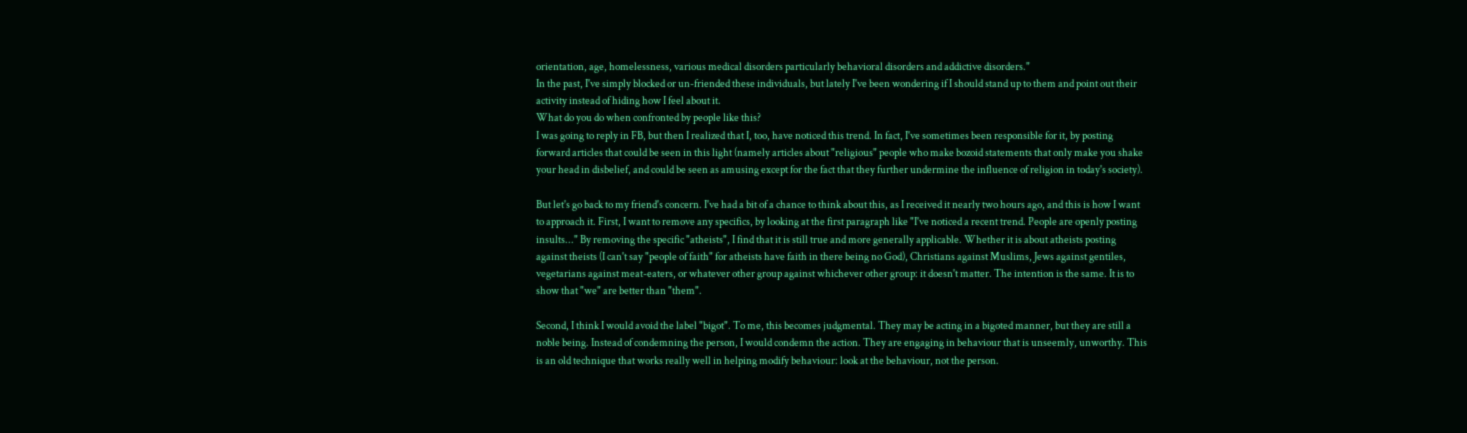orientation, age, homelessness, various medical disorders particularly behavioral disorders and addictive disorders."
In the past, I've simply blocked or un-friended these individuals, but lately I've been wondering if I should stand up to them and point out their activity instead of hiding how I feel about it.
What do you do when confronted by people like this?
I was going to reply in FB, but then I realized that I, too, have noticed this trend. In fact, I've sometimes been responsible for it, by posting forward articles that could be seen in this light (namely articles about "religious" people who make bozoid statements that only make you shake your head in disbelief, and could be seen as amusing except for the fact that they further undermine the influence of religion in today's society).

But let's go back to my friend's concern. I've had a bit of a chance to think about this, as I received it nearly two hours ago, and this is how I want to approach it. First, I want to remove any specifics, by looking at the first paragraph like "I've noticed a recent trend. People are openly posting insults..." By removing the specific "atheists", I find that it is still true and more generally applicable. Whether it is about atheists posting against theists (I can't say "people of faith" for atheists have faith in there being no God), Christians against Muslims, Jews against gentiles, vegetarians against meat-eaters, or whatever other group against whichever other group: it doesn't matter. The intention is the same. It is to show that "we" are better than "them".

Second, I think I would avoid the label "bigot". To me, this becomes judgmental. They may be acting in a bigoted manner, but they are still a noble being. Instead of condemning the person, I would condemn the action. They are engaging in behaviour that is unseemly, unworthy. This is an old technique that works really well in helping modify behaviour: look at the behaviour, not the person.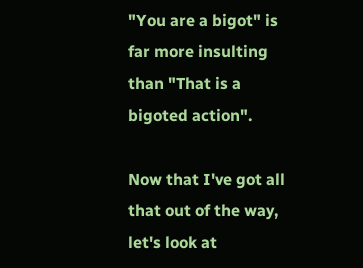"You are a bigot" is far more insulting than "That is a bigoted action".

Now that I've got all that out of the way, let's look at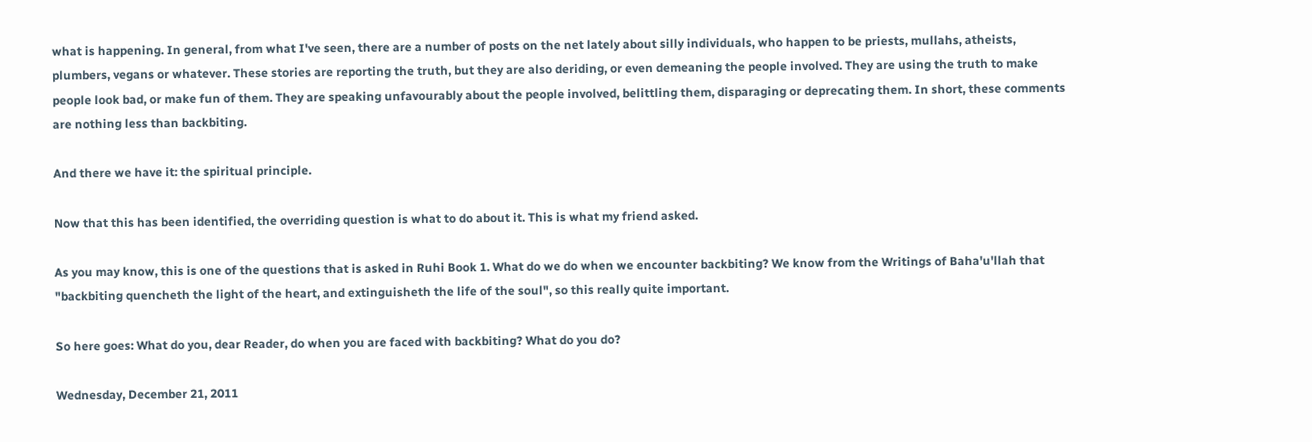what is happening. In general, from what I've seen, there are a number of posts on the net lately about silly individuals, who happen to be priests, mullahs, atheists, plumbers, vegans or whatever. These stories are reporting the truth, but they are also deriding, or even demeaning the people involved. They are using the truth to make people look bad, or make fun of them. They are speaking unfavourably about the people involved, belittling them, disparaging or deprecating them. In short, these comments are nothing less than backbiting.

And there we have it: the spiritual principle.

Now that this has been identified, the overriding question is what to do about it. This is what my friend asked.

As you may know, this is one of the questions that is asked in Ruhi Book 1. What do we do when we encounter backbiting? We know from the Writings of Baha'u'llah that "backbiting quencheth the light of the heart, and extinguisheth the life of the soul", so this really quite important.

So here goes: What do you, dear Reader, do when you are faced with backbiting? What do you do?

Wednesday, December 21, 2011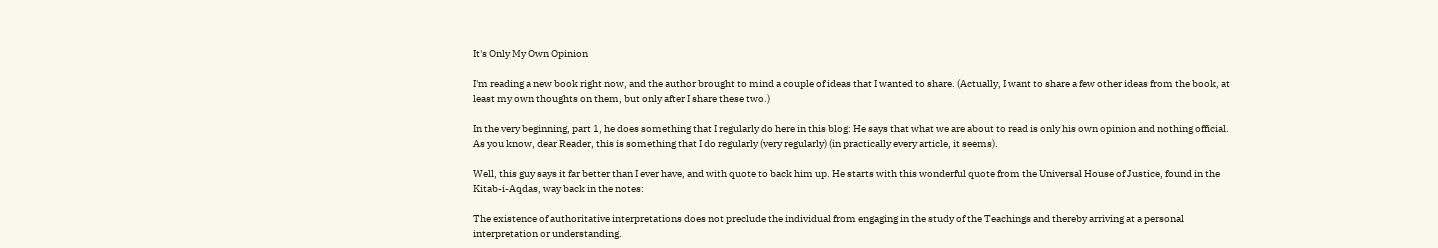It's Only My Own Opinion

I'm reading a new book right now, and the author brought to mind a couple of ideas that I wanted to share. (Actually, I want to share a few other ideas from the book, at least my own thoughts on them, but only after I share these two.)

In the very beginning, part 1, he does something that I regularly do here in this blog: He says that what we are about to read is only his own opinion and nothing official. As you know, dear Reader, this is something that I do regularly (very regularly) (in practically every article, it seems).

Well, this guy says it far better than I ever have, and with quote to back him up. He starts with this wonderful quote from the Universal House of Justice, found in the Kitab-i-Aqdas, way back in the notes:

The existence of authoritative interpretations does not preclude the individual from engaging in the study of the Teachings and thereby arriving at a personal interpretation or understanding.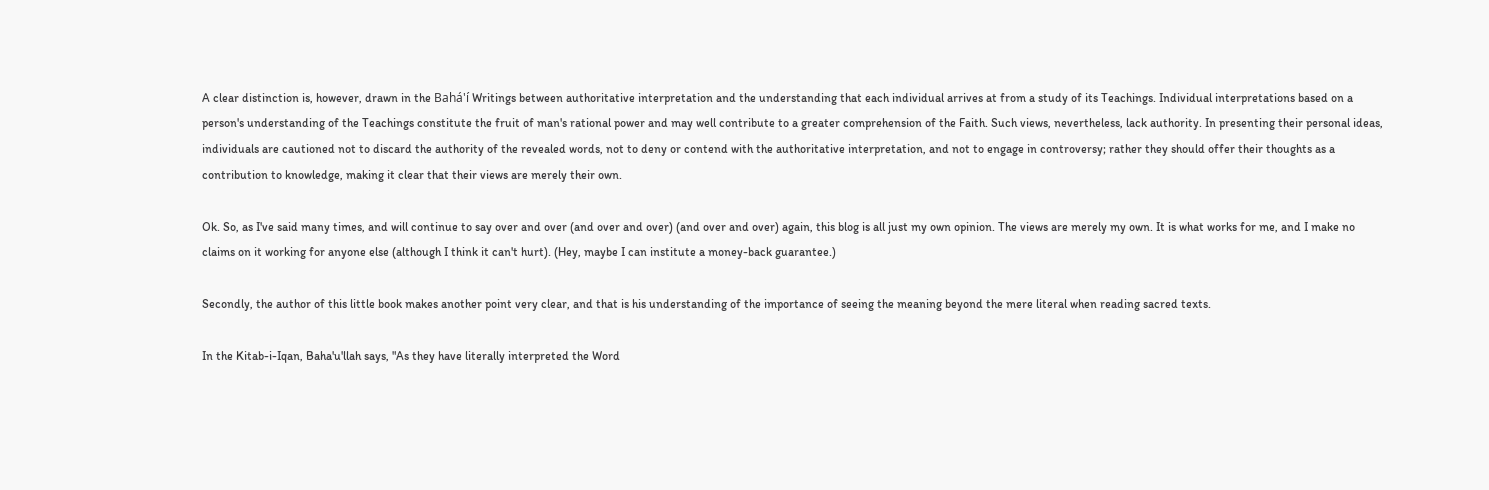A clear distinction is, however, drawn in the Bahá'í Writings between authoritative interpretation and the understanding that each individual arrives at from a study of its Teachings. Individual interpretations based on a person's understanding of the Teachings constitute the fruit of man's rational power and may well contribute to a greater comprehension of the Faith. Such views, nevertheless, lack authority. In presenting their personal ideas, individuals are cautioned not to discard the authority of the revealed words, not to deny or contend with the authoritative interpretation, and not to engage in controversy; rather they should offer their thoughts as a contribution to knowledge, making it clear that their views are merely their own.

Ok. So, as I've said many times, and will continue to say over and over (and over and over) (and over and over) again, this blog is all just my own opinion. The views are merely my own. It is what works for me, and I make no claims on it working for anyone else (although I think it can't hurt). (Hey, maybe I can institute a money-back guarantee.)

Secondly, the author of this little book makes another point very clear, and that is his understanding of the importance of seeing the meaning beyond the mere literal when reading sacred texts.

In the Kitab-i-Iqan, Baha'u'llah says, "As they have literally interpreted the Word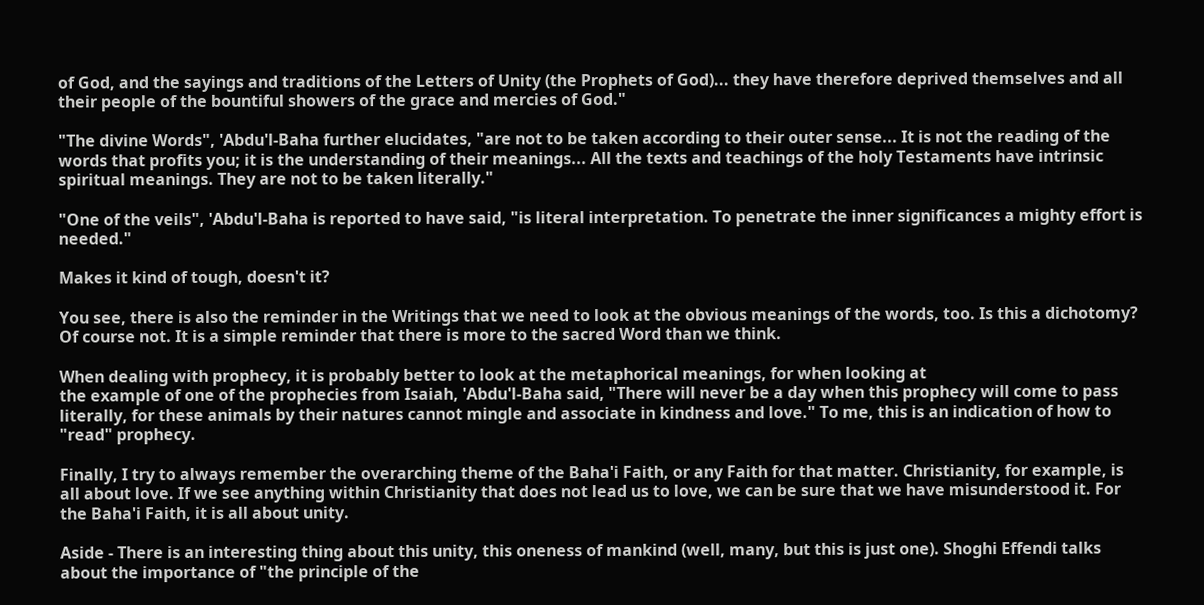of God, and the sayings and traditions of the Letters of Unity (the Prophets of God)... they have therefore deprived themselves and all their people of the bountiful showers of the grace and mercies of God."

"The divine Words", 'Abdu'l-Baha further elucidates, "are not to be taken according to their outer sense... It is not the reading of the words that profits you; it is the understanding of their meanings... All the texts and teachings of the holy Testaments have intrinsic spiritual meanings. They are not to be taken literally."

"One of the veils", 'Abdu'l-Baha is reported to have said, "is literal interpretation. To penetrate the inner significances a mighty effort is needed."

Makes it kind of tough, doesn't it?

You see, there is also the reminder in the Writings that we need to look at the obvious meanings of the words, too. Is this a dichotomy? Of course not. It is a simple reminder that there is more to the sacred Word than we think.

When dealing with prophecy, it is probably better to look at the metaphorical meanings, for when looking at
the example of one of the prophecies from Isaiah, 'Abdu'l-Baha said, "There will never be a day when this prophecy will come to pass literally, for these animals by their natures cannot mingle and associate in kindness and love." To me, this is an indication of how to "read" prophecy.

Finally, I try to always remember the overarching theme of the Baha'i Faith, or any Faith for that matter. Christianity, for example, is all about love. If we see anything within Christianity that does not lead us to love, we can be sure that we have misunderstood it. For the Baha'i Faith, it is all about unity.

Aside - There is an interesting thing about this unity, this oneness of mankind (well, many, but this is just one). Shoghi Effendi talks about the importance of "the principle of the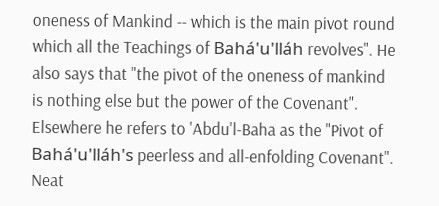oneness of Mankind -- which is the main pivot round which all the Teachings of Bahá'u'lláh revolves". He also says that "the pivot of the oneness of mankind is nothing else but the power of the Covenant". Elsewhere he refers to 'Abdu'l-Baha as the "Pivot of Bahá'u'lláh's peerless and all-enfolding Covenant".  Neat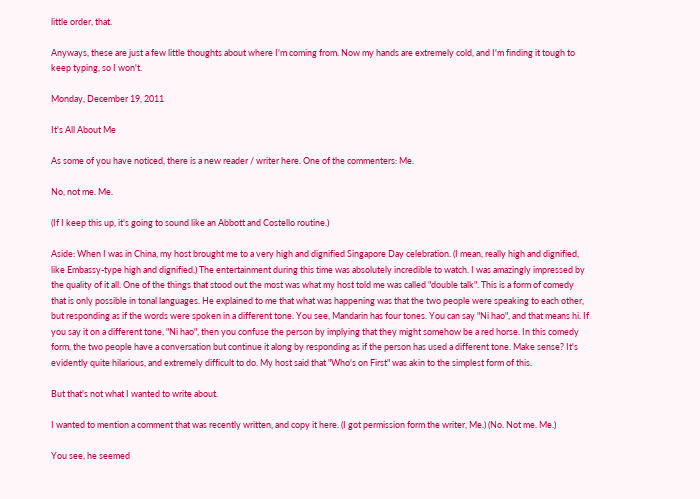little order, that.

Anyways, these are just a few little thoughts about where I'm coming from. Now my hands are extremely cold, and I'm finding it tough to keep typing, so I won't.

Monday, December 19, 2011

It's All About Me

As some of you have noticed, there is a new reader / writer here. One of the commenters: Me.

No, not me. Me.

(If I keep this up, it's going to sound like an Abbott and Costello routine.)

Aside: When I was in China, my host brought me to a very high and dignified Singapore Day celebration. (I mean, really high and dignified, like Embassy-type high and dignified.) The entertainment during this time was absolutely incredible to watch. I was amazingly impressed by the quality of it all. One of the things that stood out the most was what my host told me was called "double talk". This is a form of comedy that is only possible in tonal languages. He explained to me that what was happening was that the two people were speaking to each other, but responding as if the words were spoken in a different tone. You see, Mandarin has four tones. You can say "Ni hao", and that means hi. If you say it on a different tone, "Ni hao", then you confuse the person by implying that they might somehow be a red horse. In this comedy form, the two people have a conversation but continue it along by responding as if the person has used a different tone. Make sense? It's evidently quite hilarious, and extremely difficult to do. My host said that "Who's on First" was akin to the simplest form of this.

But that's not what I wanted to write about.

I wanted to mention a comment that was recently written, and copy it here. (I got permission form the writer, Me.) (No. Not me. Me.)

You see, he seemed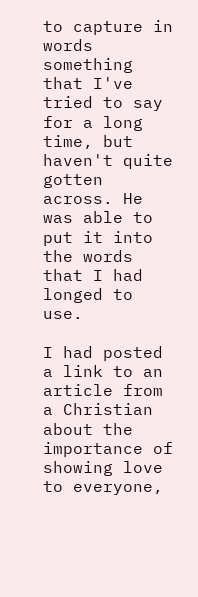to capture in words something that I've tried to say for a long time, but haven't quite gotten across. He was able to put it into the words that I had longed to use.

I had posted a link to an article from a Christian about the importance of showing love to everyone,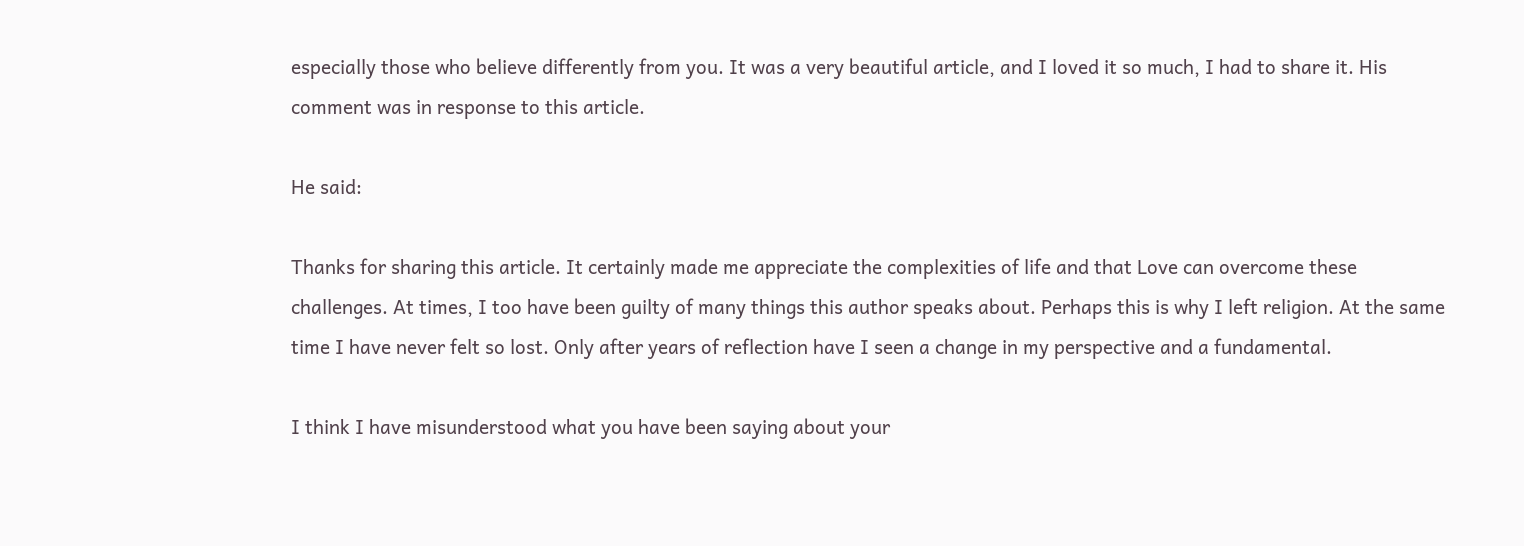especially those who believe differently from you. It was a very beautiful article, and I loved it so much, I had to share it. His comment was in response to this article.

He said:

Thanks for sharing this article. It certainly made me appreciate the complexities of life and that Love can overcome these challenges. At times, I too have been guilty of many things this author speaks about. Perhaps this is why I left religion. At the same time I have never felt so lost. Only after years of reflection have I seen a change in my perspective and a fundamental.

I think I have misunderstood what you have been saying about your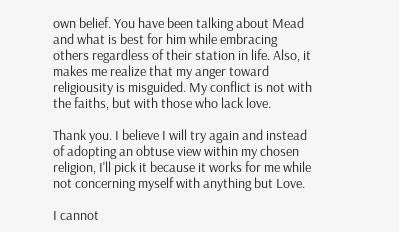own belief. You have been talking about Mead and what is best for him while embracing others regardless of their station in life. Also, it makes me realize that my anger toward religiousity is misguided. My conflict is not with the faiths, but with those who lack love.

Thank you. I believe I will try again and instead of adopting an obtuse view within my chosen religion, I'll pick it because it works for me while not concerning myself with anything but Love.

I cannot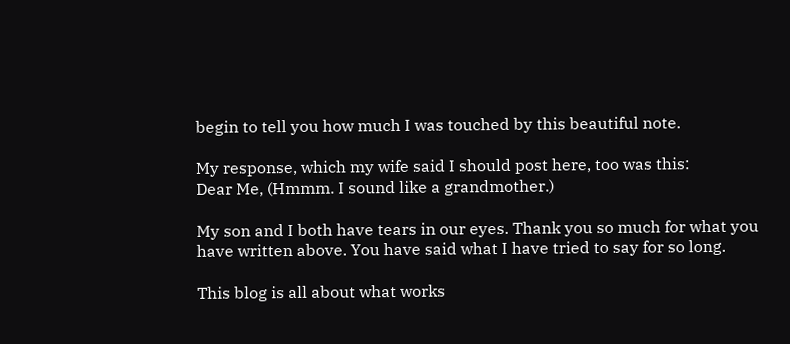begin to tell you how much I was touched by this beautiful note.

My response, which my wife said I should post here, too was this:
Dear Me, (Hmmm. I sound like a grandmother.)

My son and I both have tears in our eyes. Thank you so much for what you have written above. You have said what I have tried to say for so long.

This blog is all about what works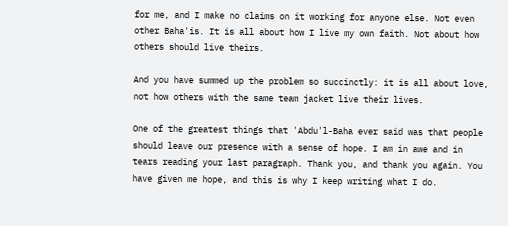for me, and I make no claims on it working for anyone else. Not even other Baha'is. It is all about how I live my own faith. Not about how others should live theirs.

And you have summed up the problem so succinctly: it is all about love, not how others with the same team jacket live their lives.

One of the greatest things that 'Abdu'l-Baha ever said was that people should leave our presence with a sense of hope. I am in awe and in tears reading your last paragraph. Thank you, and thank you again. You have given me hope, and this is why I keep writing what I do.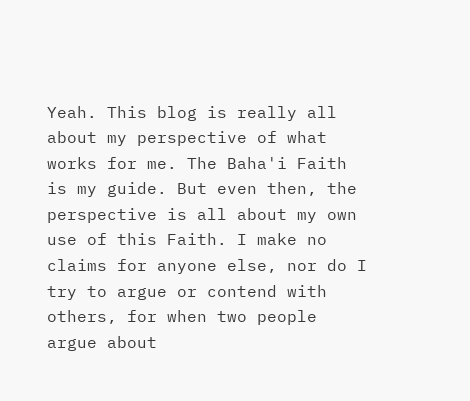Yeah. This blog is really all about my perspective of what works for me. The Baha'i Faith is my guide. But even then, the perspective is all about my own use of this Faith. I make no claims for anyone else, nor do I try to argue or contend with others, for when two people argue about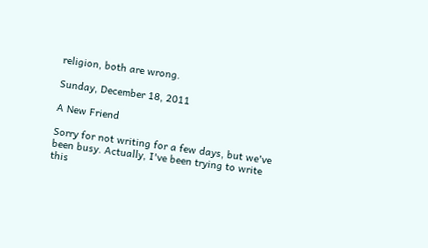religion, both are wrong.

Sunday, December 18, 2011

A New Friend

Sorry for not writing for a few days, but we've been busy. Actually, I've been trying to write this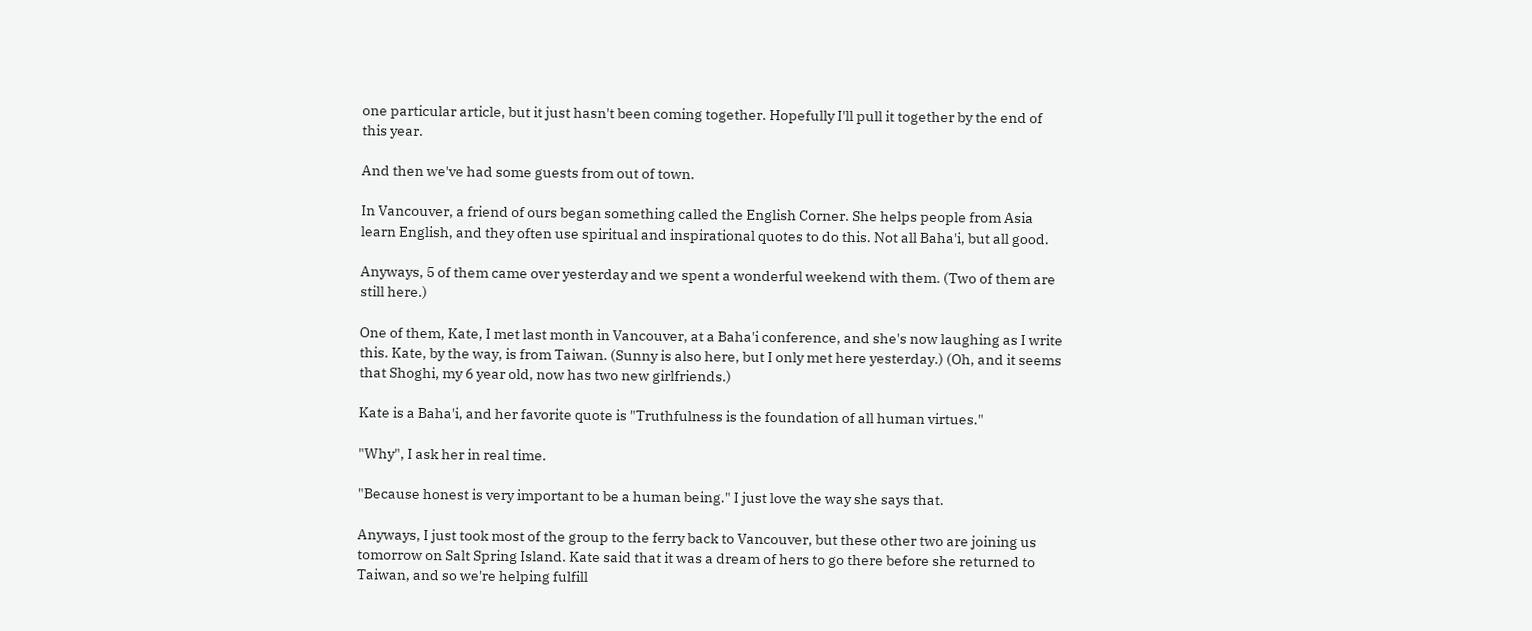one particular article, but it just hasn't been coming together. Hopefully I'll pull it together by the end of this year.

And then we've had some guests from out of town.

In Vancouver, a friend of ours began something called the English Corner. She helps people from Asia learn English, and they often use spiritual and inspirational quotes to do this. Not all Baha'i, but all good.

Anyways, 5 of them came over yesterday and we spent a wonderful weekend with them. (Two of them are still here.)

One of them, Kate, I met last month in Vancouver, at a Baha'i conference, and she's now laughing as I write this. Kate, by the way, is from Taiwan. (Sunny is also here, but I only met here yesterday.) (Oh, and it seems that Shoghi, my 6 year old, now has two new girlfriends.)

Kate is a Baha'i, and her favorite quote is "Truthfulness is the foundation of all human virtues."

"Why", I ask her in real time.

"Because honest is very important to be a human being." I just love the way she says that.

Anyways, I just took most of the group to the ferry back to Vancouver, but these other two are joining us tomorrow on Salt Spring Island. Kate said that it was a dream of hers to go there before she returned to Taiwan, and so we're helping fulfill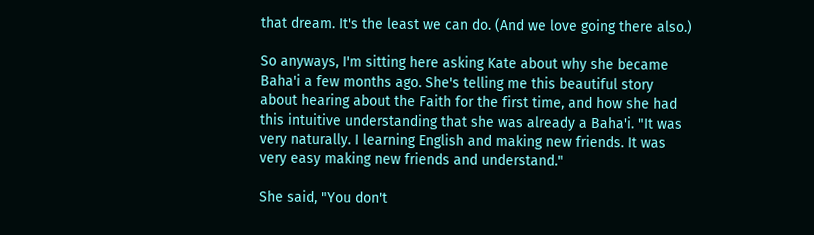that dream. It's the least we can do. (And we love going there also.)

So anyways, I'm sitting here asking Kate about why she became Baha'i a few months ago. She's telling me this beautiful story about hearing about the Faith for the first time, and how she had this intuitive understanding that she was already a Baha'i. "It was very naturally. I learning English and making new friends. It was very easy making new friends and understand."

She said, "You don't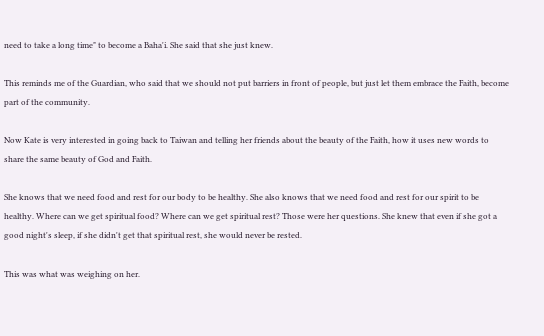need to take a long time" to become a Baha'i. She said that she just knew.

This reminds me of the Guardian, who said that we should not put barriers in front of people, but just let them embrace the Faith, become part of the community.

Now Kate is very interested in going back to Taiwan and telling her friends about the beauty of the Faith, how it uses new words to share the same beauty of God and Faith.

She knows that we need food and rest for our body to be healthy. She also knows that we need food and rest for our spirit to be healthy. Where can we get spiritual food? Where can we get spiritual rest? Those were her questions. She knew that even if she got a good night's sleep, if she didn't get that spiritual rest, she would never be rested.

This was what was weighing on her.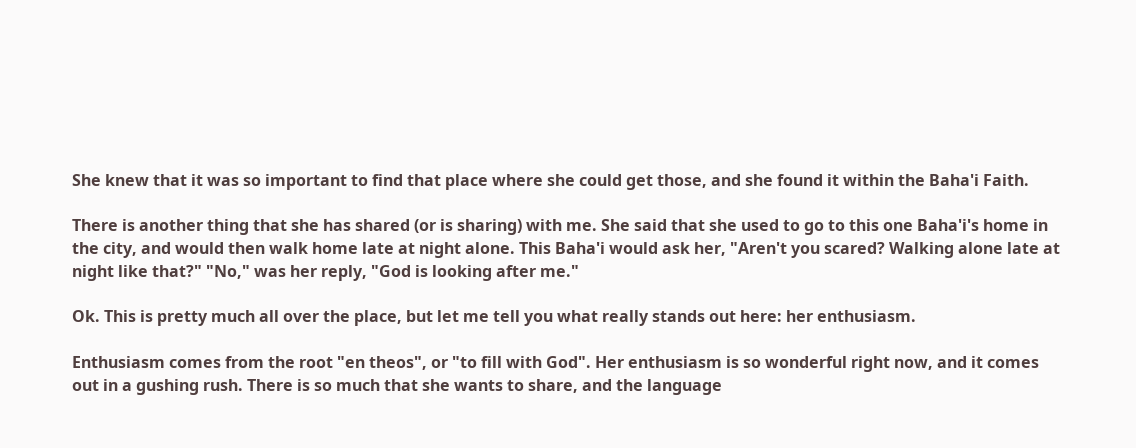She knew that it was so important to find that place where she could get those, and she found it within the Baha'i Faith.

There is another thing that she has shared (or is sharing) with me. She said that she used to go to this one Baha'i's home in the city, and would then walk home late at night alone. This Baha'i would ask her, "Aren't you scared? Walking alone late at night like that?" "No," was her reply, "God is looking after me."

Ok. This is pretty much all over the place, but let me tell you what really stands out here: her enthusiasm.

Enthusiasm comes from the root "en theos", or "to fill with God". Her enthusiasm is so wonderful right now, and it comes out in a gushing rush. There is so much that she wants to share, and the language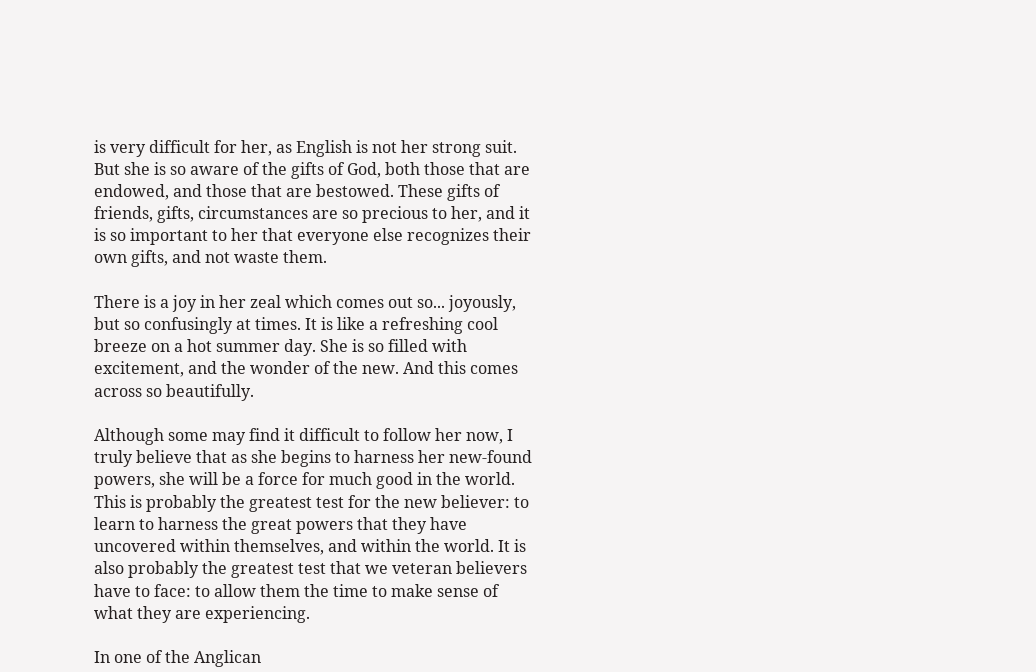is very difficult for her, as English is not her strong suit. But she is so aware of the gifts of God, both those that are endowed, and those that are bestowed. These gifts of friends, gifts, circumstances are so precious to her, and it is so important to her that everyone else recognizes their own gifts, and not waste them.

There is a joy in her zeal which comes out so... joyously, but so confusingly at times. It is like a refreshing cool breeze on a hot summer day. She is so filled with excitement, and the wonder of the new. And this comes across so beautifully.

Although some may find it difficult to follow her now, I truly believe that as she begins to harness her new-found powers, she will be a force for much good in the world. This is probably the greatest test for the new believer: to learn to harness the great powers that they have uncovered within themselves, and within the world. It is also probably the greatest test that we veteran believers have to face: to allow them the time to make sense of what they are experiencing.

In one of the Anglican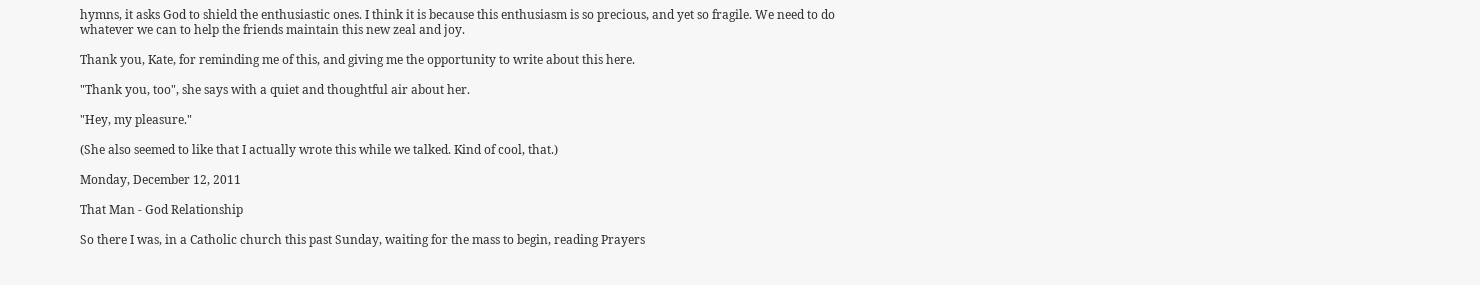hymns, it asks God to shield the enthusiastic ones. I think it is because this enthusiasm is so precious, and yet so fragile. We need to do whatever we can to help the friends maintain this new zeal and joy.

Thank you, Kate, for reminding me of this, and giving me the opportunity to write about this here.

"Thank you, too", she says with a quiet and thoughtful air about her.

"Hey, my pleasure."

(She also seemed to like that I actually wrote this while we talked. Kind of cool, that.)

Monday, December 12, 2011

That Man - God Relationship

So there I was, in a Catholic church this past Sunday, waiting for the mass to begin, reading Prayers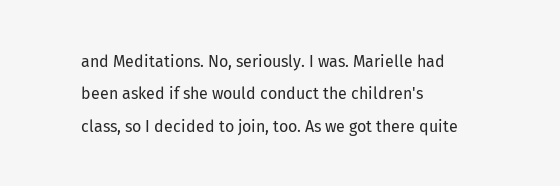and Meditations. No, seriously. I was. Marielle had been asked if she would conduct the children's class, so I decided to join, too. As we got there quite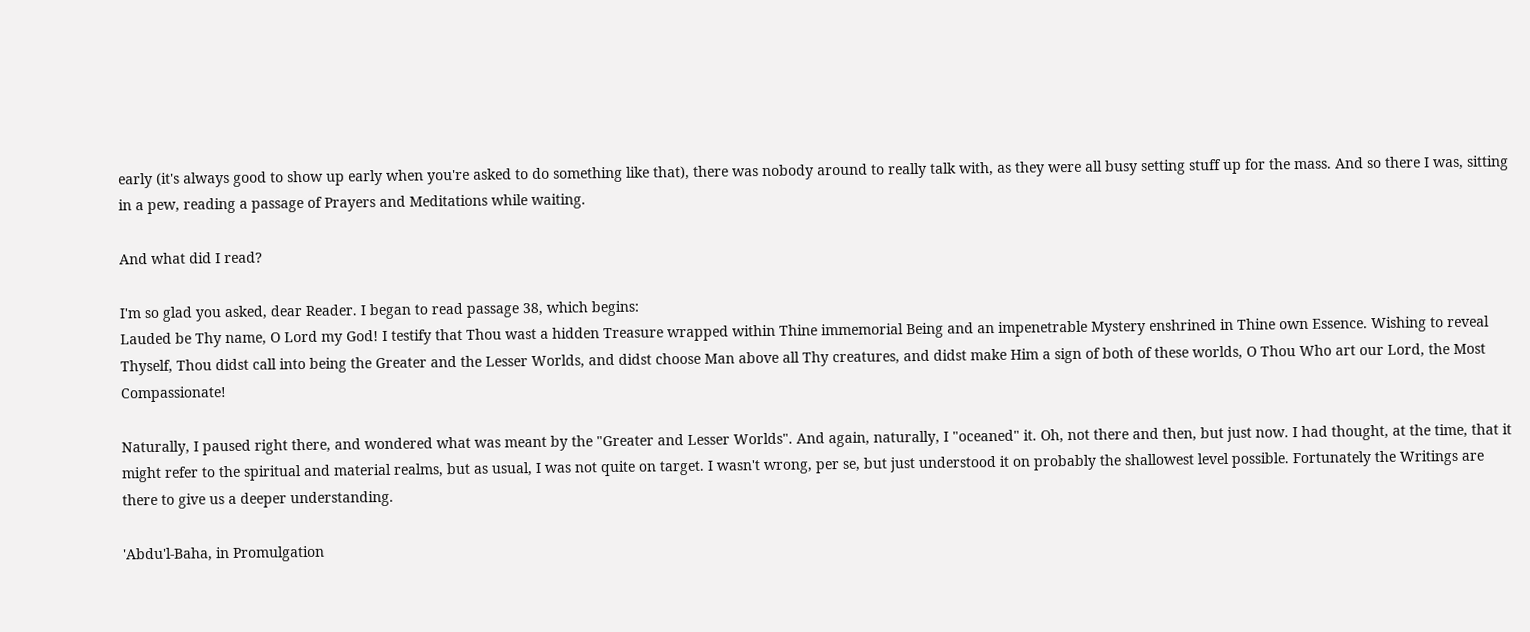early (it's always good to show up early when you're asked to do something like that), there was nobody around to really talk with, as they were all busy setting stuff up for the mass. And so there I was, sitting in a pew, reading a passage of Prayers and Meditations while waiting.

And what did I read?

I'm so glad you asked, dear Reader. I began to read passage 38, which begins:
Lauded be Thy name, O Lord my God! I testify that Thou wast a hidden Treasure wrapped within Thine immemorial Being and an impenetrable Mystery enshrined in Thine own Essence. Wishing to reveal Thyself, Thou didst call into being the Greater and the Lesser Worlds, and didst choose Man above all Thy creatures, and didst make Him a sign of both of these worlds, O Thou Who art our Lord, the Most Compassionate!

Naturally, I paused right there, and wondered what was meant by the "Greater and Lesser Worlds". And again, naturally, I "oceaned" it. Oh, not there and then, but just now. I had thought, at the time, that it might refer to the spiritual and material realms, but as usual, I was not quite on target. I wasn't wrong, per se, but just understood it on probably the shallowest level possible. Fortunately the Writings are there to give us a deeper understanding.

'Abdu'l-Baha, in Promulgation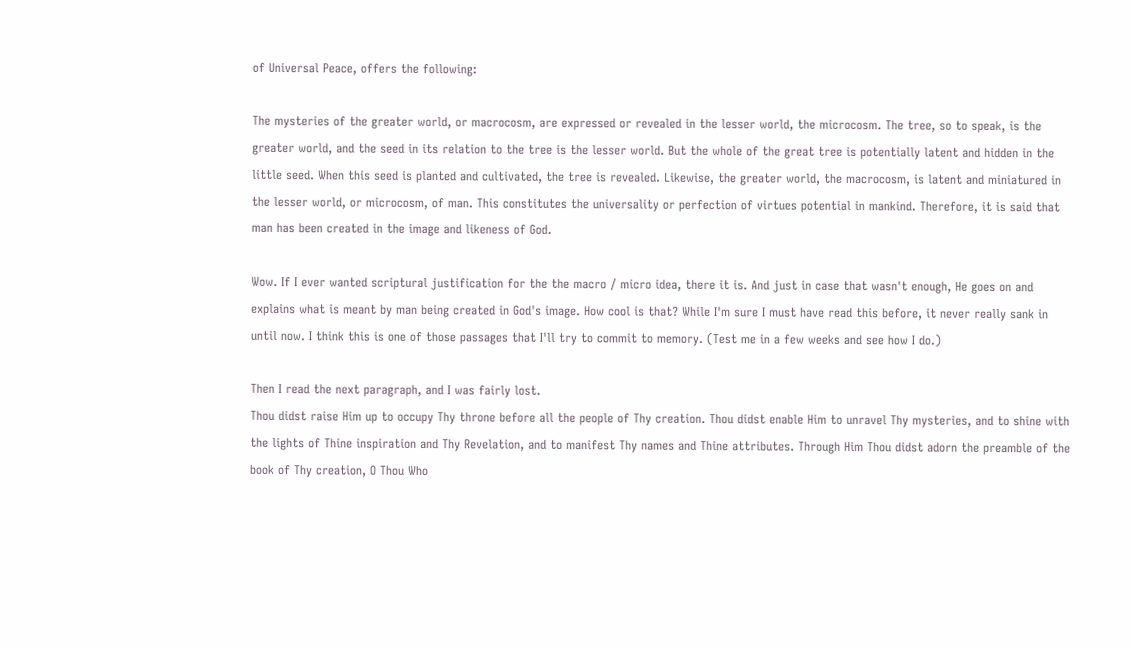of Universal Peace, offers the following:

The mysteries of the greater world, or macrocosm, are expressed or revealed in the lesser world, the microcosm. The tree, so to speak, is the greater world, and the seed in its relation to the tree is the lesser world. But the whole of the great tree is potentially latent and hidden in the little seed. When this seed is planted and cultivated, the tree is revealed. Likewise, the greater world, the macrocosm, is latent and miniatured in the lesser world, or microcosm, of man. This constitutes the universality or perfection of virtues potential in mankind. Therefore, it is said that man has been created in the image and likeness of God.

Wow. If I ever wanted scriptural justification for the the macro / micro idea, there it is. And just in case that wasn't enough, He goes on and explains what is meant by man being created in God's image. How cool is that? While I'm sure I must have read this before, it never really sank in until now. I think this is one of those passages that I'll try to commit to memory. (Test me in a few weeks and see how I do.)

Then I read the next paragraph, and I was fairly lost.
Thou didst raise Him up to occupy Thy throne before all the people of Thy creation. Thou didst enable Him to unravel Thy mysteries, and to shine with the lights of Thine inspiration and Thy Revelation, and to manifest Thy names and Thine attributes. Through Him Thou didst adorn the preamble of the book of Thy creation, O Thou Who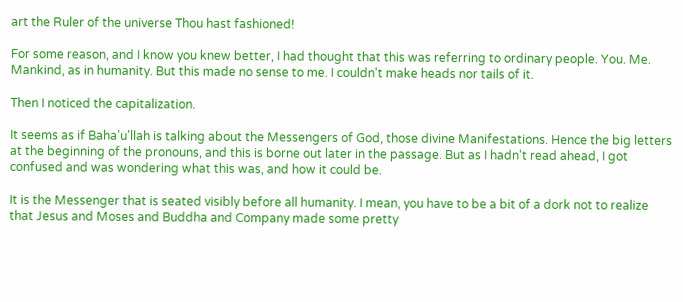art the Ruler of the universe Thou hast fashioned!

For some reason, and I know you knew better, I had thought that this was referring to ordinary people. You. Me. Mankind, as in humanity. But this made no sense to me. I couldn't make heads nor tails of it.

Then I noticed the capitalization.

It seems as if Baha'u'llah is talking about the Messengers of God, those divine Manifestations. Hence the big letters at the beginning of the pronouns, and this is borne out later in the passage. But as I hadn't read ahead, I got confused and was wondering what this was, and how it could be.

It is the Messenger that is seated visibly before all humanity. I mean, you have to be a bit of a dork not to realize that Jesus and Moses and Buddha and Company made some pretty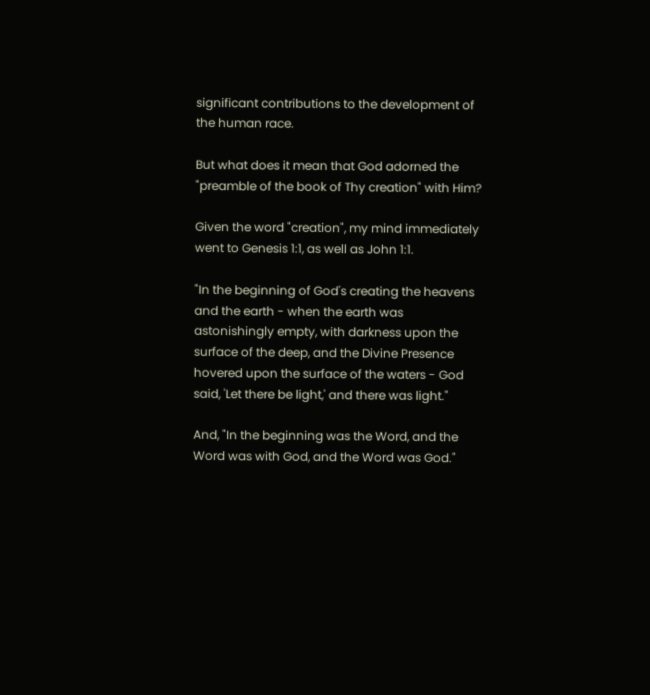significant contributions to the development of the human race.

But what does it mean that God adorned the "preamble of the book of Thy creation" with Him?

Given the word "creation", my mind immediately went to Genesis 1:1, as well as John 1:1.

"In the beginning of God's creating the heavens and the earth - when the earth was astonishingly empty, with darkness upon the surface of the deep, and the Divine Presence hovered upon the surface of the waters - God said, 'Let there be light,' and there was light."

And, "In the beginning was the Word, and the Word was with God, and the Word was God."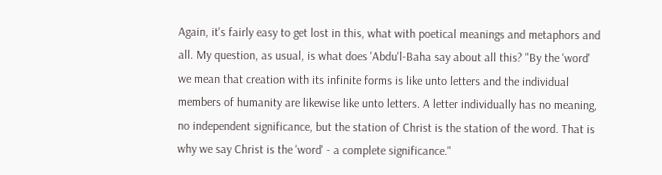Again, it's fairly easy to get lost in this, what with poetical meanings and metaphors and all. My question, as usual, is what does 'Abdu'l-Baha say about all this? "By the 'word' we mean that creation with its infinite forms is like unto letters and the individual members of humanity are likewise like unto letters. A letter individually has no meaning, no independent significance, but the station of Christ is the station of the word. That is why we say Christ is the 'word' - a complete significance."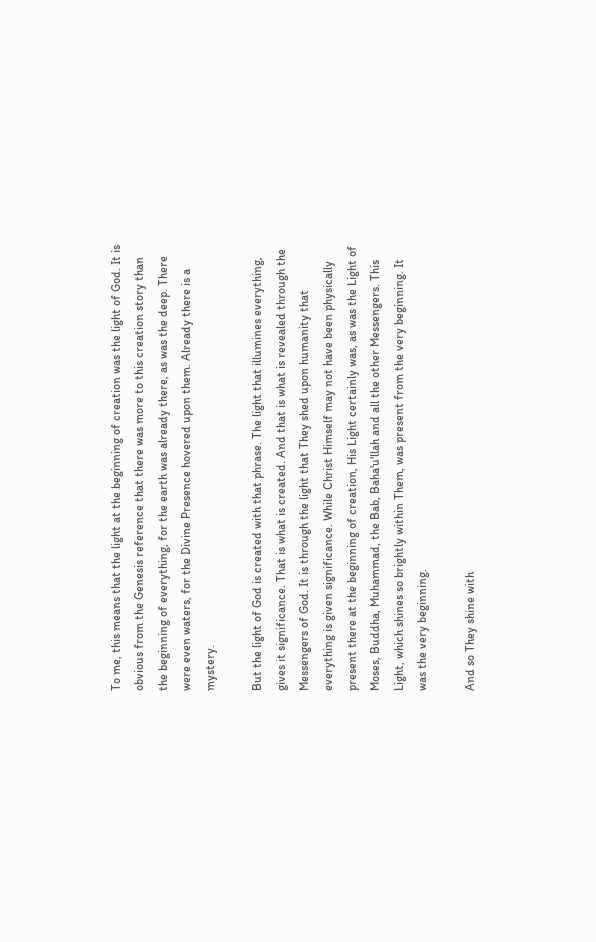To me, this means that the light at the beginning of creation was the light of God. It is obvious from the Genesis reference that there was more to this creation story than the beginning of everything, for the earth was already there, as was the deep. There were even waters, for the Divine Presence hovered upon them. Already there is a mystery.

But the light of God is created with that phrase. The light that illumines everything, gives it significance. That is what is created. And that is what is revealed through the Messengers of God. It is through the light that They shed upon humanity that everything is given significance. While Christ Himself may not have been physically present there at the beginning of creation, His Light certainly was, as was the Light of Moses, Buddha, Muhammad, the Bab, Baha'u'llah and all the other Messengers. This Light, which shines so brightly within Them, was present from the very beginning. It was the very beginning.

And so They shine with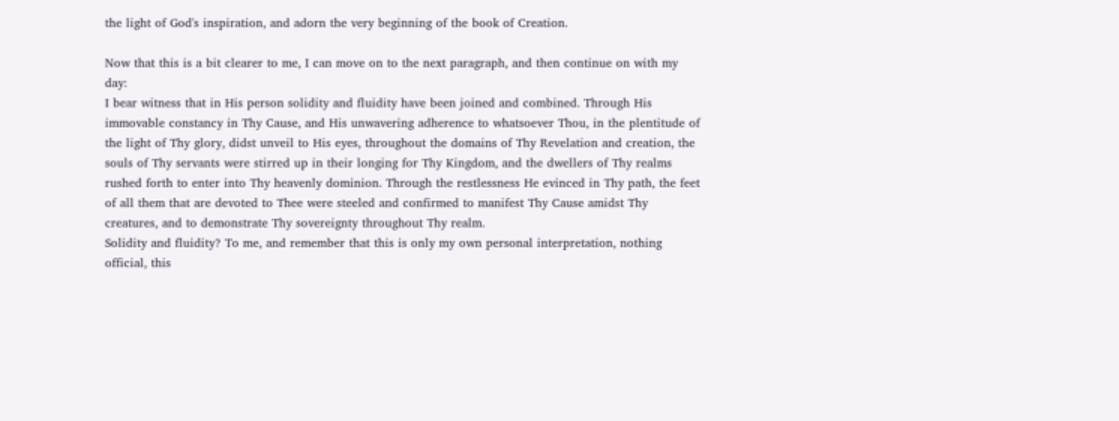the light of God's inspiration, and adorn the very beginning of the book of Creation.

Now that this is a bit clearer to me, I can move on to the next paragraph, and then continue on with my day:
I bear witness that in His person solidity and fluidity have been joined and combined. Through His immovable constancy in Thy Cause, and His unwavering adherence to whatsoever Thou, in the plentitude of the light of Thy glory, didst unveil to His eyes, throughout the domains of Thy Revelation and creation, the souls of Thy servants were stirred up in their longing for Thy Kingdom, and the dwellers of Thy realms rushed forth to enter into Thy heavenly dominion. Through the restlessness He evinced in Thy path, the feet of all them that are devoted to Thee were steeled and confirmed to manifest Thy Cause amidst Thy creatures, and to demonstrate Thy sovereignty throughout Thy realm.
Solidity and fluidity? To me, and remember that this is only my own personal interpretation, nothing official, this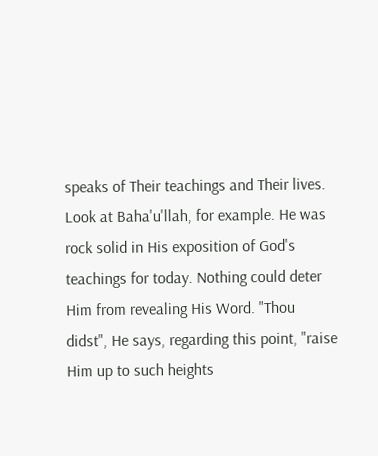speaks of Their teachings and Their lives. Look at Baha'u'llah, for example. He was rock solid in His exposition of God's teachings for today. Nothing could deter Him from revealing His Word. "Thou didst", He says, regarding this point, "raise Him up to such heights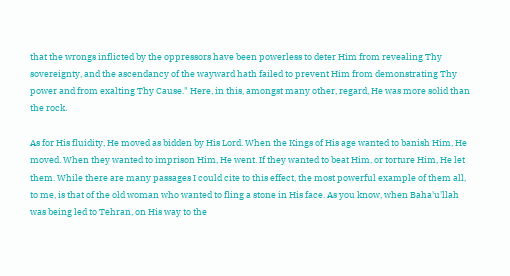that the wrongs inflicted by the oppressors have been powerless to deter Him from revealing Thy sovereignty, and the ascendancy of the wayward hath failed to prevent Him from demonstrating Thy power and from exalting Thy Cause." Here, in this, amongst many other, regard, He was more solid than the rock.

As for His fluidity, He moved as bidden by His Lord. When the Kings of His age wanted to banish Him, He moved. When they wanted to imprison Him, He went. If they wanted to beat Him, or torture Him, He let them. While there are many passages I could cite to this effect, the most powerful example of them all, to me, is that of the old woman who wanted to fling a stone in His face. As you know, when Baha'u'llah was being led to Tehran, on His way to the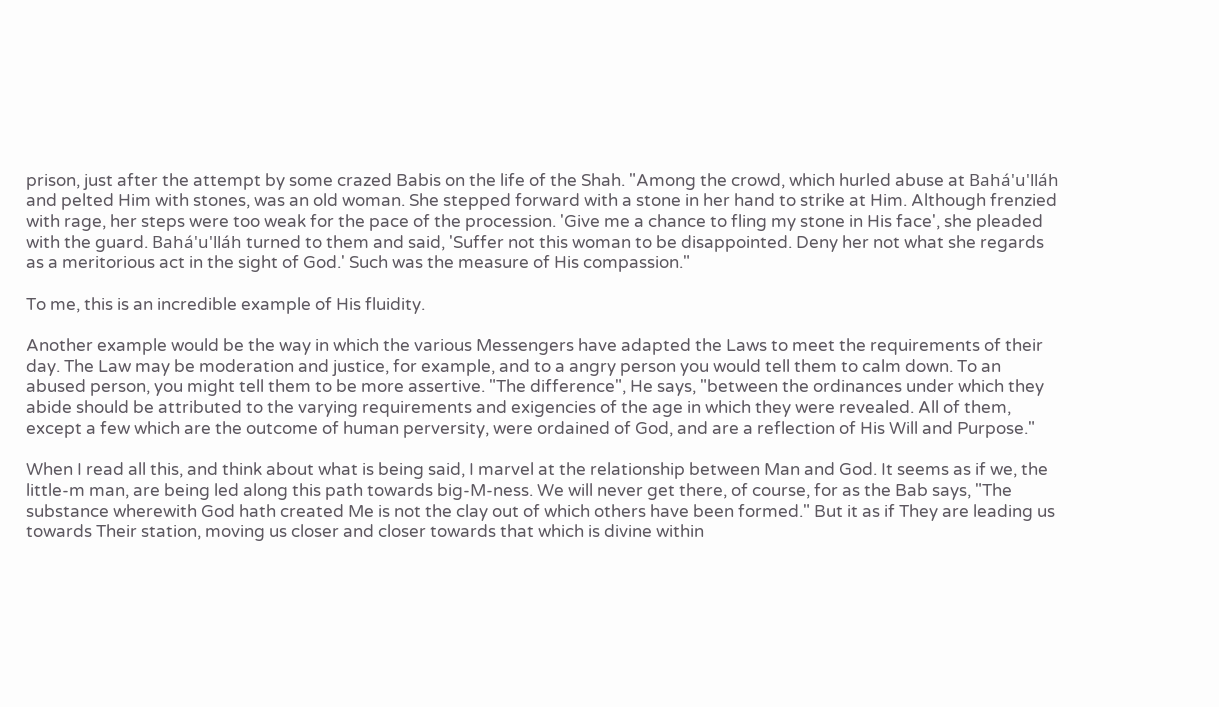prison, just after the attempt by some crazed Babis on the life of the Shah. "Among the crowd, which hurled abuse at Bahá'u'lláh and pelted Him with stones, was an old woman. She stepped forward with a stone in her hand to strike at Him. Although frenzied with rage, her steps were too weak for the pace of the procession. 'Give me a chance to fling my stone in His face', she pleaded with the guard. Bahá'u'lláh turned to them and said, 'Suffer not this woman to be disappointed. Deny her not what she regards as a meritorious act in the sight of God.' Such was the measure of His compassion."

To me, this is an incredible example of His fluidity.

Another example would be the way in which the various Messengers have adapted the Laws to meet the requirements of their day. The Law may be moderation and justice, for example, and to a angry person you would tell them to calm down. To an abused person, you might tell them to be more assertive. "The difference", He says, "between the ordinances under which they abide should be attributed to the varying requirements and exigencies of the age in which they were revealed. All of them, except a few which are the outcome of human perversity, were ordained of God, and are a reflection of His Will and Purpose."

When I read all this, and think about what is being said, I marvel at the relationship between Man and God. It seems as if we, the little-m man, are being led along this path towards big-M-ness. We will never get there, of course, for as the Bab says, "The substance wherewith God hath created Me is not the clay out of which others have been formed." But it as if They are leading us towards Their station, moving us closer and closer towards that which is divine within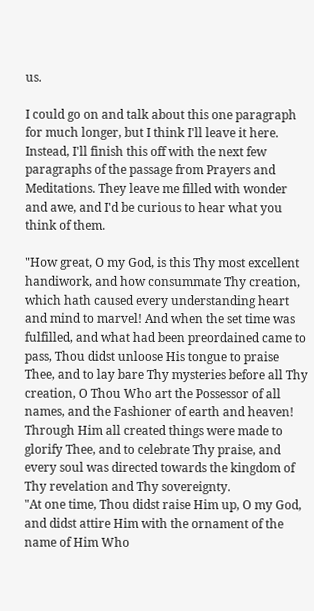us.

I could go on and talk about this one paragraph for much longer, but I think I'll leave it here. Instead, I'll finish this off with the next few paragraphs of the passage from Prayers and Meditations. They leave me filled with wonder and awe, and I'd be curious to hear what you think of them.

"How great, O my God, is this Thy most excellent handiwork, and how consummate Thy creation, which hath caused every understanding heart and mind to marvel! And when the set time was fulfilled, and what had been preordained came to pass, Thou didst unloose His tongue to praise Thee, and to lay bare Thy mysteries before all Thy creation, O Thou Who art the Possessor of all names, and the Fashioner of earth and heaven! Through Him all created things were made to glorify Thee, and to celebrate Thy praise, and every soul was directed towards the kingdom of Thy revelation and Thy sovereignty.
"At one time, Thou didst raise Him up, O my God, and didst attire Him with the ornament of the name of Him Who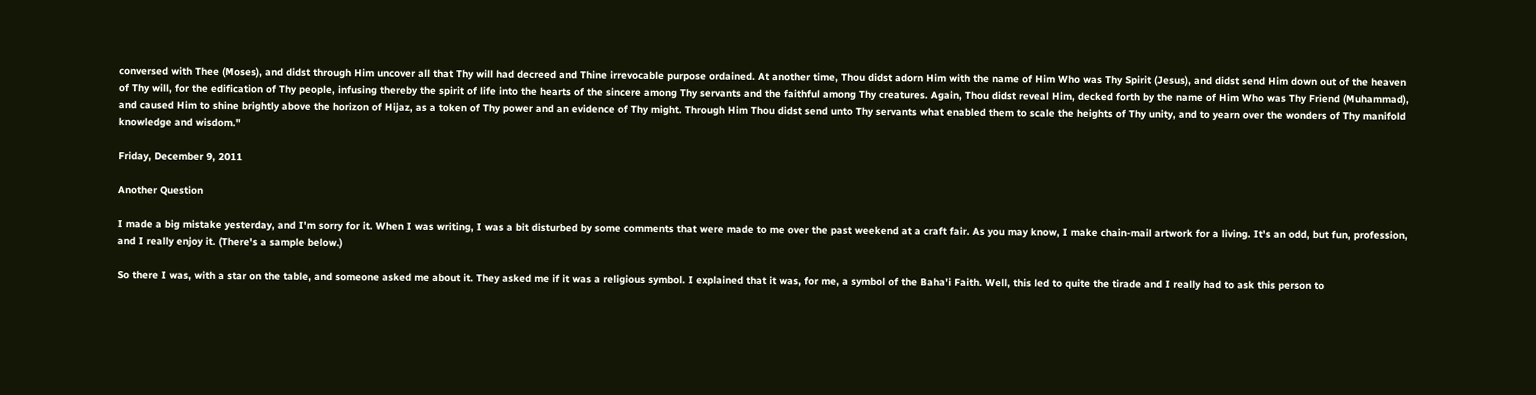conversed with Thee (Moses), and didst through Him uncover all that Thy will had decreed and Thine irrevocable purpose ordained. At another time, Thou didst adorn Him with the name of Him Who was Thy Spirit (Jesus), and didst send Him down out of the heaven of Thy will, for the edification of Thy people, infusing thereby the spirit of life into the hearts of the sincere among Thy servants and the faithful among Thy creatures. Again, Thou didst reveal Him, decked forth by the name of Him Who was Thy Friend (Muhammad), and caused Him to shine brightly above the horizon of Hijaz, as a token of Thy power and an evidence of Thy might. Through Him Thou didst send unto Thy servants what enabled them to scale the heights of Thy unity, and to yearn over the wonders of Thy manifold knowledge and wisdom."

Friday, December 9, 2011

Another Question

I made a big mistake yesterday, and I'm sorry for it. When I was writing, I was a bit disturbed by some comments that were made to me over the past weekend at a craft fair. As you may know, I make chain-mail artwork for a living. It's an odd, but fun, profession, and I really enjoy it. (There's a sample below.)

So there I was, with a star on the table, and someone asked me about it. They asked me if it was a religious symbol. I explained that it was, for me, a symbol of the Baha'i Faith. Well, this led to quite the tirade and I really had to ask this person to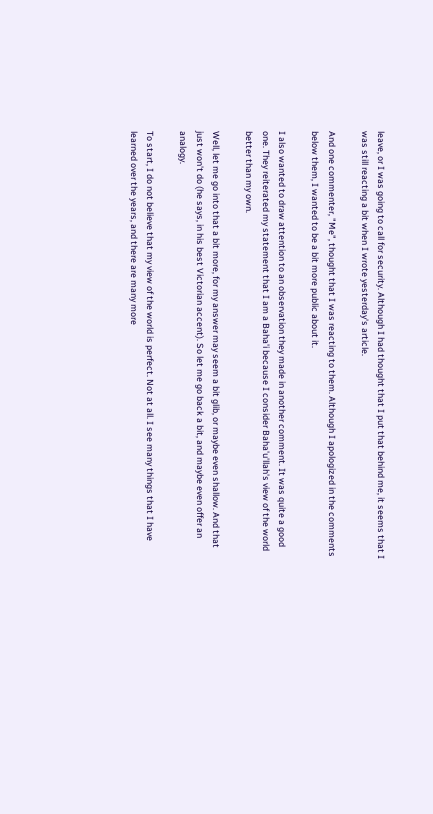leave, or I was going to call for security. Although I had thought that I put that behind me, it seems that I was still reacting a bit when I wrote yesterday's article.

And one commenter, "Me", thought that I was reacting to them. Although I apologized in the comments below them, I wanted to be a bit more public about it.

I also wanted to draw attention to an observation they made in another comment. It was quite a good one. They reiterated my statement that I am a Baha'i because I consider Baha'u'llah's view of the world better than my own.

Well, let me go into that a bit more, for my answer may seem a bit glib, or maybe even shallow. And that just won't do (he says, in his best Victorian accent). So let me go back a bit, and maybe even offer an analogy.

To start, I do not believe that my view of the world is perfect. Not at all. I see many things that I have learned over the years, and there are many more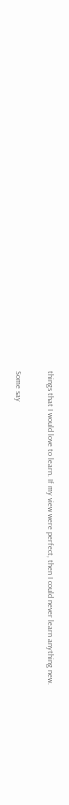things that I would love to learn. If my view were perfect, then I could never learn anything new.

Some say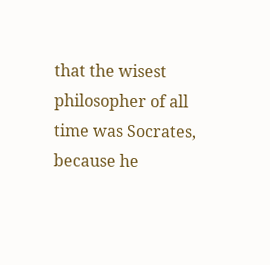that the wisest philosopher of all time was Socrates, because he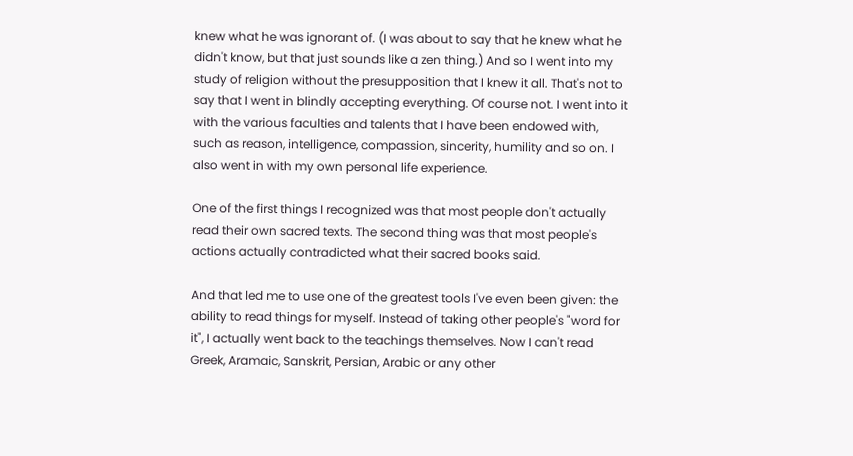knew what he was ignorant of. (I was about to say that he knew what he didn't know, but that just sounds like a zen thing.) And so I went into my study of religion without the presupposition that I knew it all. That's not to say that I went in blindly accepting everything. Of course not. I went into it with the various faculties and talents that I have been endowed with, such as reason, intelligence, compassion, sincerity, humility and so on. I also went in with my own personal life experience.

One of the first things I recognized was that most people don't actually read their own sacred texts. The second thing was that most people's actions actually contradicted what their sacred books said.

And that led me to use one of the greatest tools I've even been given: the ability to read things for myself. Instead of taking other people's "word for it", I actually went back to the teachings themselves. Now I can't read Greek, Aramaic, Sanskrit, Persian, Arabic or any other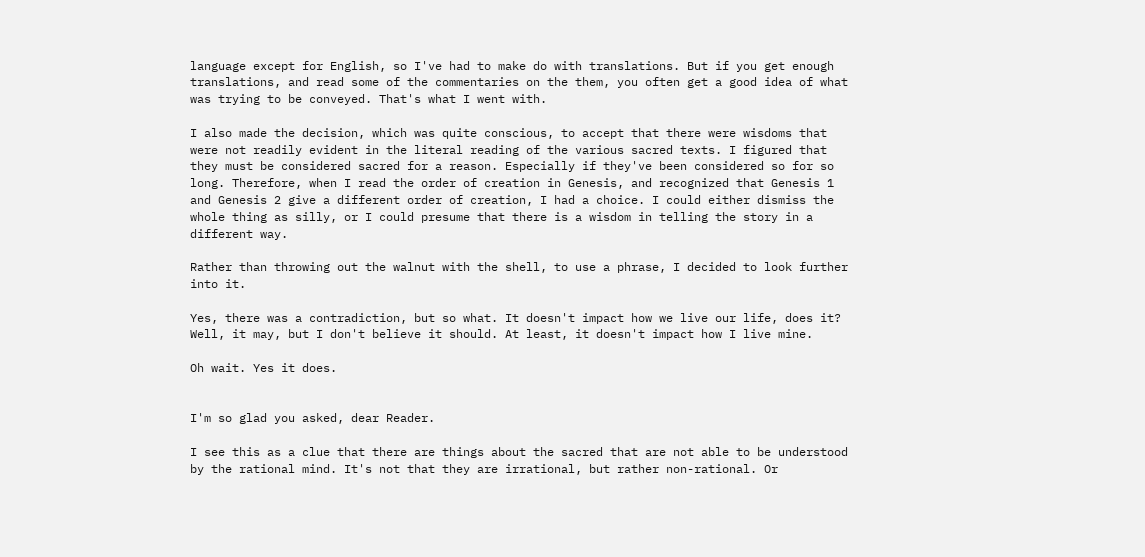language except for English, so I've had to make do with translations. But if you get enough translations, and read some of the commentaries on the them, you often get a good idea of what was trying to be conveyed. That's what I went with.

I also made the decision, which was quite conscious, to accept that there were wisdoms that were not readily evident in the literal reading of the various sacred texts. I figured that they must be considered sacred for a reason. Especially if they've been considered so for so long. Therefore, when I read the order of creation in Genesis, and recognized that Genesis 1 and Genesis 2 give a different order of creation, I had a choice. I could either dismiss the whole thing as silly, or I could presume that there is a wisdom in telling the story in a different way.

Rather than throwing out the walnut with the shell, to use a phrase, I decided to look further into it.

Yes, there was a contradiction, but so what. It doesn't impact how we live our life, does it? Well, it may, but I don't believe it should. At least, it doesn't impact how I live mine.

Oh wait. Yes it does.


I'm so glad you asked, dear Reader.

I see this as a clue that there are things about the sacred that are not able to be understood by the rational mind. It's not that they are irrational, but rather non-rational. Or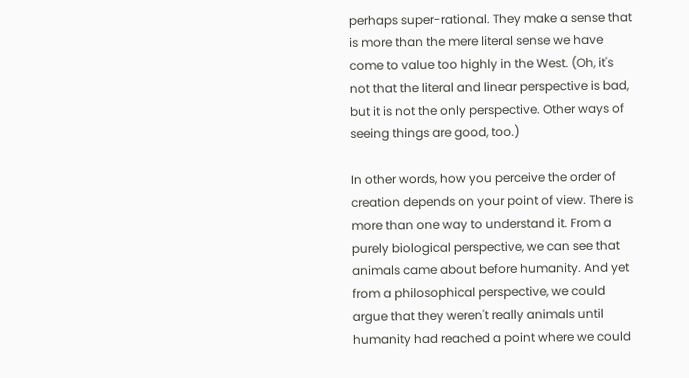perhaps super-rational. They make a sense that is more than the mere literal sense we have come to value too highly in the West. (Oh, it's not that the literal and linear perspective is bad, but it is not the only perspective. Other ways of seeing things are good, too.)

In other words, how you perceive the order of creation depends on your point of view. There is more than one way to understand it. From a purely biological perspective, we can see that animals came about before humanity. And yet from a philosophical perspective, we could argue that they weren't really animals until humanity had reached a point where we could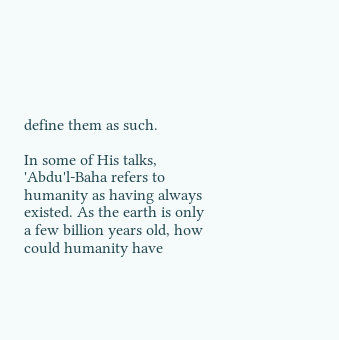define them as such.

In some of His talks, 'Abdu'l-Baha refers to humanity as having always existed. As the earth is only a few billion years old, how could humanity have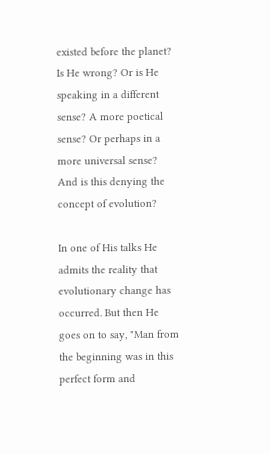existed before the planet? Is He wrong? Or is He speaking in a different sense? A more poetical sense? Or perhaps in a more universal sense? And is this denying the concept of evolution?

In one of His talks He admits the reality that evolutionary change has occurred. But then He goes on to say, "Man from the beginning was in this perfect form and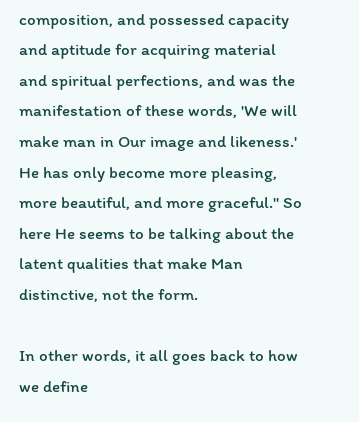composition, and possessed capacity and aptitude for acquiring material and spiritual perfections, and was the manifestation of these words, 'We will make man in Our image and likeness.' He has only become more pleasing, more beautiful, and more graceful." So here He seems to be talking about the latent qualities that make Man distinctive, not the form.

In other words, it all goes back to how we define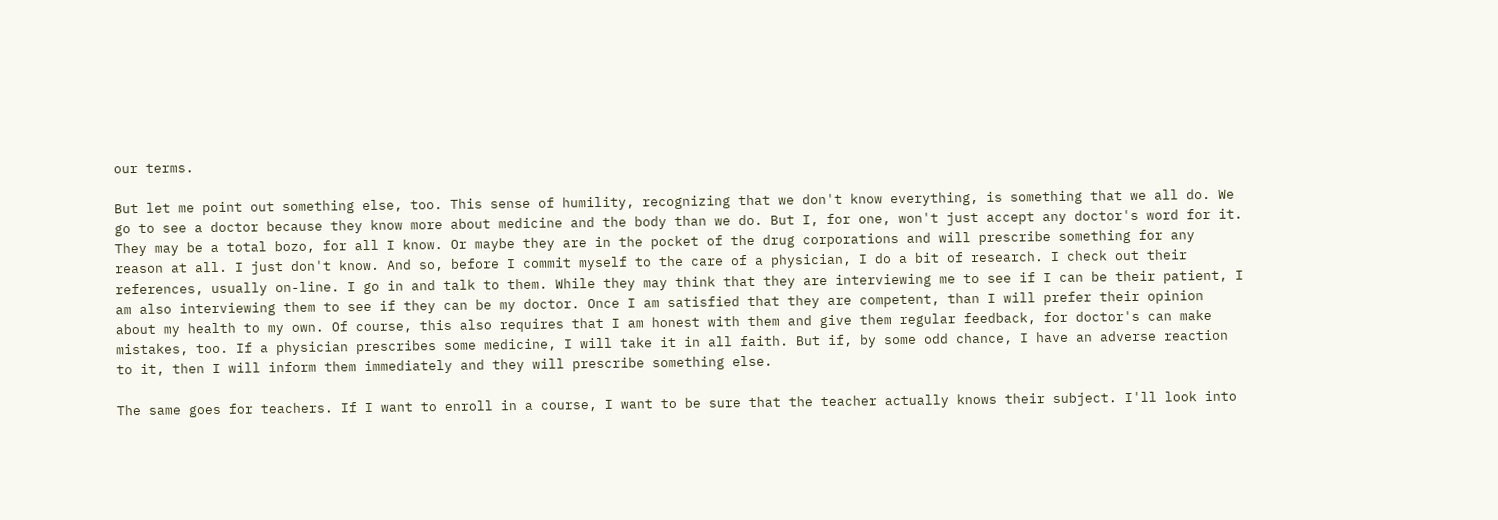our terms.

But let me point out something else, too. This sense of humility, recognizing that we don't know everything, is something that we all do. We go to see a doctor because they know more about medicine and the body than we do. But I, for one, won't just accept any doctor's word for it. They may be a total bozo, for all I know. Or maybe they are in the pocket of the drug corporations and will prescribe something for any reason at all. I just don't know. And so, before I commit myself to the care of a physician, I do a bit of research. I check out their references, usually on-line. I go in and talk to them. While they may think that they are interviewing me to see if I can be their patient, I am also interviewing them to see if they can be my doctor. Once I am satisfied that they are competent, than I will prefer their opinion about my health to my own. Of course, this also requires that I am honest with them and give them regular feedback, for doctor's can make mistakes, too. If a physician prescribes some medicine, I will take it in all faith. But if, by some odd chance, I have an adverse reaction to it, then I will inform them immediately and they will prescribe something else.

The same goes for teachers. If I want to enroll in a course, I want to be sure that the teacher actually knows their subject. I'll look into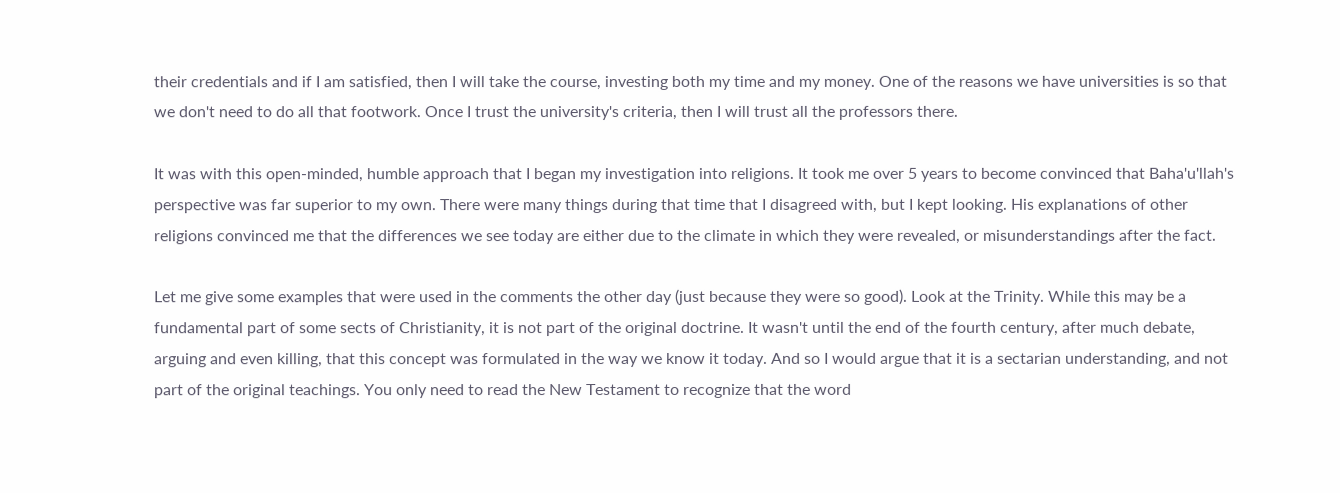their credentials and if I am satisfied, then I will take the course, investing both my time and my money. One of the reasons we have universities is so that we don't need to do all that footwork. Once I trust the university's criteria, then I will trust all the professors there.

It was with this open-minded, humble approach that I began my investigation into religions. It took me over 5 years to become convinced that Baha'u'llah's perspective was far superior to my own. There were many things during that time that I disagreed with, but I kept looking. His explanations of other religions convinced me that the differences we see today are either due to the climate in which they were revealed, or misunderstandings after the fact.

Let me give some examples that were used in the comments the other day (just because they were so good). Look at the Trinity. While this may be a fundamental part of some sects of Christianity, it is not part of the original doctrine. It wasn't until the end of the fourth century, after much debate, arguing and even killing, that this concept was formulated in the way we know it today. And so I would argue that it is a sectarian understanding, and not part of the original teachings. You only need to read the New Testament to recognize that the word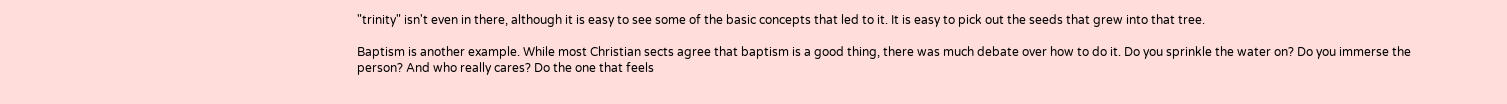"trinity" isn't even in there, although it is easy to see some of the basic concepts that led to it. It is easy to pick out the seeds that grew into that tree.

Baptism is another example. While most Christian sects agree that baptism is a good thing, there was much debate over how to do it. Do you sprinkle the water on? Do you immerse the person? And who really cares? Do the one that feels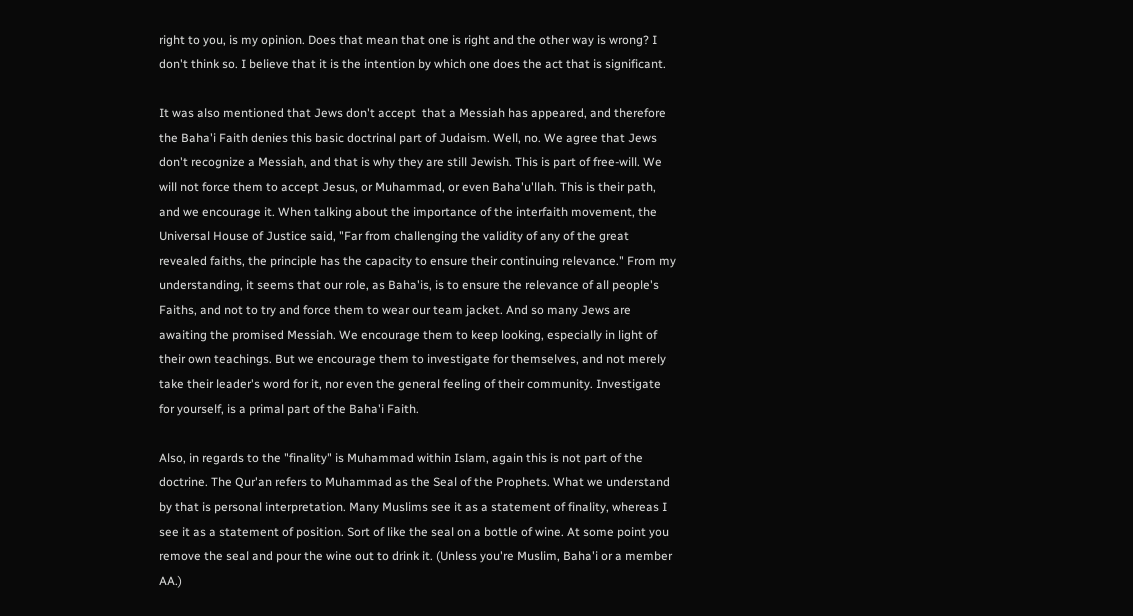right to you, is my opinion. Does that mean that one is right and the other way is wrong? I don't think so. I believe that it is the intention by which one does the act that is significant.

It was also mentioned that Jews don't accept  that a Messiah has appeared, and therefore the Baha'i Faith denies this basic doctrinal part of Judaism. Well, no. We agree that Jews don't recognize a Messiah, and that is why they are still Jewish. This is part of free-will. We will not force them to accept Jesus, or Muhammad, or even Baha'u'llah. This is their path, and we encourage it. When talking about the importance of the interfaith movement, the Universal House of Justice said, "Far from challenging the validity of any of the great revealed faiths, the principle has the capacity to ensure their continuing relevance." From my understanding, it seems that our role, as Baha'is, is to ensure the relevance of all people's Faiths, and not to try and force them to wear our team jacket. And so many Jews are awaiting the promised Messiah. We encourage them to keep looking, especially in light of their own teachings. But we encourage them to investigate for themselves, and not merely take their leader's word for it, nor even the general feeling of their community. Investigate for yourself, is a primal part of the Baha'i Faith.

Also, in regards to the "finality" is Muhammad within Islam, again this is not part of the doctrine. The Qur'an refers to Muhammad as the Seal of the Prophets. What we understand by that is personal interpretation. Many Muslims see it as a statement of finality, whereas I see it as a statement of position. Sort of like the seal on a bottle of wine. At some point you remove the seal and pour the wine out to drink it. (Unless you're Muslim, Baha'i or a member AA.)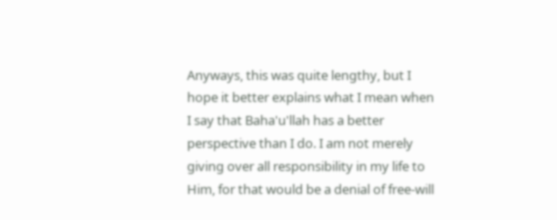Anyways, this was quite lengthy, but I hope it better explains what I mean when I say that Baha'u'llah has a better perspective than I do. I am not merely giving over all responsibility in my life to Him, for that would be a denial of free-will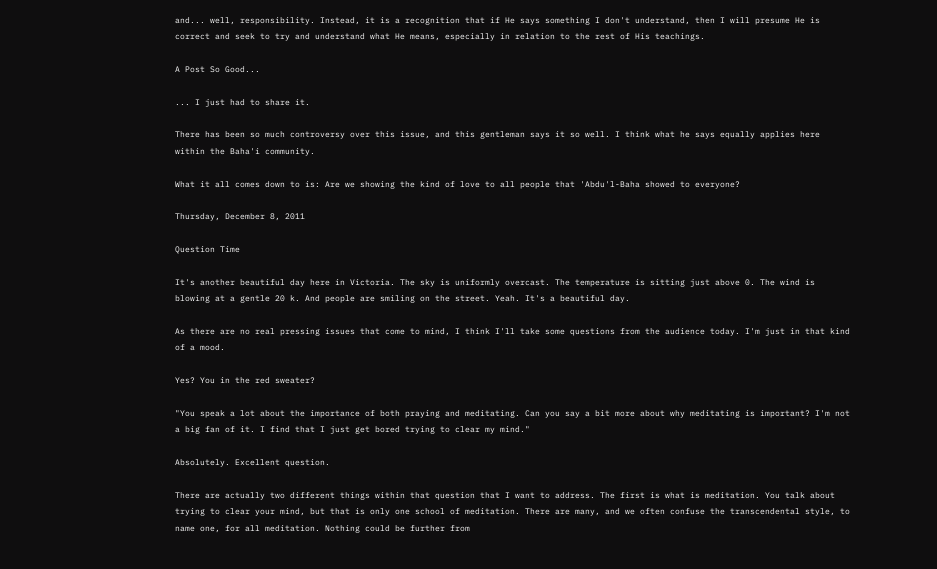and... well, responsibility. Instead, it is a recognition that if He says something I don't understand, then I will presume He is correct and seek to try and understand what He means, especially in relation to the rest of His teachings.

A Post So Good...

... I just had to share it.

There has been so much controversy over this issue, and this gentleman says it so well. I think what he says equally applies here within the Baha'i community.

What it all comes down to is: Are we showing the kind of love to all people that 'Abdu'l-Baha showed to everyone?

Thursday, December 8, 2011

Question Time

It's another beautiful day here in Victoria. The sky is uniformly overcast. The temperature is sitting just above 0. The wind is blowing at a gentle 20 k. And people are smiling on the street. Yeah. It's a beautiful day.

As there are no real pressing issues that come to mind, I think I'll take some questions from the audience today. I'm just in that kind of a mood.

Yes? You in the red sweater?

"You speak a lot about the importance of both praying and meditating. Can you say a bit more about why meditating is important? I'm not a big fan of it. I find that I just get bored trying to clear my mind."

Absolutely. Excellent question.

There are actually two different things within that question that I want to address. The first is what is meditation. You talk about trying to clear your mind, but that is only one school of meditation. There are many, and we often confuse the transcendental style, to name one, for all meditation. Nothing could be further from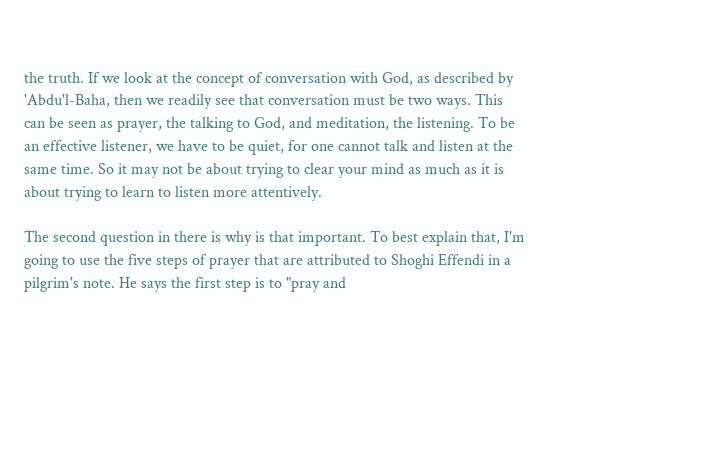the truth. If we look at the concept of conversation with God, as described by 'Abdu'l-Baha, then we readily see that conversation must be two ways. This can be seen as prayer, the talking to God, and meditation, the listening. To be an effective listener, we have to be quiet, for one cannot talk and listen at the same time. So it may not be about trying to clear your mind as much as it is about trying to learn to listen more attentively.

The second question in there is why is that important. To best explain that, I'm going to use the five steps of prayer that are attributed to Shoghi Effendi in a pilgrim's note. He says the first step is to "pray and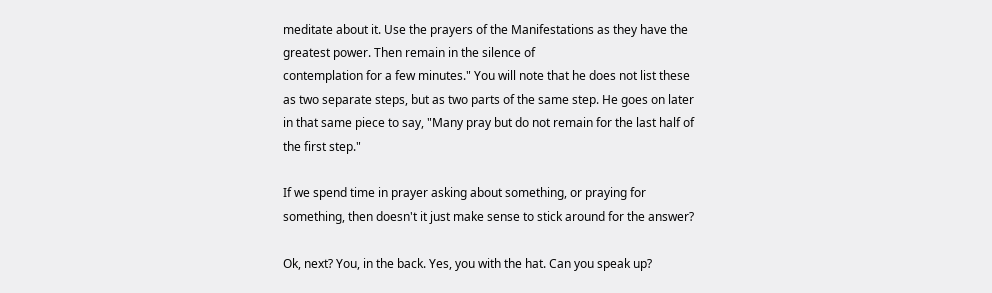meditate about it. Use the prayers of the Manifestations as they have the greatest power. Then remain in the silence of
contemplation for a few minutes." You will note that he does not list these as two separate steps, but as two parts of the same step. He goes on later in that same piece to say, "Many pray but do not remain for the last half of the first step."

If we spend time in prayer asking about something, or praying for something, then doesn't it just make sense to stick around for the answer?

Ok, next? You, in the back. Yes, you with the hat. Can you speak up?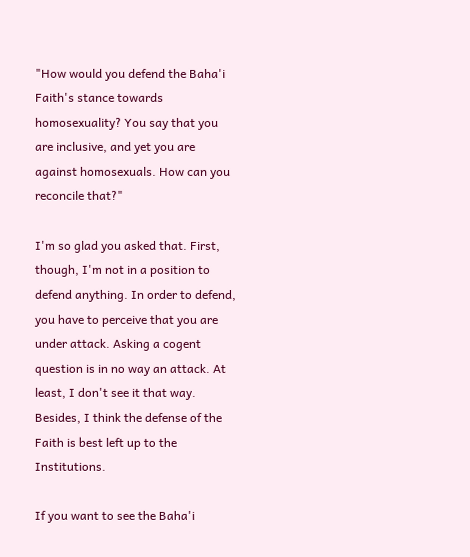"How would you defend the Baha'i Faith's stance towards homosexuality? You say that you are inclusive, and yet you are against homosexuals. How can you reconcile that?"

I'm so glad you asked that. First, though, I'm not in a position to defend anything. In order to defend, you have to perceive that you are under attack. Asking a cogent question is in no way an attack. At least, I don't see it that way. Besides, I think the defense of the Faith is best left up to the Institutions.

If you want to see the Baha'i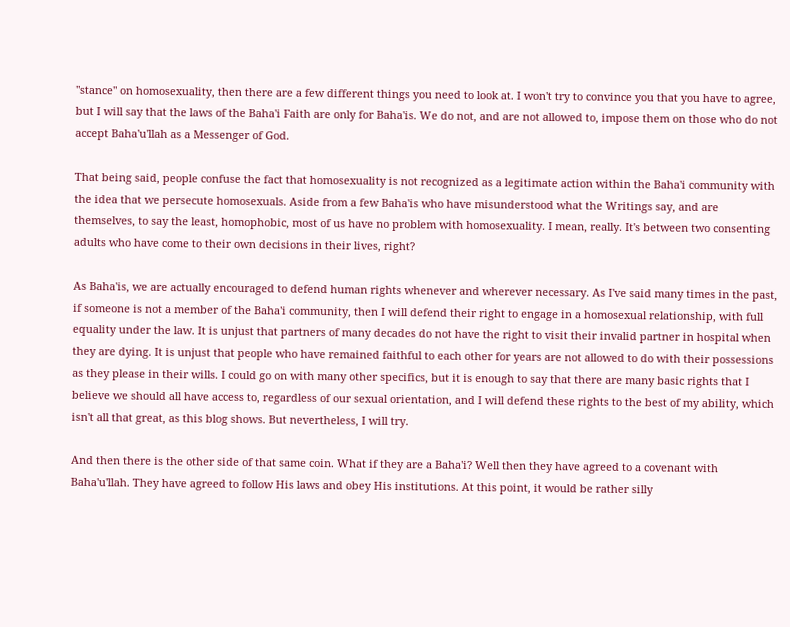"stance" on homosexuality, then there are a few different things you need to look at. I won't try to convince you that you have to agree, but I will say that the laws of the Baha'i Faith are only for Baha'is. We do not, and are not allowed to, impose them on those who do not accept Baha'u'llah as a Messenger of God.

That being said, people confuse the fact that homosexuality is not recognized as a legitimate action within the Baha'i community with the idea that we persecute homosexuals. Aside from a few Baha'is who have misunderstood what the Writings say, and are themselves, to say the least, homophobic, most of us have no problem with homosexuality. I mean, really. It's between two consenting adults who have come to their own decisions in their lives, right?

As Baha'is, we are actually encouraged to defend human rights whenever and wherever necessary. As I've said many times in the past, if someone is not a member of the Baha'i community, then I will defend their right to engage in a homosexual relationship, with full equality under the law. It is unjust that partners of many decades do not have the right to visit their invalid partner in hospital when they are dying. It is unjust that people who have remained faithful to each other for years are not allowed to do with their possessions as they please in their wills. I could go on with many other specifics, but it is enough to say that there are many basic rights that I believe we should all have access to, regardless of our sexual orientation, and I will defend these rights to the best of my ability, which isn't all that great, as this blog shows. But nevertheless, I will try.

And then there is the other side of that same coin. What if they are a Baha'i? Well then they have agreed to a covenant with Baha'u'llah. They have agreed to follow His laws and obey His institutions. At this point, it would be rather silly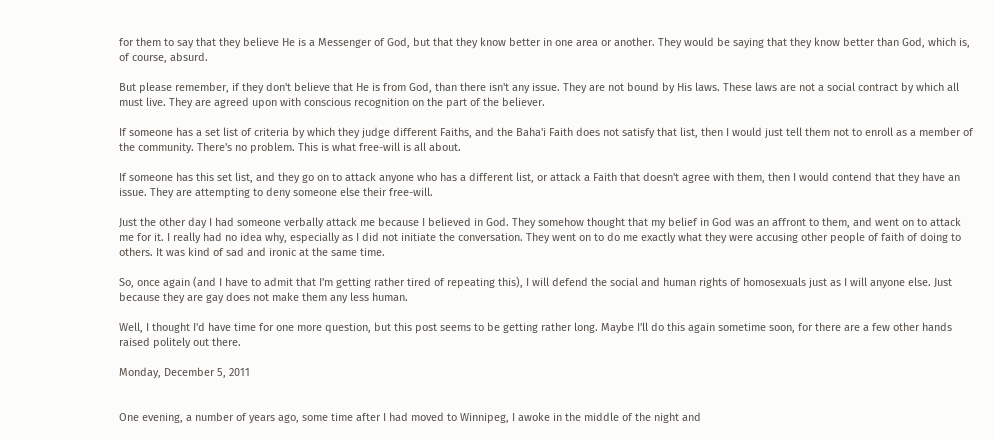for them to say that they believe He is a Messenger of God, but that they know better in one area or another. They would be saying that they know better than God, which is, of course, absurd.

But please remember, if they don't believe that He is from God, than there isn't any issue. They are not bound by His laws. These laws are not a social contract by which all must live. They are agreed upon with conscious recognition on the part of the believer.

If someone has a set list of criteria by which they judge different Faiths, and the Baha'i Faith does not satisfy that list, then I would just tell them not to enroll as a member of the community. There's no problem. This is what free-will is all about.

If someone has this set list, and they go on to attack anyone who has a different list, or attack a Faith that doesn't agree with them, then I would contend that they have an issue. They are attempting to deny someone else their free-will.

Just the other day I had someone verbally attack me because I believed in God. They somehow thought that my belief in God was an affront to them, and went on to attack me for it. I really had no idea why, especially as I did not initiate the conversation. They went on to do me exactly what they were accusing other people of faith of doing to others. It was kind of sad and ironic at the same time.

So, once again (and I have to admit that I'm getting rather tired of repeating this), I will defend the social and human rights of homosexuals just as I will anyone else. Just because they are gay does not make them any less human.

Well, I thought I'd have time for one more question, but this post seems to be getting rather long. Maybe I'll do this again sometime soon, for there are a few other hands raised politely out there.

Monday, December 5, 2011


One evening, a number of years ago, some time after I had moved to Winnipeg, I awoke in the middle of the night and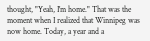thought, "Yeah, I'm home." That was the moment when I realized that Winnipeg was now home. Today, a year and a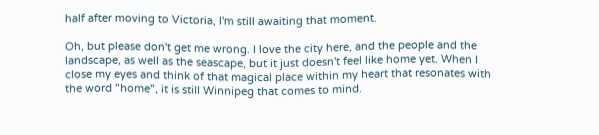half after moving to Victoria, I'm still awaiting that moment.

Oh, but please don't get me wrong. I love the city here, and the people and the landscape, as well as the seascape, but it just doesn't feel like home yet. When I close my eyes and think of that magical place within my heart that resonates with the word "home", it is still Winnipeg that comes to mind.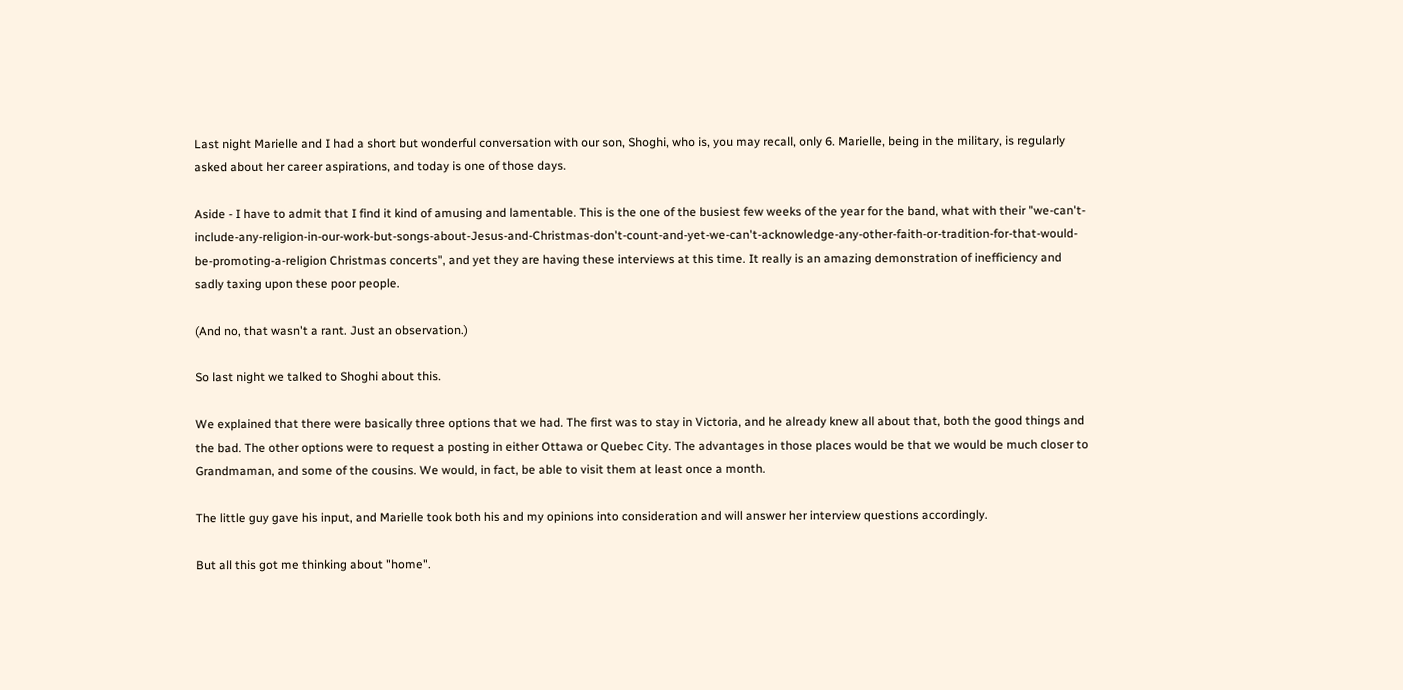Last night Marielle and I had a short but wonderful conversation with our son, Shoghi, who is, you may recall, only 6. Marielle, being in the military, is regularly asked about her career aspirations, and today is one of those days.

Aside - I have to admit that I find it kind of amusing and lamentable. This is the one of the busiest few weeks of the year for the band, what with their "we-can't-include-any-religion-in-our-work-but-songs-about-Jesus-and-Christmas-don't-count-and-yet-we-can't-acknowledge-any-other-faith-or-tradition-for-that-would-be-promoting-a-religion Christmas concerts", and yet they are having these interviews at this time. It really is an amazing demonstration of inefficiency and sadly taxing upon these poor people.

(And no, that wasn't a rant. Just an observation.)

So last night we talked to Shoghi about this.

We explained that there were basically three options that we had. The first was to stay in Victoria, and he already knew all about that, both the good things and the bad. The other options were to request a posting in either Ottawa or Quebec City. The advantages in those places would be that we would be much closer to Grandmaman, and some of the cousins. We would, in fact, be able to visit them at least once a month.

The little guy gave his input, and Marielle took both his and my opinions into consideration and will answer her interview questions accordingly.

But all this got me thinking about "home".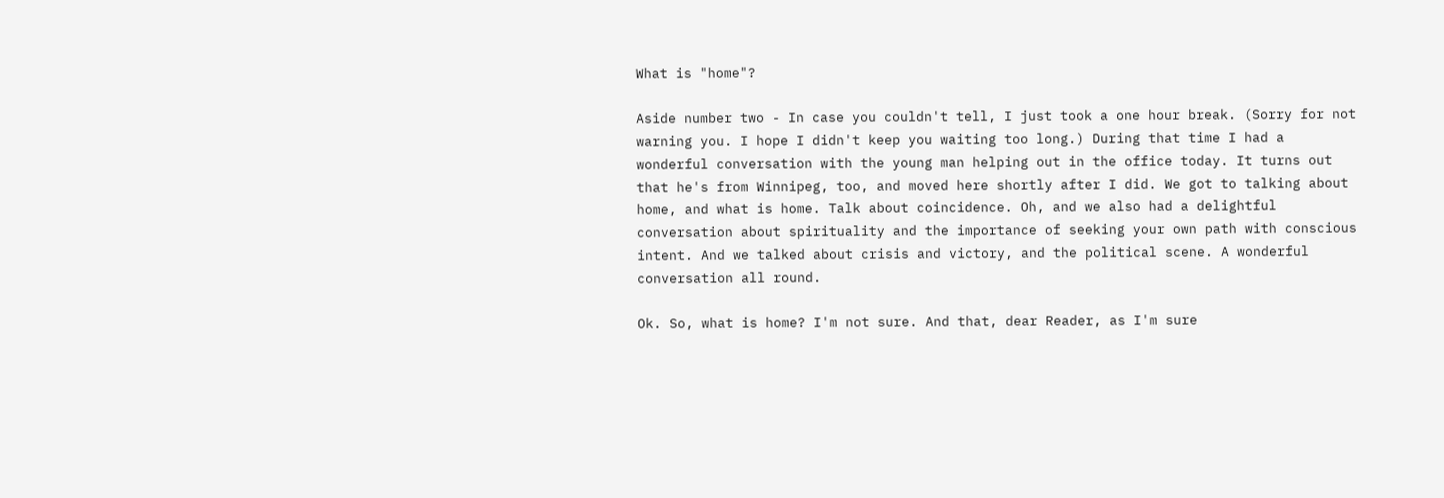What is "home"?

Aside number two - In case you couldn't tell, I just took a one hour break. (Sorry for not warning you. I hope I didn't keep you waiting too long.) During that time I had a wonderful conversation with the young man helping out in the office today. It turns out that he's from Winnipeg, too, and moved here shortly after I did. We got to talking about home, and what is home. Talk about coincidence. Oh, and we also had a delightful conversation about spirituality and the importance of seeking your own path with conscious intent. And we talked about crisis and victory, and the political scene. A wonderful conversation all round.

Ok. So, what is home? I'm not sure. And that, dear Reader, as I'm sure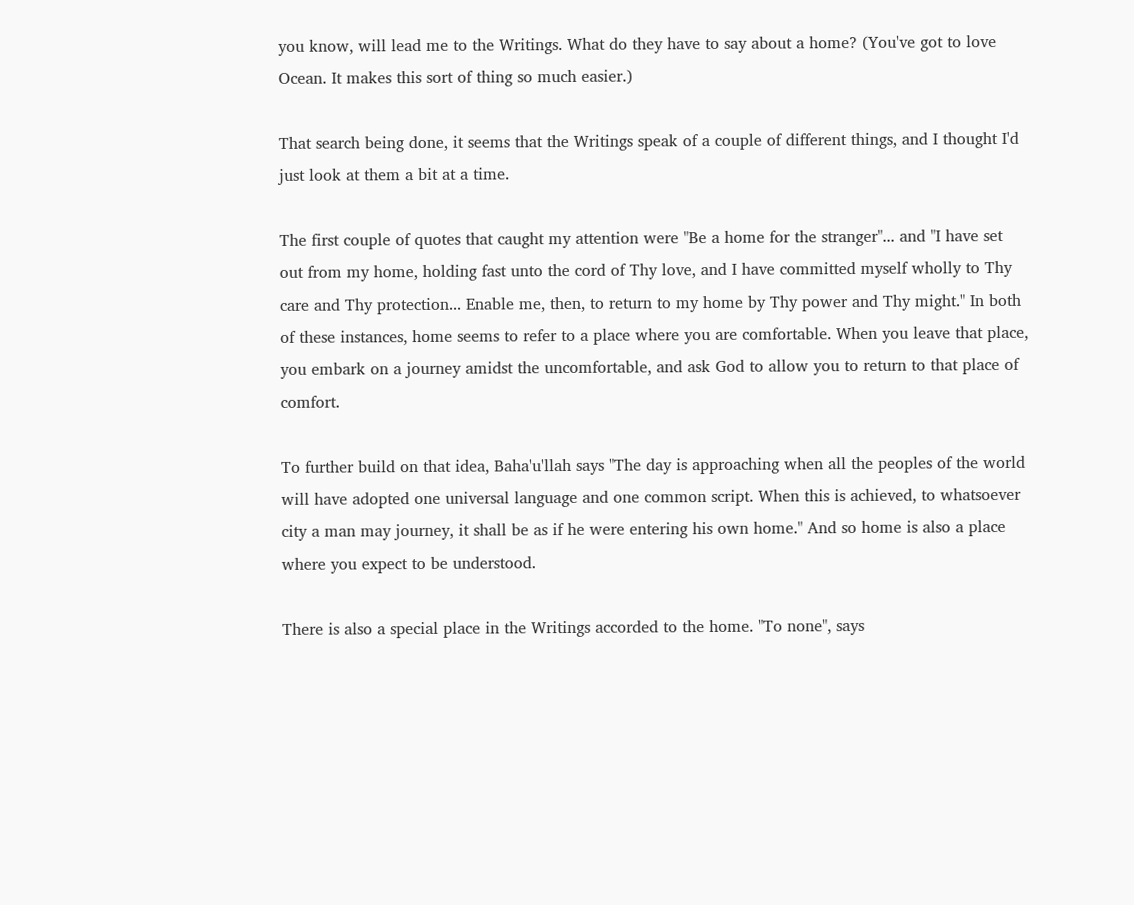you know, will lead me to the Writings. What do they have to say about a home? (You've got to love Ocean. It makes this sort of thing so much easier.)

That search being done, it seems that the Writings speak of a couple of different things, and I thought I'd just look at them a bit at a time.

The first couple of quotes that caught my attention were "Be a home for the stranger"... and "I have set out from my home, holding fast unto the cord of Thy love, and I have committed myself wholly to Thy care and Thy protection... Enable me, then, to return to my home by Thy power and Thy might." In both of these instances, home seems to refer to a place where you are comfortable. When you leave that place, you embark on a journey amidst the uncomfortable, and ask God to allow you to return to that place of comfort.

To further build on that idea, Baha'u'llah says "The day is approaching when all the peoples of the world will have adopted one universal language and one common script. When this is achieved, to whatsoever city a man may journey, it shall be as if he were entering his own home." And so home is also a place where you expect to be understood.

There is also a special place in the Writings accorded to the home. "To none", says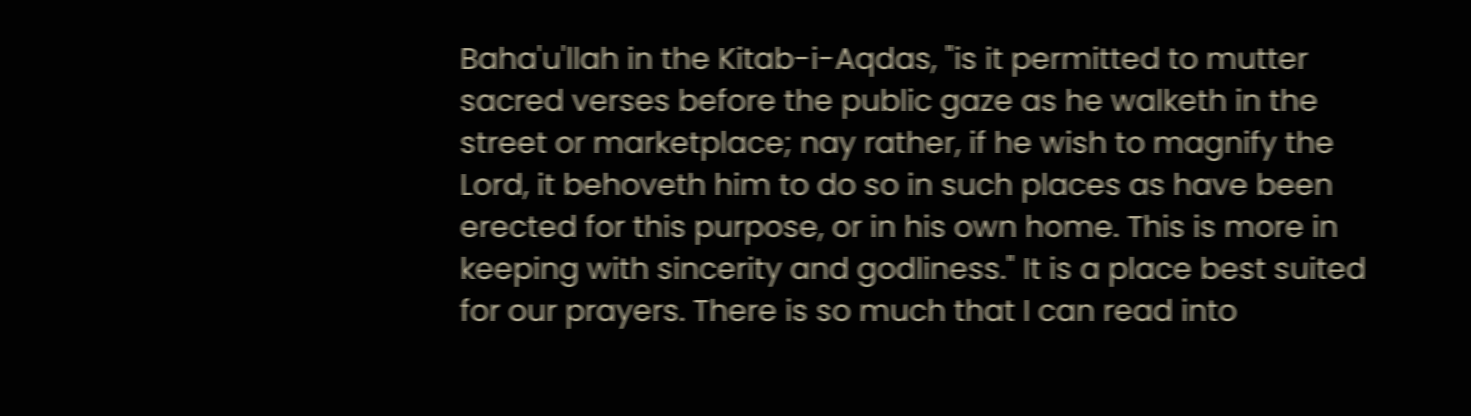Baha'u'llah in the Kitab-i-Aqdas, "is it permitted to mutter sacred verses before the public gaze as he walketh in the street or marketplace; nay rather, if he wish to magnify the Lord, it behoveth him to do so in such places as have been erected for this purpose, or in his own home. This is more in keeping with sincerity and godliness." It is a place best suited for our prayers. There is so much that I can read into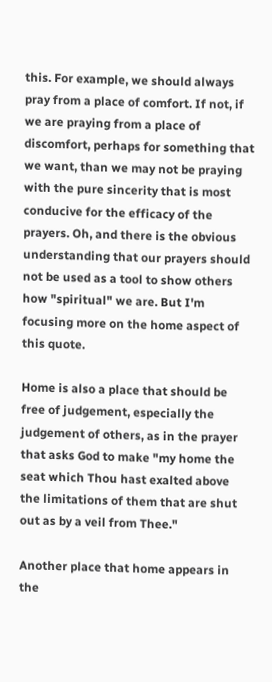this. For example, we should always pray from a place of comfort. If not, if we are praying from a place of discomfort, perhaps for something that we want, than we may not be praying with the pure sincerity that is most conducive for the efficacy of the prayers. Oh, and there is the obvious understanding that our prayers should not be used as a tool to show others how "spiritual" we are. But I'm focusing more on the home aspect of this quote.

Home is also a place that should be free of judgement, especially the judgement of others, as in the prayer that asks God to make "my home the seat which Thou hast exalted above the limitations of them that are shut out as by a veil from Thee."

Another place that home appears in the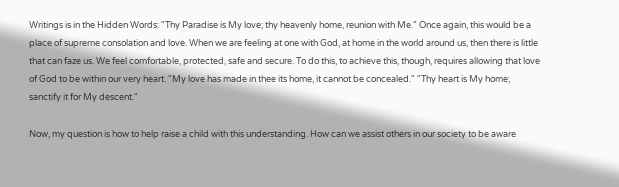Writings is in the Hidden Words: "Thy Paradise is My love; thy heavenly home, reunion with Me." Once again, this would be a place of supreme consolation and love. When we are feeling at one with God, at home in the world around us, then there is little that can faze us. We feel comfortable, protected, safe and secure. To do this, to achieve this, though, requires allowing that love of God to be within our very heart. "My love has made in thee its home, it cannot be concealed." "Thy heart is My home; sanctify it for My descent."

Now, my question is how to help raise a child with this understanding. How can we assist others in our society to be aware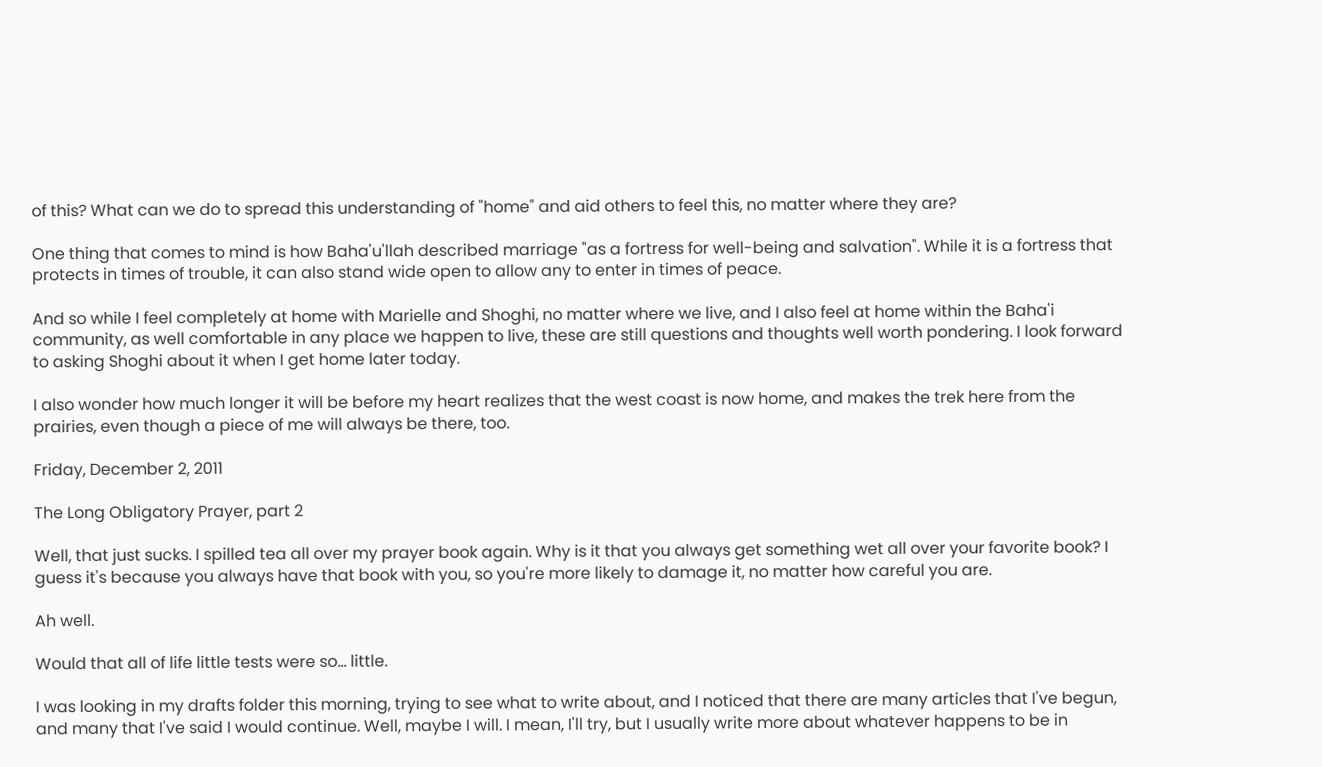of this? What can we do to spread this understanding of "home" and aid others to feel this, no matter where they are?

One thing that comes to mind is how Baha'u'llah described marriage "as a fortress for well-being and salvation". While it is a fortress that protects in times of trouble, it can also stand wide open to allow any to enter in times of peace.

And so while I feel completely at home with Marielle and Shoghi, no matter where we live, and I also feel at home within the Baha'i community, as well comfortable in any place we happen to live, these are still questions and thoughts well worth pondering. I look forward to asking Shoghi about it when I get home later today.

I also wonder how much longer it will be before my heart realizes that the west coast is now home, and makes the trek here from the prairies, even though a piece of me will always be there, too.

Friday, December 2, 2011

The Long Obligatory Prayer, part 2

Well, that just sucks. I spilled tea all over my prayer book again. Why is it that you always get something wet all over your favorite book? I guess it's because you always have that book with you, so you're more likely to damage it, no matter how careful you are.

Ah well.

Would that all of life little tests were so... little.

I was looking in my drafts folder this morning, trying to see what to write about, and I noticed that there are many articles that I've begun, and many that I've said I would continue. Well, maybe I will. I mean, I'll try, but I usually write more about whatever happens to be in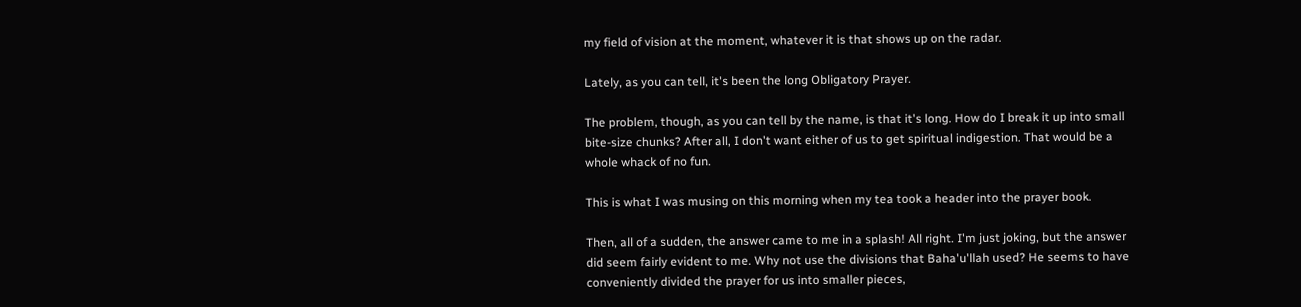my field of vision at the moment, whatever it is that shows up on the radar.

Lately, as you can tell, it's been the long Obligatory Prayer.

The problem, though, as you can tell by the name, is that it's long. How do I break it up into small bite-size chunks? After all, I don't want either of us to get spiritual indigestion. That would be a whole whack of no fun.

This is what I was musing on this morning when my tea took a header into the prayer book.

Then, all of a sudden, the answer came to me in a splash! All right. I'm just joking, but the answer did seem fairly evident to me. Why not use the divisions that Baha'u'llah used? He seems to have conveniently divided the prayer for us into smaller pieces,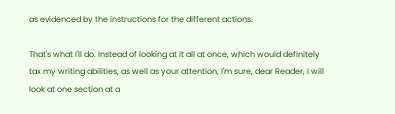as evidenced by the instructions for the different actions.

That's what I'll do. Instead of looking at it all at once, which would definitely tax my writing abilities, as well as your attention, I'm sure, dear Reader, I will look at one section at a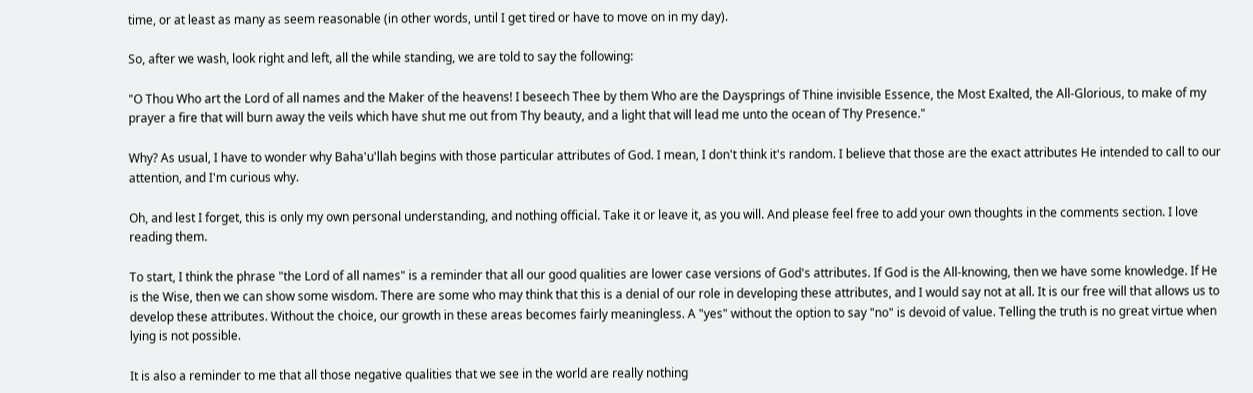time, or at least as many as seem reasonable (in other words, until I get tired or have to move on in my day).

So, after we wash, look right and left, all the while standing, we are told to say the following:

"O Thou Who art the Lord of all names and the Maker of the heavens! I beseech Thee by them Who are the Daysprings of Thine invisible Essence, the Most Exalted, the All-Glorious, to make of my prayer a fire that will burn away the veils which have shut me out from Thy beauty, and a light that will lead me unto the ocean of Thy Presence."

Why? As usual, I have to wonder why Baha'u'llah begins with those particular attributes of God. I mean, I don't think it's random. I believe that those are the exact attributes He intended to call to our attention, and I'm curious why.

Oh, and lest I forget, this is only my own personal understanding, and nothing official. Take it or leave it, as you will. And please feel free to add your own thoughts in the comments section. I love reading them.

To start, I think the phrase "the Lord of all names" is a reminder that all our good qualities are lower case versions of God's attributes. If God is the All-knowing, then we have some knowledge. If He is the Wise, then we can show some wisdom. There are some who may think that this is a denial of our role in developing these attributes, and I would say not at all. It is our free will that allows us to develop these attributes. Without the choice, our growth in these areas becomes fairly meaningless. A "yes" without the option to say "no" is devoid of value. Telling the truth is no great virtue when lying is not possible.

It is also a reminder to me that all those negative qualities that we see in the world are really nothing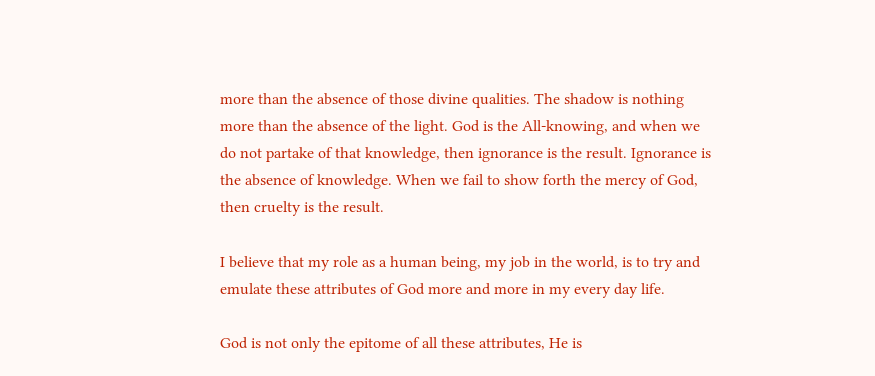more than the absence of those divine qualities. The shadow is nothing more than the absence of the light. God is the All-knowing, and when we do not partake of that knowledge, then ignorance is the result. Ignorance is the absence of knowledge. When we fail to show forth the mercy of God, then cruelty is the result.

I believe that my role as a human being, my job in the world, is to try and emulate these attributes of God more and more in my every day life.

God is not only the epitome of all these attributes, He is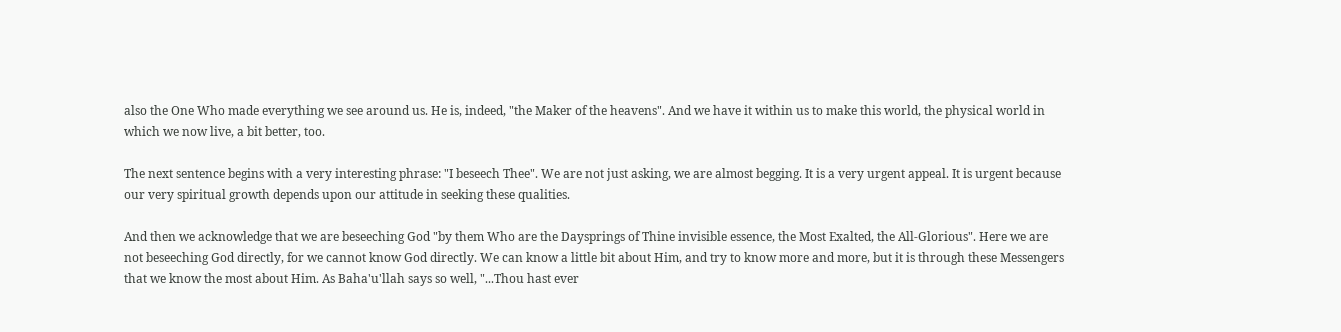also the One Who made everything we see around us. He is, indeed, "the Maker of the heavens". And we have it within us to make this world, the physical world in which we now live, a bit better, too.

The next sentence begins with a very interesting phrase: "I beseech Thee". We are not just asking, we are almost begging. It is a very urgent appeal. It is urgent because our very spiritual growth depends upon our attitude in seeking these qualities.

And then we acknowledge that we are beseeching God "by them Who are the Daysprings of Thine invisible essence, the Most Exalted, the All-Glorious". Here we are not beseeching God directly, for we cannot know God directly. We can know a little bit about Him, and try to know more and more, but it is through these Messengers that we know the most about Him. As Baha'u'llah says so well, "...Thou hast ever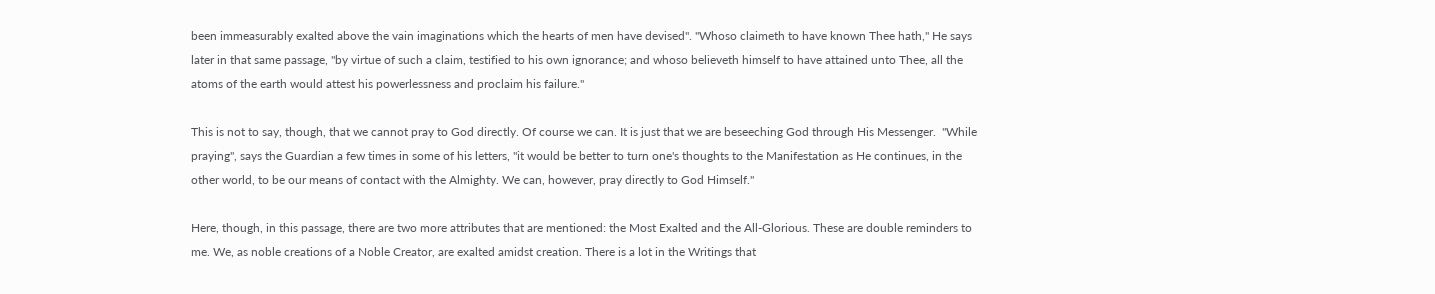been immeasurably exalted above the vain imaginations which the hearts of men have devised". "Whoso claimeth to have known Thee hath," He says later in that same passage, "by virtue of such a claim, testified to his own ignorance; and whoso believeth himself to have attained unto Thee, all the atoms of the earth would attest his powerlessness and proclaim his failure."

This is not to say, though, that we cannot pray to God directly. Of course we can. It is just that we are beseeching God through His Messenger.  "While praying", says the Guardian a few times in some of his letters, "it would be better to turn one's thoughts to the Manifestation as He continues, in the other world, to be our means of contact with the Almighty. We can, however, pray directly to God Himself."

Here, though, in this passage, there are two more attributes that are mentioned: the Most Exalted and the All-Glorious. These are double reminders to me. We, as noble creations of a Noble Creator, are exalted amidst creation. There is a lot in the Writings that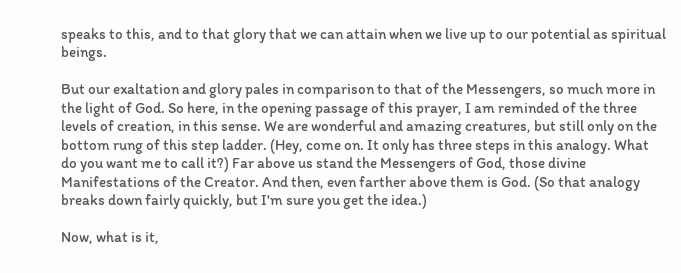speaks to this, and to that glory that we can attain when we live up to our potential as spiritual beings.

But our exaltation and glory pales in comparison to that of the Messengers, so much more in the light of God. So here, in the opening passage of this prayer, I am reminded of the three levels of creation, in this sense. We are wonderful and amazing creatures, but still only on the bottom rung of this step ladder. (Hey, come on. It only has three steps in this analogy. What do you want me to call it?) Far above us stand the Messengers of God, those divine Manifestations of the Creator. And then, even farther above them is God. (So that analogy breaks down fairly quickly, but I'm sure you get the idea.)

Now, what is it,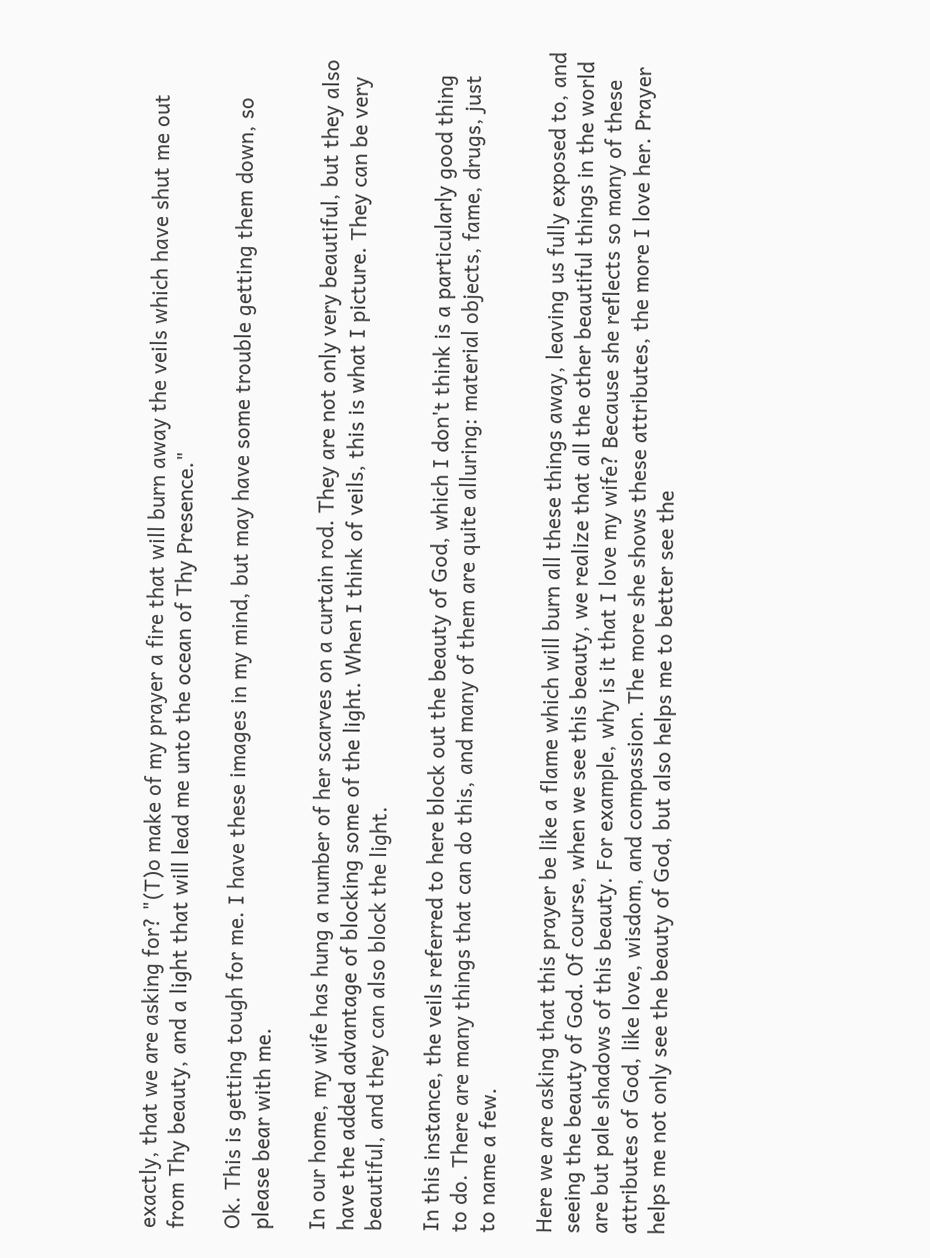exactly, that we are asking for? "(T)o make of my prayer a fire that will burn away the veils which have shut me out from Thy beauty, and a light that will lead me unto the ocean of Thy Presence."

Ok. This is getting tough for me. I have these images in my mind, but may have some trouble getting them down, so please bear with me.

In our home, my wife has hung a number of her scarves on a curtain rod. They are not only very beautiful, but they also have the added advantage of blocking some of the light. When I think of veils, this is what I picture. They can be very beautiful, and they can also block the light.

In this instance, the veils referred to here block out the beauty of God, which I don't think is a particularly good thing to do. There are many things that can do this, and many of them are quite alluring: material objects, fame, drugs, just to name a few.

Here we are asking that this prayer be like a flame which will burn all these things away, leaving us fully exposed to, and seeing the beauty of God. Of course, when we see this beauty, we realize that all the other beautiful things in the world are but pale shadows of this beauty. For example, why is it that I love my wife? Because she reflects so many of these attributes of God, like love, wisdom, and compassion. The more she shows these attributes, the more I love her. Prayer helps me not only see the beauty of God, but also helps me to better see the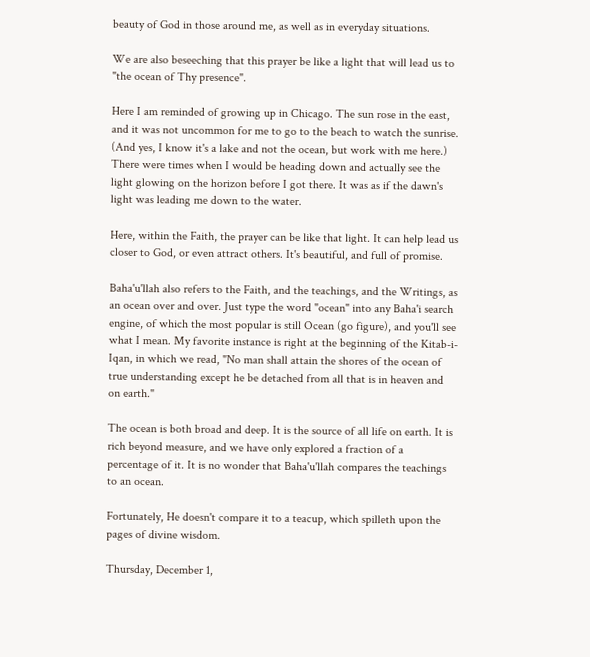beauty of God in those around me, as well as in everyday situations.

We are also beseeching that this prayer be like a light that will lead us to "the ocean of Thy presence".

Here I am reminded of growing up in Chicago. The sun rose in the east, and it was not uncommon for me to go to the beach to watch the sunrise. (And yes, I know it's a lake and not the ocean, but work with me here.) There were times when I would be heading down and actually see the light glowing on the horizon before I got there. It was as if the dawn's light was leading me down to the water.

Here, within the Faith, the prayer can be like that light. It can help lead us closer to God, or even attract others. It's beautiful, and full of promise.

Baha'u'llah also refers to the Faith, and the teachings, and the Writings, as an ocean over and over. Just type the word "ocean" into any Baha'i search engine, of which the most popular is still Ocean (go figure), and you'll see what I mean. My favorite instance is right at the beginning of the Kitab-i-Iqan, in which we read, "No man shall attain the shores of the ocean of true understanding except he be detached from all that is in heaven and on earth."

The ocean is both broad and deep. It is the source of all life on earth. It is rich beyond measure, and we have only explored a fraction of a percentage of it. It is no wonder that Baha'u'llah compares the teachings to an ocean.

Fortunately, He doesn't compare it to a teacup, which spilleth upon the pages of divine wisdom.

Thursday, December 1,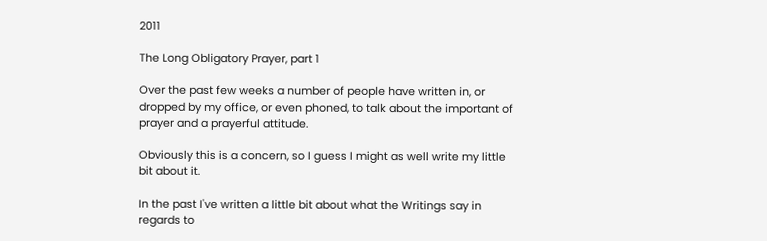2011

The Long Obligatory Prayer, part 1

Over the past few weeks a number of people have written in, or dropped by my office, or even phoned, to talk about the important of prayer and a prayerful attitude.

Obviously this is a concern, so I guess I might as well write my little bit about it.

In the past I've written a little bit about what the Writings say in regards to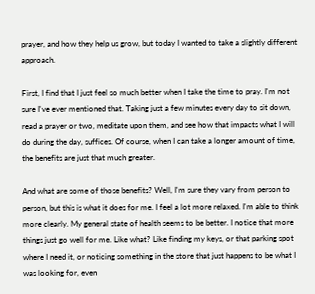prayer, and how they help us grow, but today I wanted to take a slightly different approach.

First, I find that I just feel so much better when I take the time to pray. I'm not sure I've ever mentioned that. Taking just a few minutes every day to sit down, read a prayer or two, meditate upon them, and see how that impacts what I will do during the day, suffices. Of course, when I can take a longer amount of time, the benefits are just that much greater.

And what are some of those benefits? Well, I'm sure they vary from person to person, but this is what it does for me. I feel a lot more relaxed. I'm able to think more clearly. My general state of health seems to be better. I notice that more things just go well for me. Like what? Like finding my keys, or that parking spot where I need it, or noticing something in the store that just happens to be what I was looking for, even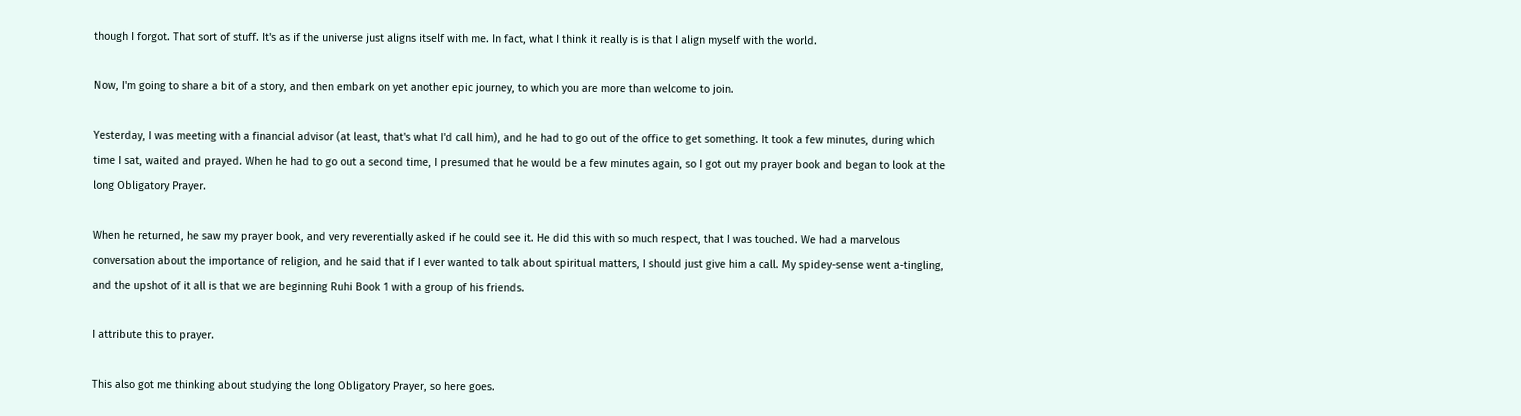though I forgot. That sort of stuff. It's as if the universe just aligns itself with me. In fact, what I think it really is is that I align myself with the world.

Now, I'm going to share a bit of a story, and then embark on yet another epic journey, to which you are more than welcome to join.

Yesterday, I was meeting with a financial advisor (at least, that's what I'd call him), and he had to go out of the office to get something. It took a few minutes, during which time I sat, waited and prayed. When he had to go out a second time, I presumed that he would be a few minutes again, so I got out my prayer book and began to look at the long Obligatory Prayer.

When he returned, he saw my prayer book, and very reverentially asked if he could see it. He did this with so much respect, that I was touched. We had a marvelous conversation about the importance of religion, and he said that if I ever wanted to talk about spiritual matters, I should just give him a call. My spidey-sense went a-tingling, and the upshot of it all is that we are beginning Ruhi Book 1 with a group of his friends.

I attribute this to prayer.

This also got me thinking about studying the long Obligatory Prayer, so here goes.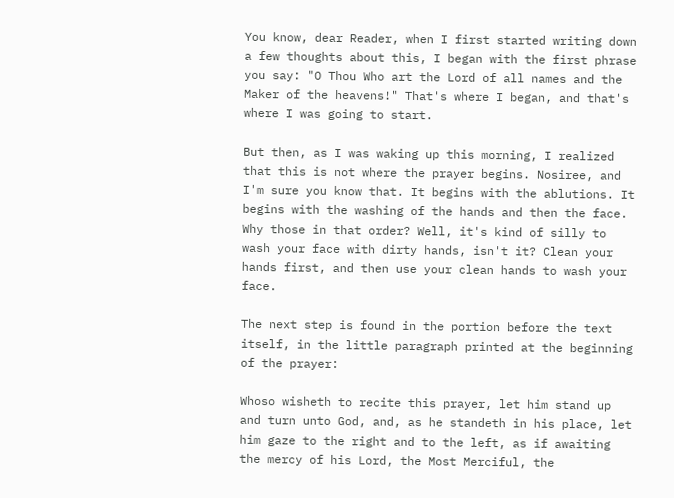You know, dear Reader, when I first started writing down a few thoughts about this, I began with the first phrase you say: "O Thou Who art the Lord of all names and the Maker of the heavens!" That's where I began, and that's where I was going to start.

But then, as I was waking up this morning, I realized that this is not where the prayer begins. Nosiree, and I'm sure you know that. It begins with the ablutions. It begins with the washing of the hands and then the face. Why those in that order? Well, it's kind of silly to wash your face with dirty hands, isn't it? Clean your hands first, and then use your clean hands to wash your face.

The next step is found in the portion before the text itself, in the little paragraph printed at the beginning of the prayer:

Whoso wisheth to recite this prayer, let him stand up and turn unto God, and, as he standeth in his place, let him gaze to the right and to the left, as if awaiting the mercy of his Lord, the Most Merciful, the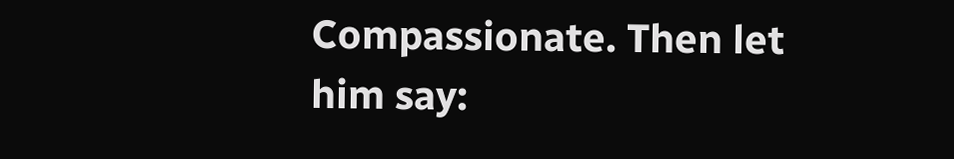Compassionate. Then let him say: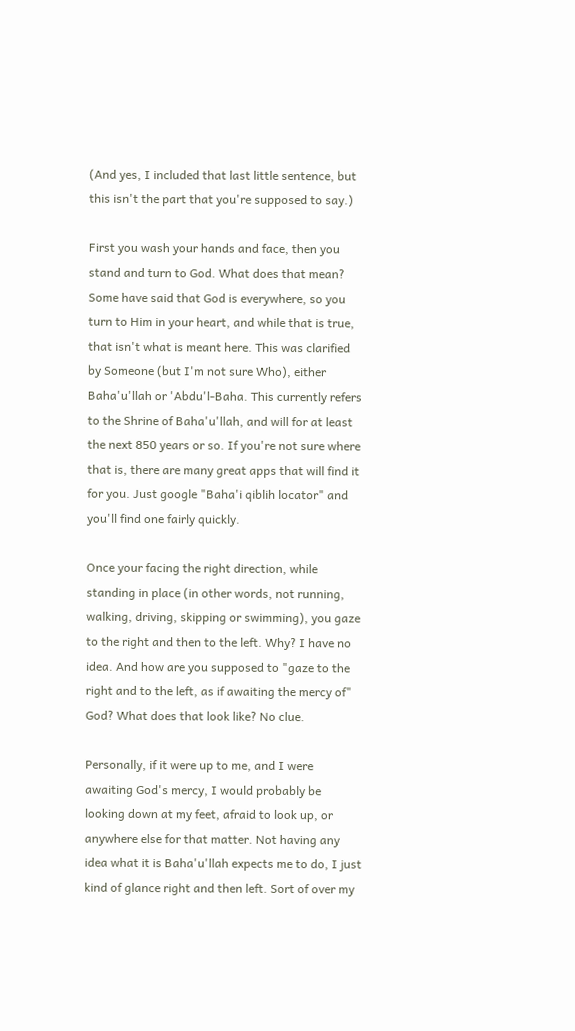(And yes, I included that last little sentence, but this isn't the part that you're supposed to say.)

First you wash your hands and face, then you stand and turn to God. What does that mean? Some have said that God is everywhere, so you turn to Him in your heart, and while that is true, that isn't what is meant here. This was clarified by Someone (but I'm not sure Who), either Baha'u'llah or 'Abdu'l-Baha. This currently refers to the Shrine of Baha'u'llah, and will for at least the next 850 years or so. If you're not sure where that is, there are many great apps that will find it for you. Just google "Baha'i qiblih locator" and you'll find one fairly quickly.

Once your facing the right direction, while standing in place (in other words, not running, walking, driving, skipping or swimming), you gaze to the right and then to the left. Why? I have no idea. And how are you supposed to "gaze to the right and to the left, as if awaiting the mercy of" God? What does that look like? No clue.

Personally, if it were up to me, and I were awaiting God's mercy, I would probably be looking down at my feet, afraid to look up, or anywhere else for that matter. Not having any idea what it is Baha'u'llah expects me to do, I just kind of glance right and then left. Sort of over my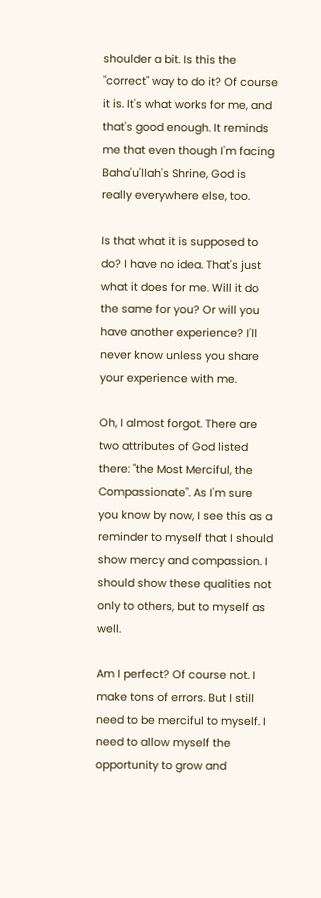shoulder a bit. Is this the "correct" way to do it? Of course it is. It's what works for me, and that's good enough. It reminds me that even though I'm facing Baha'u'llah's Shrine, God is really everywhere else, too.

Is that what it is supposed to do? I have no idea. That's just what it does for me. Will it do the same for you? Or will you have another experience? I'll never know unless you share your experience with me.

Oh, I almost forgot. There are two attributes of God listed there: "the Most Merciful, the Compassionate". As I'm sure you know by now, I see this as a reminder to myself that I should show mercy and compassion. I should show these qualities not only to others, but to myself as well.

Am I perfect? Of course not. I make tons of errors. But I still need to be merciful to myself. I need to allow myself the opportunity to grow and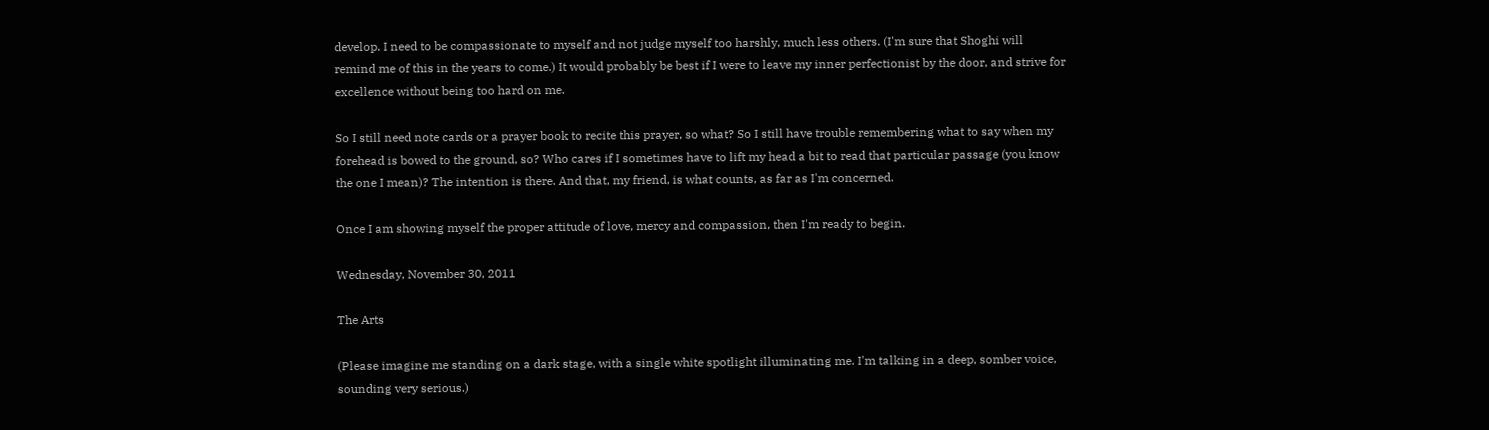develop. I need to be compassionate to myself and not judge myself too harshly, much less others. (I'm sure that Shoghi will remind me of this in the years to come.) It would probably be best if I were to leave my inner perfectionist by the door, and strive for excellence without being too hard on me.

So I still need note cards or a prayer book to recite this prayer, so what? So I still have trouble remembering what to say when my forehead is bowed to the ground, so? Who cares if I sometimes have to lift my head a bit to read that particular passage (you know the one I mean)? The intention is there. And that, my friend, is what counts, as far as I'm concerned.

Once I am showing myself the proper attitude of love, mercy and compassion, then I'm ready to begin.

Wednesday, November 30, 2011

The Arts

(Please imagine me standing on a dark stage, with a single white spotlight illuminating me. I'm talking in a deep, somber voice, sounding very serious.)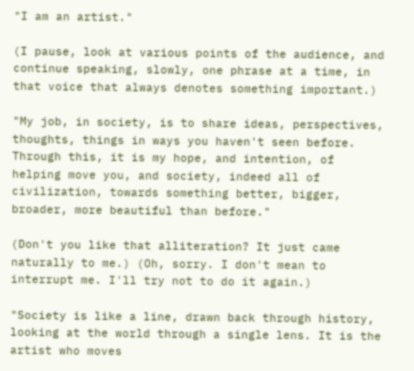"I am an artist."

(I pause, look at various points of the audience, and continue speaking, slowly, one phrase at a time, in that voice that always denotes something important.)

"My job, in society, is to share ideas, perspectives, thoughts, things in ways you haven't seen before. Through this, it is my hope, and intention, of helping move you, and society, indeed all of civilization, towards something better, bigger, broader, more beautiful than before."

(Don't you like that alliteration? It just came naturally to me.) (Oh, sorry. I don't mean to interrupt me. I'll try not to do it again.)

"Society is like a line, drawn back through history, looking at the world through a single lens. It is the artist who moves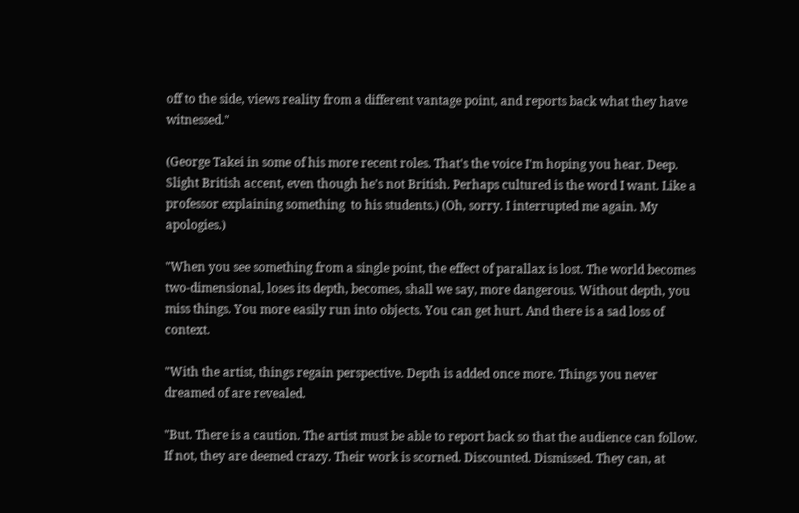off to the side, views reality from a different vantage point, and reports back what they have witnessed."

(George Takei in some of his more recent roles. That's the voice I'm hoping you hear. Deep. Slight British accent, even though he's not British. Perhaps cultured is the word I want. Like a professor explaining something  to his students.) (Oh, sorry. I interrupted me again. My apologies.)

"When you see something from a single point, the effect of parallax is lost. The world becomes two-dimensional, loses its depth, becomes, shall we say, more dangerous. Without depth, you miss things. You more easily run into objects. You can get hurt. And there is a sad loss of context.

"With the artist, things regain perspective. Depth is added once more. Things you never dreamed of are revealed.

"But. There is a caution. The artist must be able to report back so that the audience can follow. If not, they are deemed crazy. Their work is scorned. Discounted. Dismissed. They can, at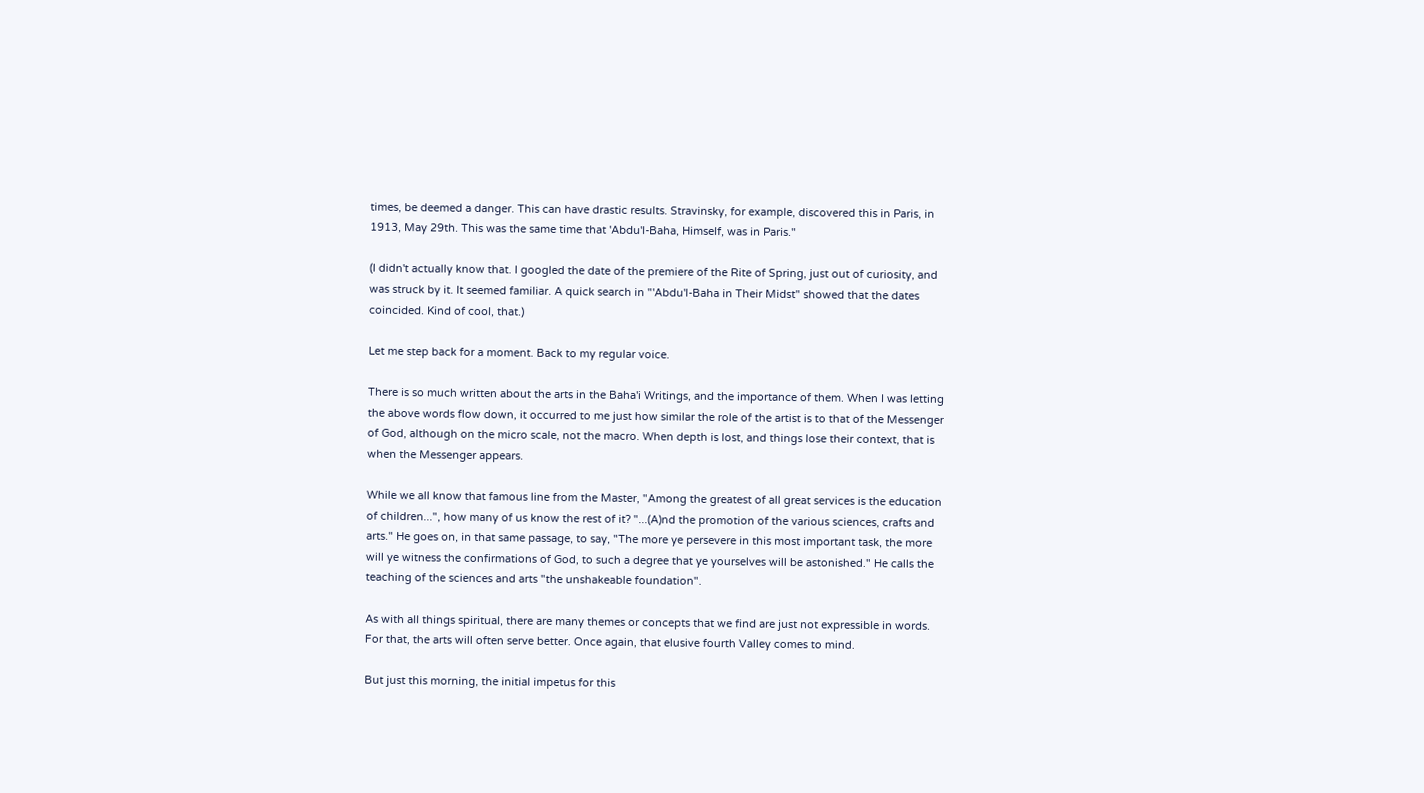times, be deemed a danger. This can have drastic results. Stravinsky, for example, discovered this in Paris, in 1913, May 29th. This was the same time that 'Abdu'l-Baha, Himself, was in Paris."

(I didn't actually know that. I googled the date of the premiere of the Rite of Spring, just out of curiosity, and was struck by it. It seemed familiar. A quick search in "'Abdu'l-Baha in Their Midst" showed that the dates coincided. Kind of cool, that.)

Let me step back for a moment. Back to my regular voice.

There is so much written about the arts in the Baha'i Writings, and the importance of them. When I was letting the above words flow down, it occurred to me just how similar the role of the artist is to that of the Messenger of God, although on the micro scale, not the macro. When depth is lost, and things lose their context, that is when the Messenger appears.

While we all know that famous line from the Master, "Among the greatest of all great services is the education of children...", how many of us know the rest of it? "...(A)nd the promotion of the various sciences, crafts and arts." He goes on, in that same passage, to say, "The more ye persevere in this most important task, the more will ye witness the confirmations of God, to such a degree that ye yourselves will be astonished." He calls the teaching of the sciences and arts "the unshakeable foundation".

As with all things spiritual, there are many themes or concepts that we find are just not expressible in words. For that, the arts will often serve better. Once again, that elusive fourth Valley comes to mind.

But just this morning, the initial impetus for this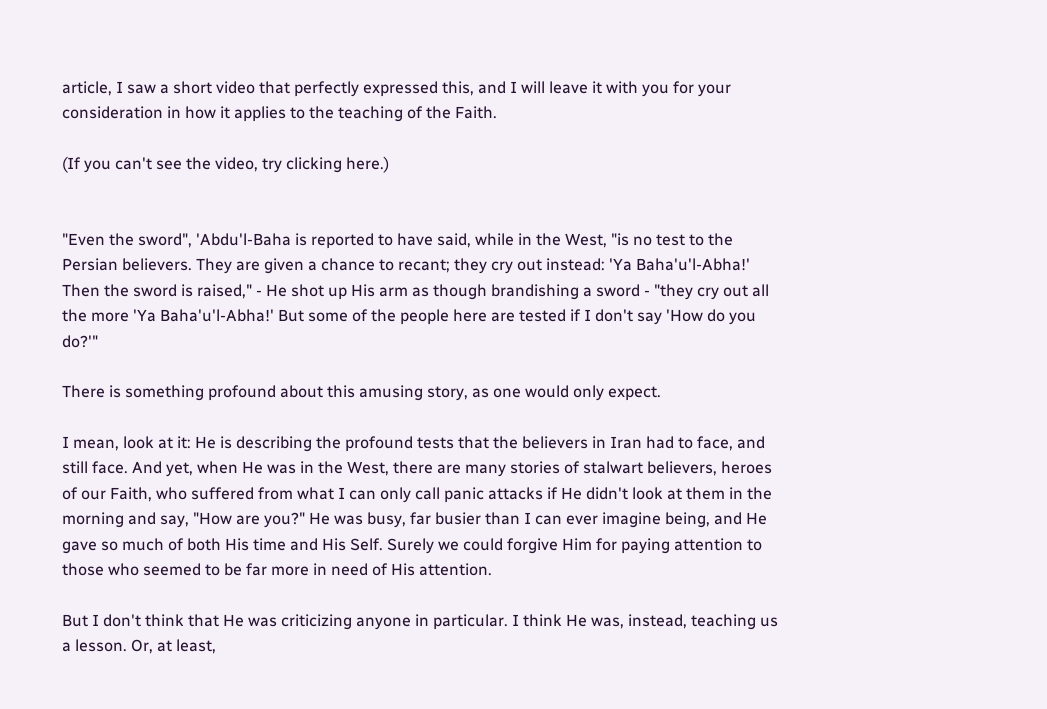article, I saw a short video that perfectly expressed this, and I will leave it with you for your consideration in how it applies to the teaching of the Faith.

(If you can't see the video, try clicking here.)


"Even the sword", 'Abdu'l-Baha is reported to have said, while in the West, "is no test to the Persian believers. They are given a chance to recant; they cry out instead: 'Ya Baha'u'l-Abha!' Then the sword is raised," - He shot up His arm as though brandishing a sword - "they cry out all the more 'Ya Baha'u'l-Abha!' But some of the people here are tested if I don't say 'How do you do?'"

There is something profound about this amusing story, as one would only expect.

I mean, look at it: He is describing the profound tests that the believers in Iran had to face, and still face. And yet, when He was in the West, there are many stories of stalwart believers, heroes of our Faith, who suffered from what I can only call panic attacks if He didn't look at them in the morning and say, "How are you?" He was busy, far busier than I can ever imagine being, and He gave so much of both His time and His Self. Surely we could forgive Him for paying attention to those who seemed to be far more in need of His attention.

But I don't think that He was criticizing anyone in particular. I think He was, instead, teaching us a lesson. Or, at least,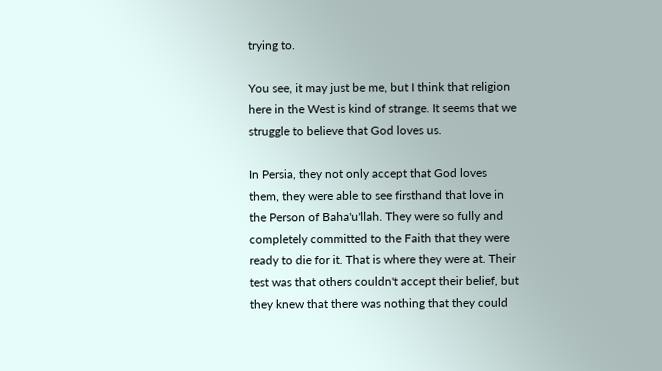trying to.

You see, it may just be me, but I think that religion here in the West is kind of strange. It seems that we struggle to believe that God loves us.

In Persia, they not only accept that God loves them, they were able to see firsthand that love in the Person of Baha'u'llah. They were so fully and completely committed to the Faith that they were ready to die for it. That is where they were at. Their test was that others couldn't accept their belief, but they knew that there was nothing that they could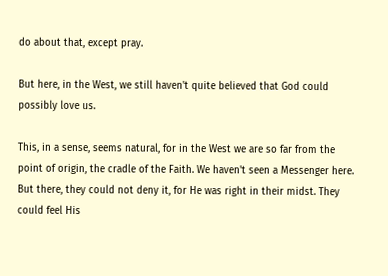do about that, except pray.

But here, in the West, we still haven't quite believed that God could possibly love us.

This, in a sense, seems natural, for in the West we are so far from the point of origin, the cradle of the Faith. We haven't seen a Messenger here. But there, they could not deny it, for He was right in their midst. They could feel His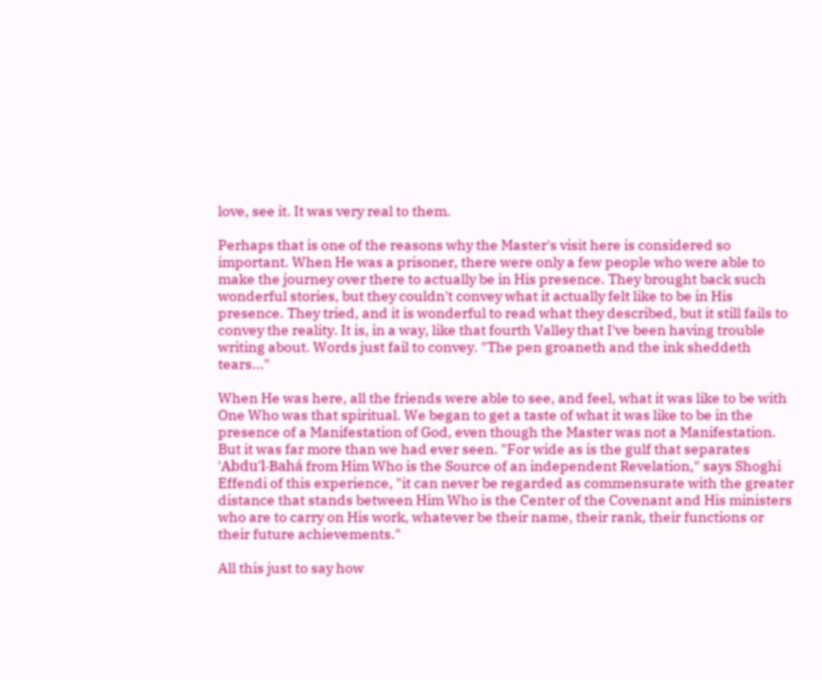love, see it. It was very real to them.

Perhaps that is one of the reasons why the Master's visit here is considered so important. When He was a prisoner, there were only a few people who were able to make the journey over there to actually be in His presence. They brought back such wonderful stories, but they couldn't convey what it actually felt like to be in His presence. They tried, and it is wonderful to read what they described, but it still fails to convey the reality. It is, in a way, like that fourth Valley that I've been having trouble writing about. Words just fail to convey. "The pen groaneth and the ink sheddeth tears..."

When He was here, all the friends were able to see, and feel, what it was like to be with One Who was that spiritual. We began to get a taste of what it was like to be in the presence of a Manifestation of God, even though the Master was not a Manifestation. But it was far more than we had ever seen. "For wide as is the gulf that separates 'Abdu'l-Bahá from Him Who is the Source of an independent Revelation," says Shoghi Effendi of this experience, "it can never be regarded as commensurate with the greater distance that stands between Him Who is the Center of the Covenant and His ministers who are to carry on His work, whatever be their name, their rank, their functions or their future achievements."

All this just to say how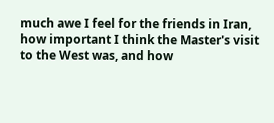much awe I feel for the friends in Iran, how important I think the Master's visit to the West was, and how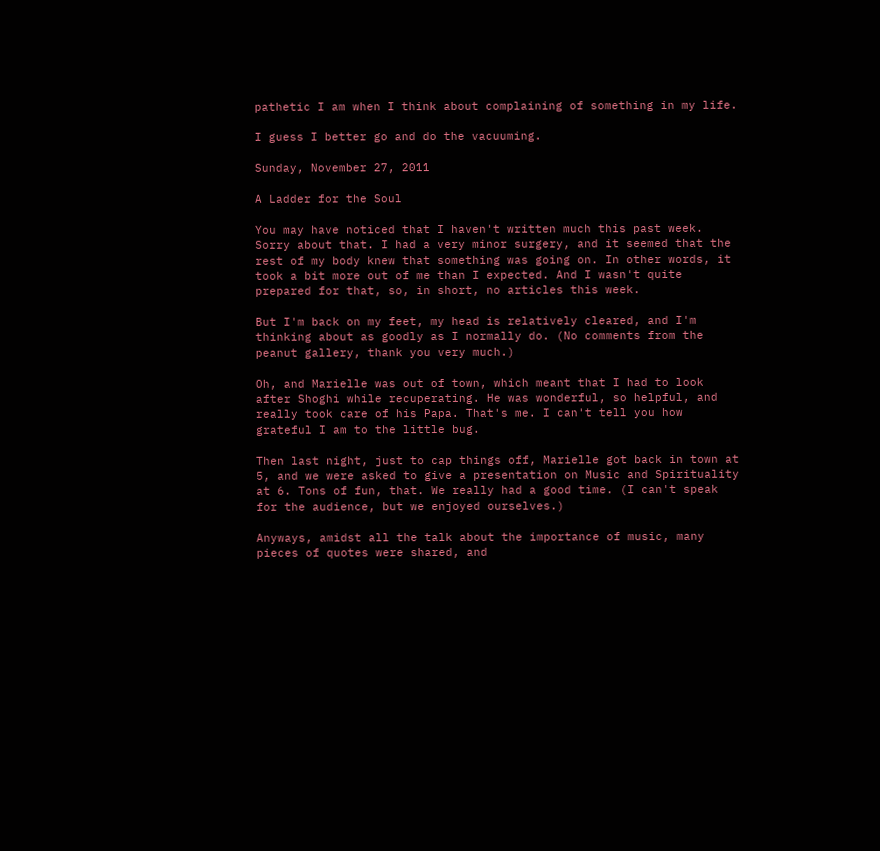pathetic I am when I think about complaining of something in my life.

I guess I better go and do the vacuuming.

Sunday, November 27, 2011

A Ladder for the Soul

You may have noticed that I haven't written much this past week. Sorry about that. I had a very minor surgery, and it seemed that the rest of my body knew that something was going on. In other words, it took a bit more out of me than I expected. And I wasn't quite prepared for that, so, in short, no articles this week.

But I'm back on my feet, my head is relatively cleared, and I'm thinking about as goodly as I normally do. (No comments from the peanut gallery, thank you very much.)

Oh, and Marielle was out of town, which meant that I had to look after Shoghi while recuperating. He was wonderful, so helpful, and really took care of his Papa. That's me. I can't tell you how grateful I am to the little bug.

Then last night, just to cap things off, Marielle got back in town at 5, and we were asked to give a presentation on Music and Spirituality at 6. Tons of fun, that. We really had a good time. (I can't speak for the audience, but we enjoyed ourselves.)

Anyways, amidst all the talk about the importance of music, many pieces of quotes were shared, and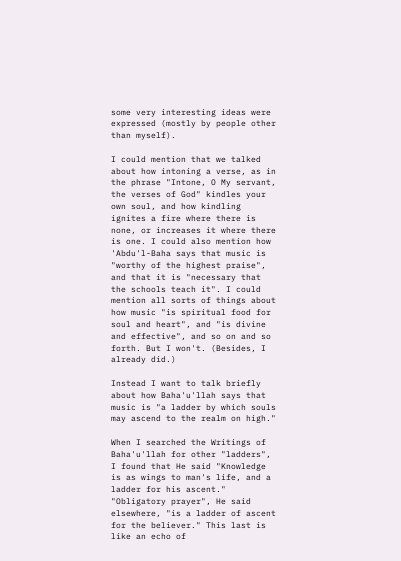some very interesting ideas were expressed (mostly by people other than myself).

I could mention that we talked about how intoning a verse, as in the phrase "Intone, O My servant, the verses of God" kindles your own soul, and how kindling ignites a fire where there is none, or increases it where there is one. I could also mention how 'Abdu'l-Baha says that music is "worthy of the highest praise", and that it is "necessary that the schools teach it". I could mention all sorts of things about how music "is spiritual food for soul and heart", and "is divine and effective", and so on and so forth. But I won't. (Besides, I already did.)

Instead I want to talk briefly about how Baha'u'llah says that music is "a ladder by which souls may ascend to the realm on high."

When I searched the Writings of Baha'u'llah for other "ladders", I found that He said "Knowledge is as wings to man's life, and a ladder for his ascent." "Obligatory prayer", He said elsewhere, "is a ladder of ascent for the believer." This last is like an echo of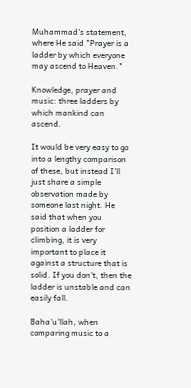Muhammad's statement, where He said "Prayer is a ladder by which everyone may ascend to Heaven."

Knowledge, prayer and music: three ladders by which mankind can ascend.

It would be very easy to go into a lengthy comparison of these, but instead I'll just share a simple observation made by someone last night. He said that when you position a ladder for climbing, it is very important to place it against a structure that is solid. If you don't, then the ladder is unstable and can easily fall.

Baha'u'llah, when comparing music to a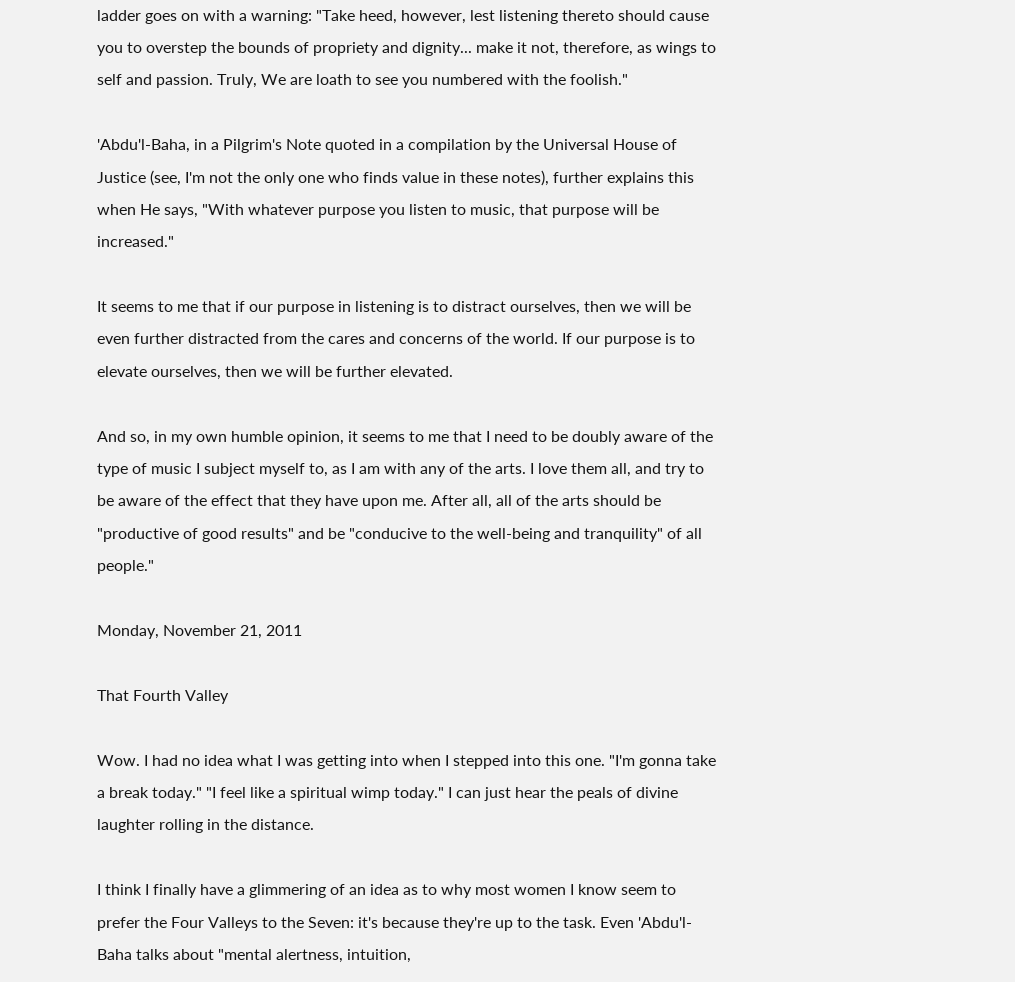ladder goes on with a warning: "Take heed, however, lest listening thereto should cause you to overstep the bounds of propriety and dignity... make it not, therefore, as wings to self and passion. Truly, We are loath to see you numbered with the foolish."

'Abdu'l-Baha, in a Pilgrim's Note quoted in a compilation by the Universal House of Justice (see, I'm not the only one who finds value in these notes), further explains this when He says, "With whatever purpose you listen to music, that purpose will be increased."

It seems to me that if our purpose in listening is to distract ourselves, then we will be even further distracted from the cares and concerns of the world. If our purpose is to elevate ourselves, then we will be further elevated.

And so, in my own humble opinion, it seems to me that I need to be doubly aware of the type of music I subject myself to, as I am with any of the arts. I love them all, and try to be aware of the effect that they have upon me. After all, all of the arts should be "productive of good results" and be "conducive to the well-being and tranquility" of all people."

Monday, November 21, 2011

That Fourth Valley

Wow. I had no idea what I was getting into when I stepped into this one. "I'm gonna take a break today." "I feel like a spiritual wimp today." I can just hear the peals of divine laughter rolling in the distance.

I think I finally have a glimmering of an idea as to why most women I know seem to prefer the Four Valleys to the Seven: it's because they're up to the task. Even 'Abdu'l-Baha talks about "mental alertness, intuition,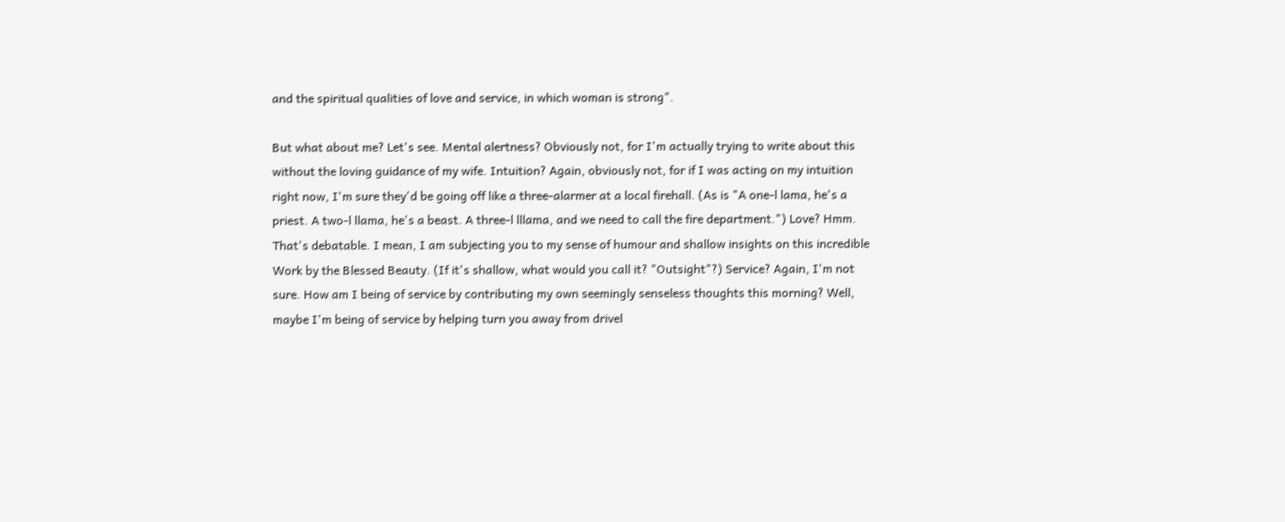and the spiritual qualities of love and service, in which woman is strong".

But what about me? Let's see. Mental alertness? Obviously not, for I'm actually trying to write about this without the loving guidance of my wife. Intuition? Again, obviously not, for if I was acting on my intuition right now, I'm sure they'd be going off like a three-alarmer at a local firehall. (As is "A one-l lama, he's a priest. A two-l llama, he's a beast. A three-l lllama, and we need to call the fire department.") Love? Hmm. That's debatable. I mean, I am subjecting you to my sense of humour and shallow insights on this incredible Work by the Blessed Beauty. (If it's shallow, what would you call it? "Outsight"?) Service? Again, I'm not sure. How am I being of service by contributing my own seemingly senseless thoughts this morning? Well, maybe I'm being of service by helping turn you away from drivel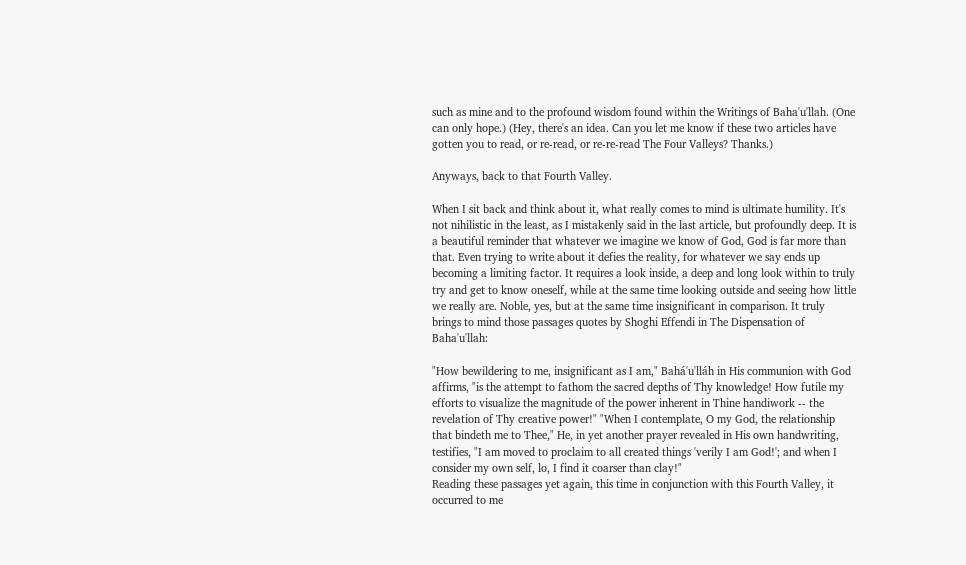such as mine and to the profound wisdom found within the Writings of Baha'u'llah. (One can only hope.) (Hey, there's an idea. Can you let me know if these two articles have gotten you to read, or re-read, or re-re-read The Four Valleys? Thanks.)

Anyways, back to that Fourth Valley.

When I sit back and think about it, what really comes to mind is ultimate humility. It's not nihilistic in the least, as I mistakenly said in the last article, but profoundly deep. It is a beautiful reminder that whatever we imagine we know of God, God is far more than that. Even trying to write about it defies the reality, for whatever we say ends up becoming a limiting factor. It requires a look inside, a deep and long look within to truly try and get to know oneself, while at the same time looking outside and seeing how little we really are. Noble, yes, but at the same time insignificant in comparison. It truly brings to mind those passages quotes by Shoghi Effendi in The Dispensation of Baha'u'llah:

"How bewildering to me, insignificant as I am," Bahá'u'lláh in His communion with God affirms, "is the attempt to fathom the sacred depths of Thy knowledge! How futile my efforts to visualize the magnitude of the power inherent in Thine handiwork -- the revelation of Thy creative power!" "When I contemplate, O my God, the relationship that bindeth me to Thee," He, in yet another prayer revealed in His own handwriting, testifies, "I am moved to proclaim to all created things 'verily I am God!'; and when I consider my own self, lo, I find it coarser than clay!"
Reading these passages yet again, this time in conjunction with this Fourth Valley, it occurred to me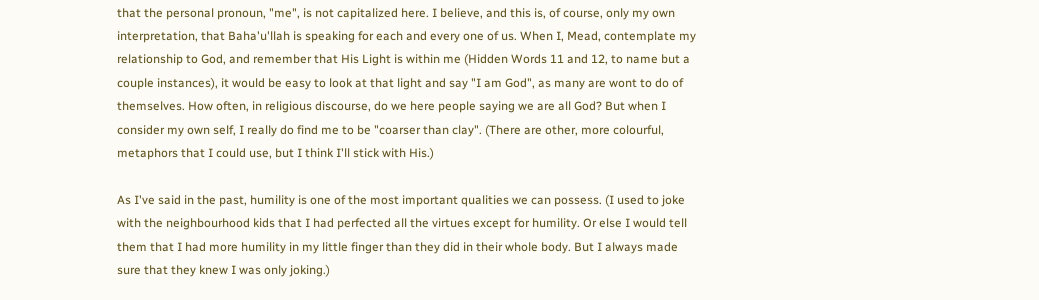that the personal pronoun, "me", is not capitalized here. I believe, and this is, of course, only my own interpretation, that Baha'u'llah is speaking for each and every one of us. When I, Mead, contemplate my relationship to God, and remember that His Light is within me (Hidden Words 11 and 12, to name but a couple instances), it would be easy to look at that light and say "I am God", as many are wont to do of themselves. How often, in religious discourse, do we here people saying we are all God? But when I consider my own self, I really do find me to be "coarser than clay". (There are other, more colourful, metaphors that I could use, but I think I'll stick with His.)

As I've said in the past, humility is one of the most important qualities we can possess. (I used to joke with the neighbourhood kids that I had perfected all the virtues except for humility. Or else I would tell them that I had more humility in my little finger than they did in their whole body. But I always made sure that they knew I was only joking.)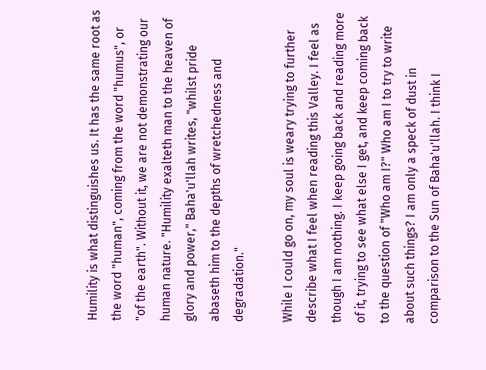Humility is what distinguishes us. It has the same root as the word "human", coming from the word "humus", or "of the earth". Without it, we are not demonstrating our human nature. "Humility exalteth man to the heaven of glory and power," Baha'u'llah writes, "whilst pride abaseth him to the depths of wretchedness and degradation."

While I could go on, my soul is weary trying to further describe what I feel when reading this Valley. I feel as though I am nothing. I keep going back and reading more of it, trying to see what else I get, and keep coming back to the question of "Who am I?" Who am I to try to write about such things? I am only a speck of dust in comparison to the Sun of Baha'u'llah. I think I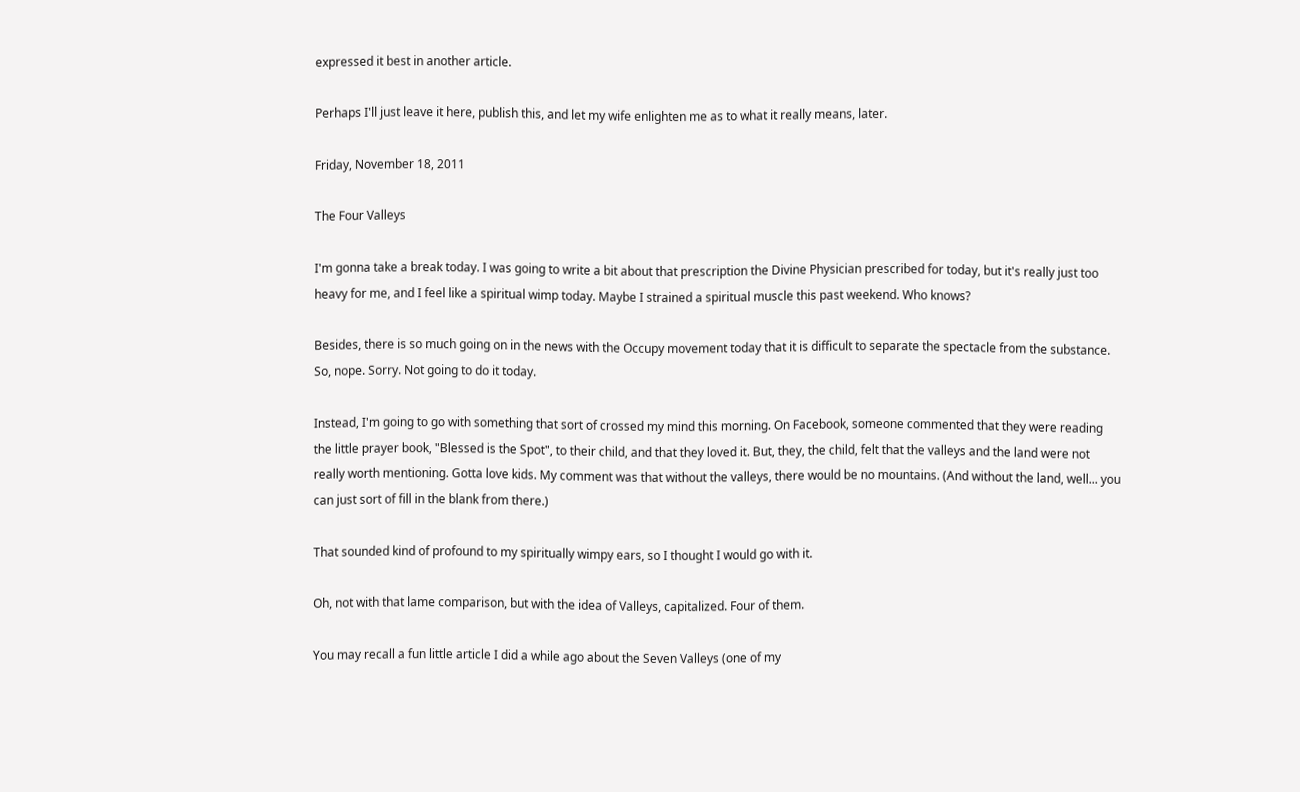expressed it best in another article.

Perhaps I'll just leave it here, publish this, and let my wife enlighten me as to what it really means, later.

Friday, November 18, 2011

The Four Valleys

I'm gonna take a break today. I was going to write a bit about that prescription the Divine Physician prescribed for today, but it's really just too heavy for me, and I feel like a spiritual wimp today. Maybe I strained a spiritual muscle this past weekend. Who knows?

Besides, there is so much going on in the news with the Occupy movement today that it is difficult to separate the spectacle from the substance. So, nope. Sorry. Not going to do it today.

Instead, I'm going to go with something that sort of crossed my mind this morning. On Facebook, someone commented that they were reading the little prayer book, "Blessed is the Spot", to their child, and that they loved it. But, they, the child, felt that the valleys and the land were not really worth mentioning. Gotta love kids. My comment was that without the valleys, there would be no mountains. (And without the land, well... you can just sort of fill in the blank from there.)

That sounded kind of profound to my spiritually wimpy ears, so I thought I would go with it.

Oh, not with that lame comparison, but with the idea of Valleys, capitalized. Four of them.

You may recall a fun little article I did a while ago about the Seven Valleys (one of my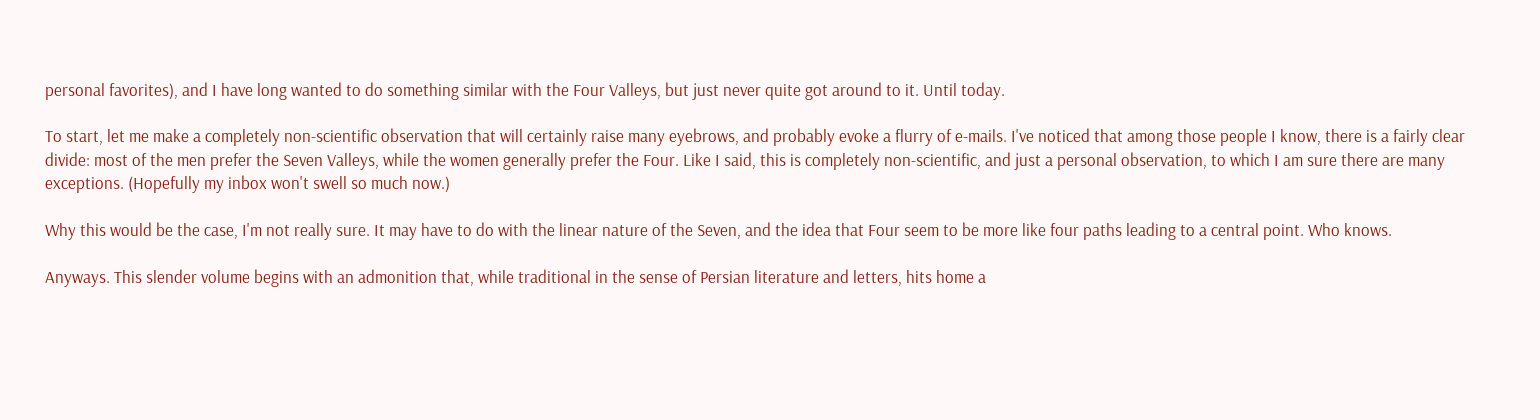personal favorites), and I have long wanted to do something similar with the Four Valleys, but just never quite got around to it. Until today.

To start, let me make a completely non-scientific observation that will certainly raise many eyebrows, and probably evoke a flurry of e-mails. I've noticed that among those people I know, there is a fairly clear divide: most of the men prefer the Seven Valleys, while the women generally prefer the Four. Like I said, this is completely non-scientific, and just a personal observation, to which I am sure there are many exceptions. (Hopefully my inbox won't swell so much now.)

Why this would be the case, I'm not really sure. It may have to do with the linear nature of the Seven, and the idea that Four seem to be more like four paths leading to a central point. Who knows.

Anyways. This slender volume begins with an admonition that, while traditional in the sense of Persian literature and letters, hits home a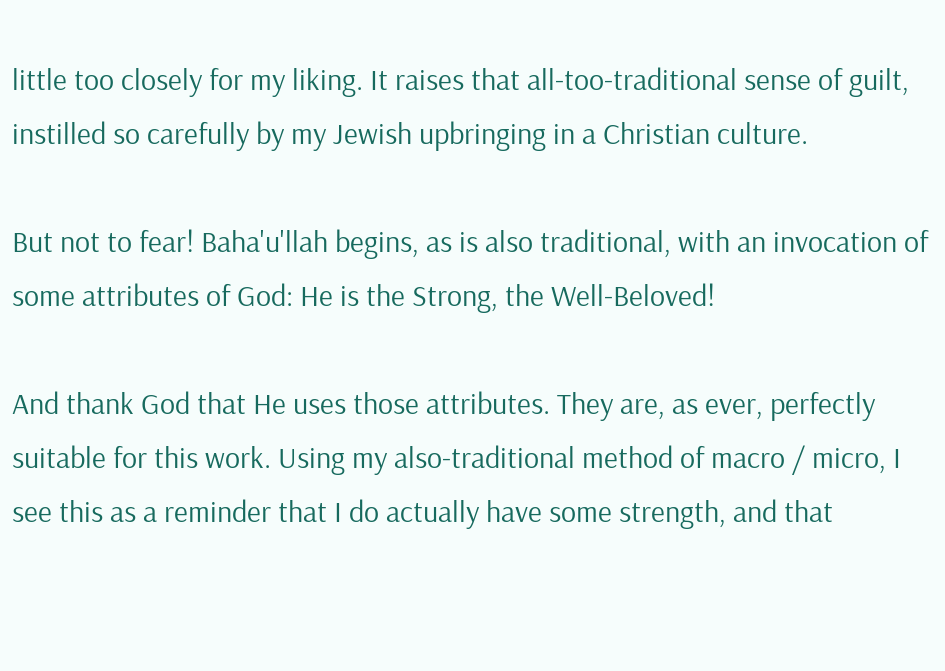little too closely for my liking. It raises that all-too-traditional sense of guilt, instilled so carefully by my Jewish upbringing in a Christian culture.

But not to fear! Baha'u'llah begins, as is also traditional, with an invocation of some attributes of God: He is the Strong, the Well-Beloved!

And thank God that He uses those attributes. They are, as ever, perfectly suitable for this work. Using my also-traditional method of macro / micro, I see this as a reminder that I do actually have some strength, and that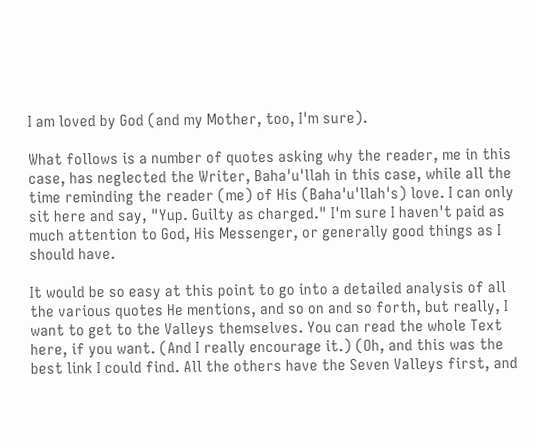I am loved by God (and my Mother, too, I'm sure).

What follows is a number of quotes asking why the reader, me in this case, has neglected the Writer, Baha'u'llah in this case, while all the time reminding the reader (me) of His (Baha'u'llah's) love. I can only sit here and say, "Yup. Guilty as charged." I'm sure I haven't paid as much attention to God, His Messenger, or generally good things as I should have.

It would be so easy at this point to go into a detailed analysis of all the various quotes He mentions, and so on and so forth, but really, I want to get to the Valleys themselves. You can read the whole Text here, if you want. (And I really encourage it.) (Oh, and this was the best link I could find. All the others have the Seven Valleys first, and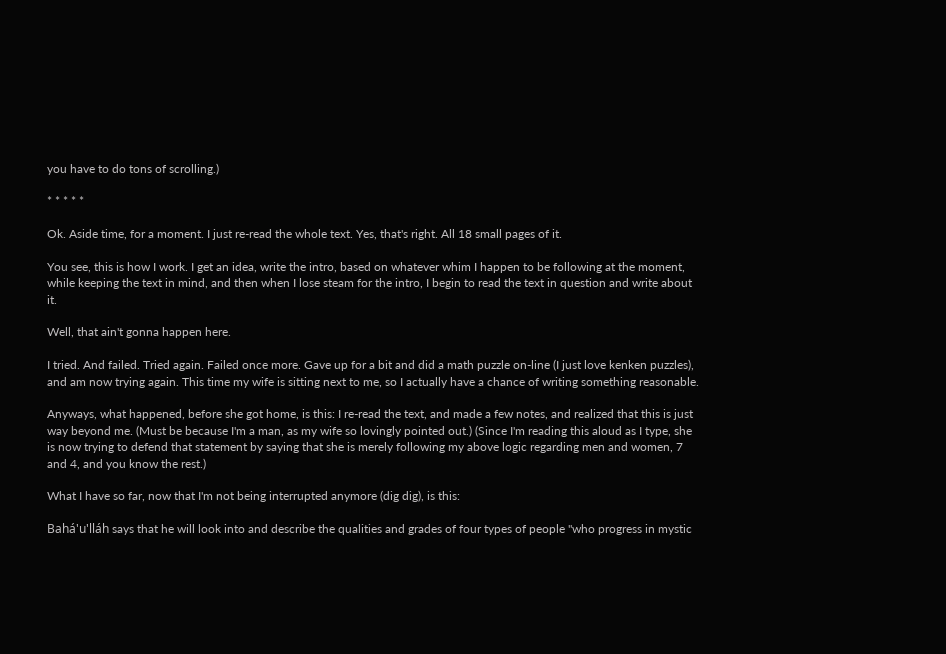you have to do tons of scrolling.)

* * * * *

Ok. Aside time, for a moment. I just re-read the whole text. Yes, that's right. All 18 small pages of it.

You see, this is how I work. I get an idea, write the intro, based on whatever whim I happen to be following at the moment, while keeping the text in mind, and then when I lose steam for the intro, I begin to read the text in question and write about it.

Well, that ain't gonna happen here.

I tried. And failed. Tried again. Failed once more. Gave up for a bit and did a math puzzle on-line (I just love kenken puzzles), and am now trying again. This time my wife is sitting next to me, so I actually have a chance of writing something reasonable.

Anyways, what happened, before she got home, is this: I re-read the text, and made a few notes, and realized that this is just way beyond me. (Must be because I'm a man, as my wife so lovingly pointed out.) (Since I'm reading this aloud as I type, she is now trying to defend that statement by saying that she is merely following my above logic regarding men and women, 7 and 4, and you know the rest.)

What I have so far, now that I'm not being interrupted anymore (dig dig), is this:

Bahá'u'lláh says that he will look into and describe the qualities and grades of four types of people "who progress in mystic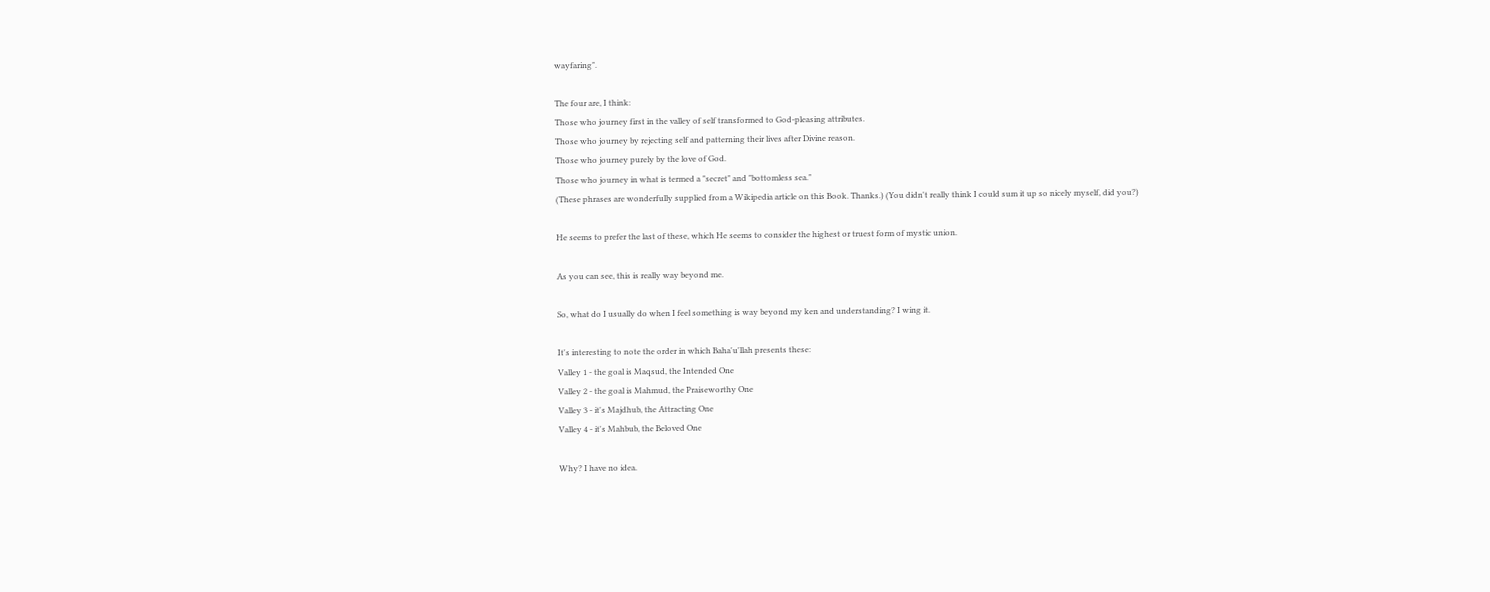wayfaring".

The four are, I think:
Those who journey first in the valley of self transformed to God-pleasing attributes.
Those who journey by rejecting self and patterning their lives after Divine reason.
Those who journey purely by the love of God.
Those who journey in what is termed a "secret" and "bottomless sea."
(These phrases are wonderfully supplied from a Wikipedia article on this Book. Thanks.) (You didn't really think I could sum it up so nicely myself, did you?)

He seems to prefer the last of these, which He seems to consider the highest or truest form of mystic union.

As you can see, this is really way beyond me.

So, what do I usually do when I feel something is way beyond my ken and understanding? I wing it.

It's interesting to note the order in which Baha'u'llah presents these:
Valley 1 - the goal is Maqsud, the Intended One
Valley 2 - the goal is Mahmud, the Praiseworthy One
Valley 3 - it's Majdhub, the Attracting One
Valley 4 - it's Mahbub, the Beloved One

Why? I have no idea.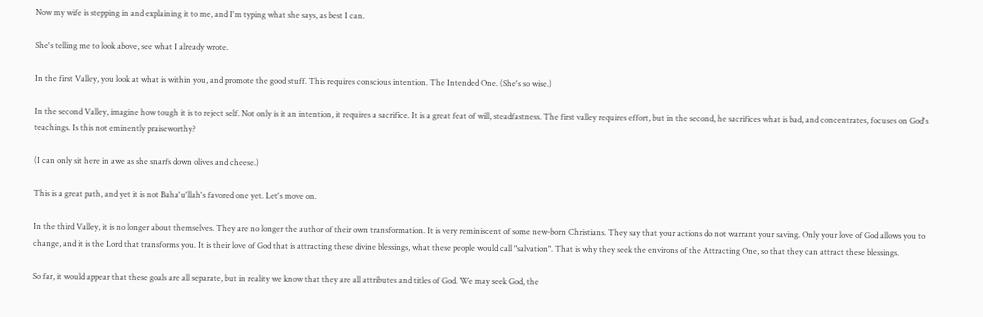Now my wife is stepping in and explaining it to me, and I'm typing what she says, as best I can.

She's telling me to look above, see what I already wrote.

In the first Valley, you look at what is within you, and promote the good stuff. This requires conscious intention. The Intended One. (She's so wise.)

In the second Valley, imagine how tough it is to reject self. Not only is it an intention, it requires a sacrifice. It is a great feat of will, steadfastness. The first valley requires effort, but in the second, he sacrifices what is bad, and concentrates, focuses on God's teachings. Is this not eminently praiseworthy?

(I can only sit here in awe as she snarfs down olives and cheese.)

This is a great path, and yet it is not Baha'u'llah's favored one yet. Let's move on.

In the third Valley, it is no longer about themselves. They are no longer the author of their own transformation. It is very reminiscent of some new-born Christians. They say that your actions do not warrant your saving. Only your love of God allows you to change, and it is the Lord that transforms you. It is their love of God that is attracting these divine blessings, what these people would call "salvation". That is why they seek the environs of the Attracting One, so that they can attract these blessings.

So far, it would appear that these goals are all separate, but in reality we know that they are all attributes and titles of God. We may seek God, the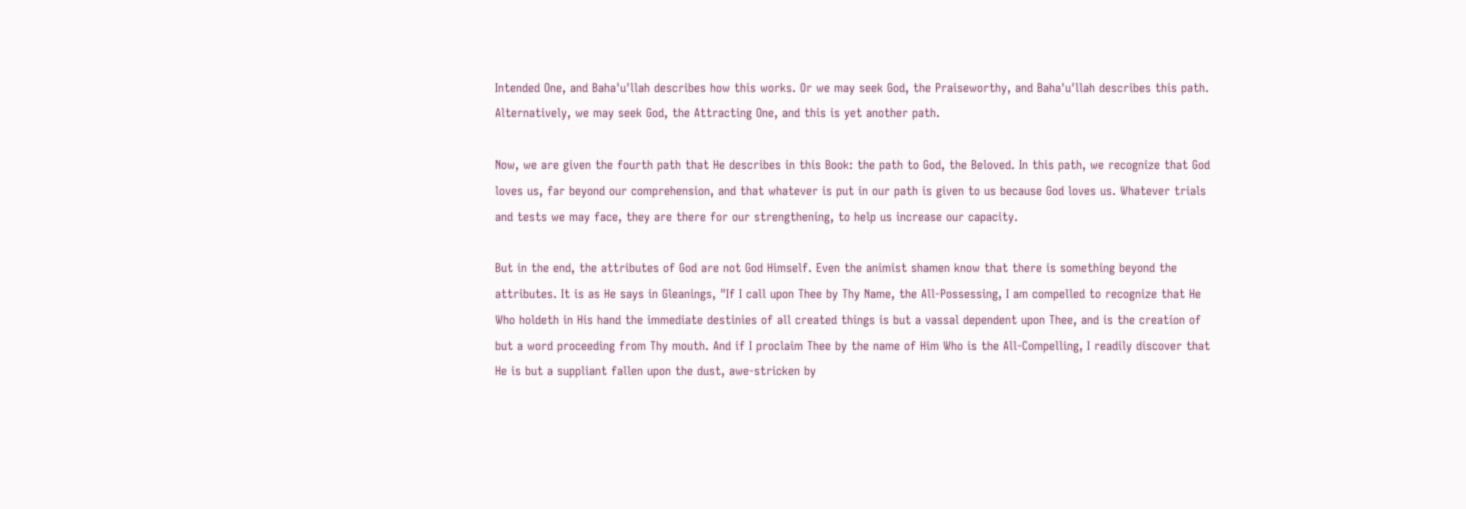Intended One, and Baha'u'llah describes how this works. Or we may seek God, the Praiseworthy, and Baha'u'llah describes this path. Alternatively, we may seek God, the Attracting One, and this is yet another path.

Now, we are given the fourth path that He describes in this Book: the path to God, the Beloved. In this path, we recognize that God loves us, far beyond our comprehension, and that whatever is put in our path is given to us because God loves us. Whatever trials and tests we may face, they are there for our strengthening, to help us increase our capacity.

But in the end, the attributes of God are not God Himself. Even the animist shamen know that there is something beyond the attributes. It is as He says in Gleanings, "If I call upon Thee by Thy Name, the All-Possessing, I am compelled to recognize that He Who holdeth in His hand the immediate destinies of all created things is but a vassal dependent upon Thee, and is the creation of but a word proceeding from Thy mouth. And if I proclaim Thee by the name of Him Who is the All-Compelling, I readily discover that He is but a suppliant fallen upon the dust, awe-stricken by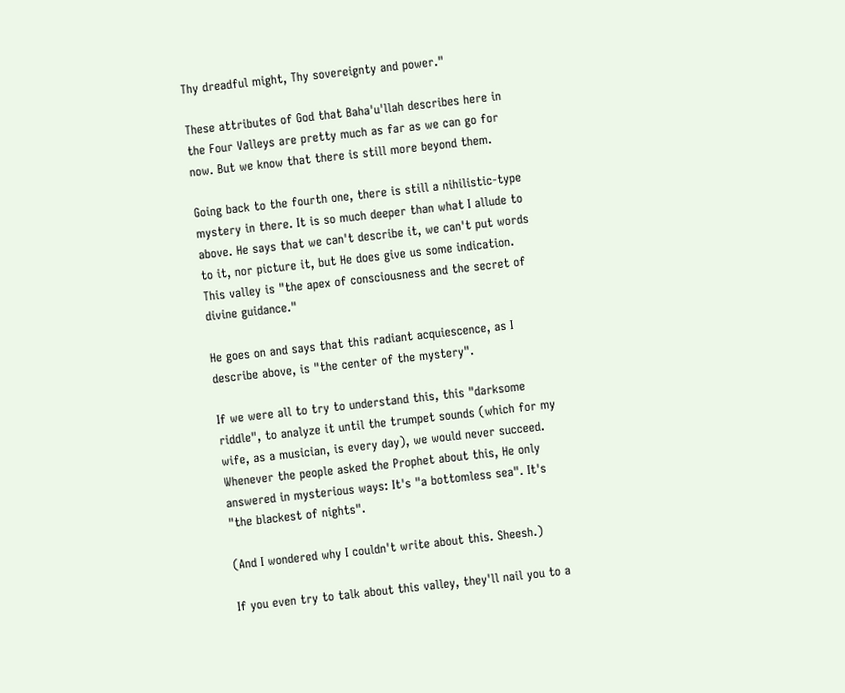Thy dreadful might, Thy sovereignty and power."

These attributes of God that Baha'u'llah describes here in the Four Valleys are pretty much as far as we can go for now. But we know that there is still more beyond them.

Going back to the fourth one, there is still a nihilistic-type mystery in there. It is so much deeper than what I allude to above. He says that we can't describe it, we can't put words to it, nor picture it, but He does give us some indication. This valley is "the apex of consciousness and the secret of divine guidance."

He goes on and says that this radiant acquiescence, as I describe above, is "the center of the mystery".

If we were all to try to understand this, this "darksome riddle", to analyze it until the trumpet sounds (which for my wife, as a musician, is every day), we would never succeed. Whenever the people asked the Prophet about this, He only answered in mysterious ways: It's "a bottomless sea". It's "the blackest of nights".

(And I wondered why I couldn't write about this. Sheesh.)

If you even try to talk about this valley, they'll nail you to a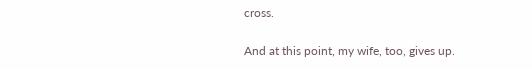cross.

And at this point, my wife, too, gives up.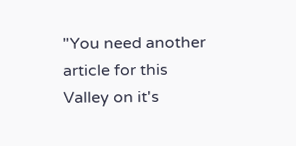"You need another article for this Valley on it's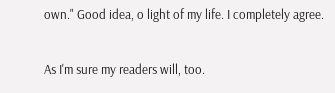own." Good idea, o light of my life. I completely agree.

As I'm sure my readers will, too.